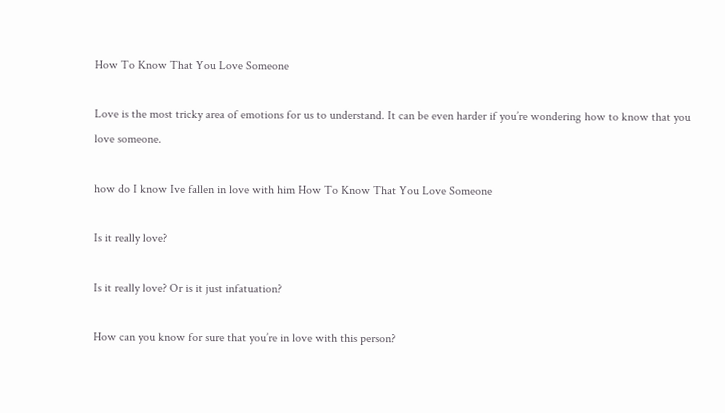How To Know That You Love Someone

Love is the most tricky area of emotions for us to understand. It can be even harder if you’re wondering how to know that you love someone.

how do I know Ive fallen in love with him How To Know That You Love Someone

Is it really love?

Is it really love? Or is it just infatuation?

How can you know for sure that you’re in love with this person?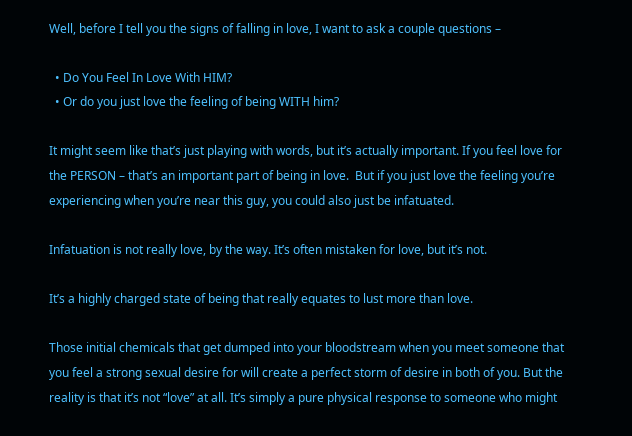Well, before I tell you the signs of falling in love, I want to ask a couple questions –

  • Do You Feel In Love With HIM?
  • Or do you just love the feeling of being WITH him?

It might seem like that’s just playing with words, but it’s actually important. If you feel love for the PERSON – that’s an important part of being in love.  But if you just love the feeling you’re experiencing when you’re near this guy, you could also just be infatuated.

Infatuation is not really love, by the way. It’s often mistaken for love, but it’s not.

It’s a highly charged state of being that really equates to lust more than love.

Those initial chemicals that get dumped into your bloodstream when you meet someone that you feel a strong sexual desire for will create a perfect storm of desire in both of you. But the reality is that it’s not “love” at all. It’s simply a pure physical response to someone who might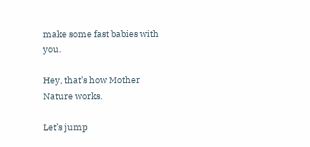make some fast babies with you.

Hey, that’s how Mother Nature works.

Let’s jump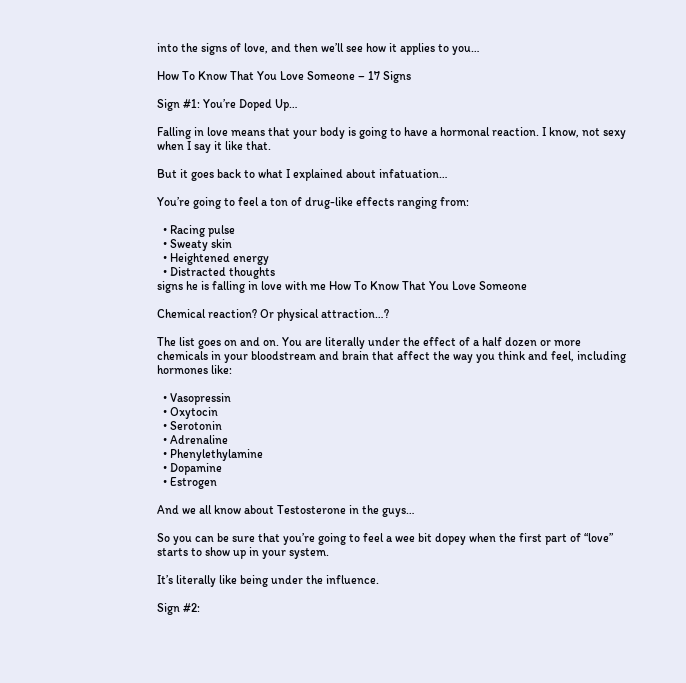into the signs of love, and then we’ll see how it applies to you…

How To Know That You Love Someone – 17 Signs

Sign #1: You’re Doped Up…

Falling in love means that your body is going to have a hormonal reaction. I know, not sexy when I say it like that.

But it goes back to what I explained about infatuation…

You’re going to feel a ton of drug-like effects ranging from:

  • Racing pulse
  • Sweaty skin
  • Heightened energy
  • Distracted thoughts
signs he is falling in love with me How To Know That You Love Someone

Chemical reaction? Or physical attraction…?

The list goes on and on. You are literally under the effect of a half dozen or more chemicals in your bloodstream and brain that affect the way you think and feel, including hormones like:

  • Vasopressin
  • Oxytocin
  • Serotonin
  • Adrenaline
  • Phenylethylamine
  • Dopamine
  • Estrogen

And we all know about Testosterone in the guys…

So you can be sure that you’re going to feel a wee bit dopey when the first part of “love” starts to show up in your system.

It’s literally like being under the influence.

Sign #2: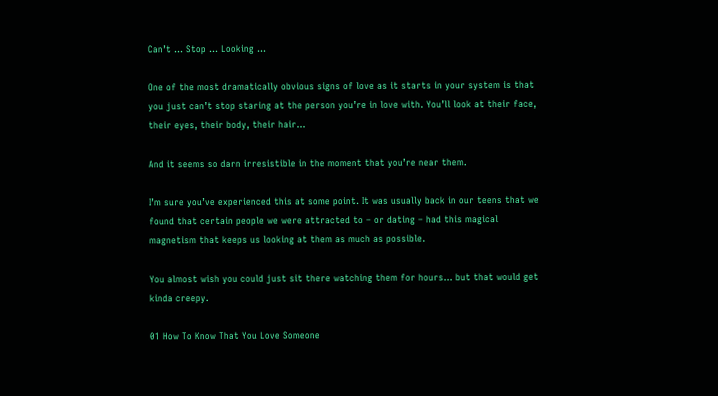Can’t … Stop … Looking …

One of the most dramatically obvious signs of love as it starts in your system is that you just can’t stop staring at the person you’re in love with. You’ll look at their face, their eyes, their body, their hair…

And it seems so darn irresistible in the moment that you’re near them.

I’m sure you’ve experienced this at some point. It was usually back in our teens that we found that certain people we were attracted to – or dating – had this magical magnetism that keeps us looking at them as much as possible.

You almost wish you could just sit there watching them for hours… but that would get kinda creepy.

01 How To Know That You Love Someone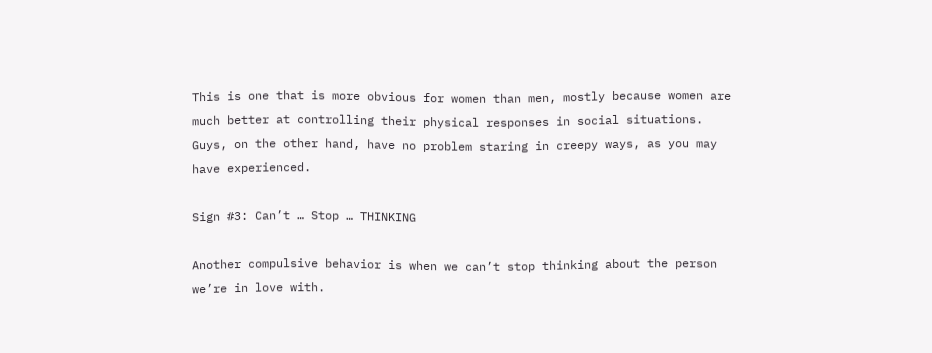This is one that is more obvious for women than men, mostly because women are much better at controlling their physical responses in social situations. Guys, on the other hand, have no problem staring in creepy ways, as you may have experienced.

Sign #3: Can’t … Stop … THINKING

Another compulsive behavior is when we can’t stop thinking about the person we’re in love with.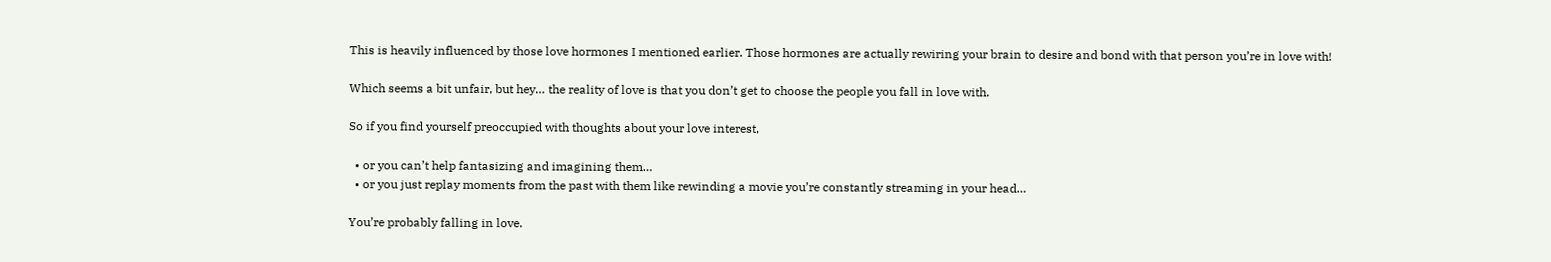This is heavily influenced by those love hormones I mentioned earlier. Those hormones are actually rewiring your brain to desire and bond with that person you’re in love with!

Which seems a bit unfair, but hey… the reality of love is that you don’t get to choose the people you fall in love with.

So if you find yourself preoccupied with thoughts about your love interest,

  • or you can’t help fantasizing and imagining them…
  • or you just replay moments from the past with them like rewinding a movie you’re constantly streaming in your head…

You’re probably falling in love.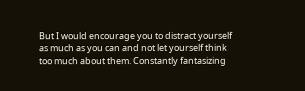But I would encourage you to distract yourself as much as you can and not let yourself think too much about them. Constantly fantasizing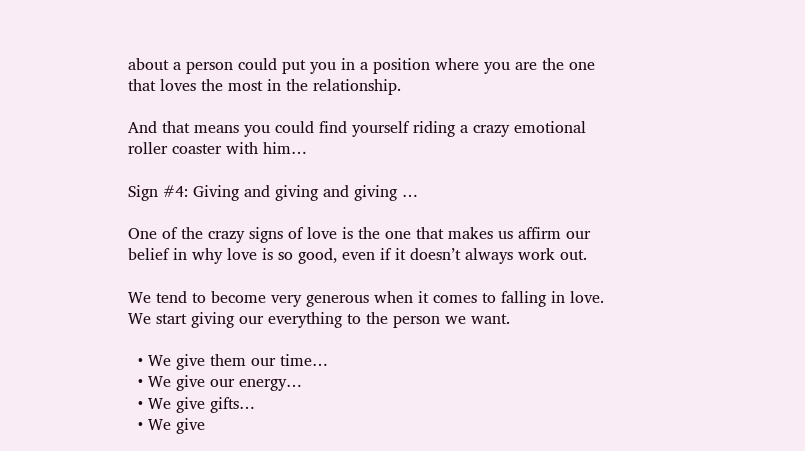about a person could put you in a position where you are the one that loves the most in the relationship.

And that means you could find yourself riding a crazy emotional roller coaster with him…

Sign #4: Giving and giving and giving …

One of the crazy signs of love is the one that makes us affirm our belief in why love is so good, even if it doesn’t always work out.

We tend to become very generous when it comes to falling in love. We start giving our everything to the person we want.

  • We give them our time…
  • We give our energy…
  • We give gifts…
  • We give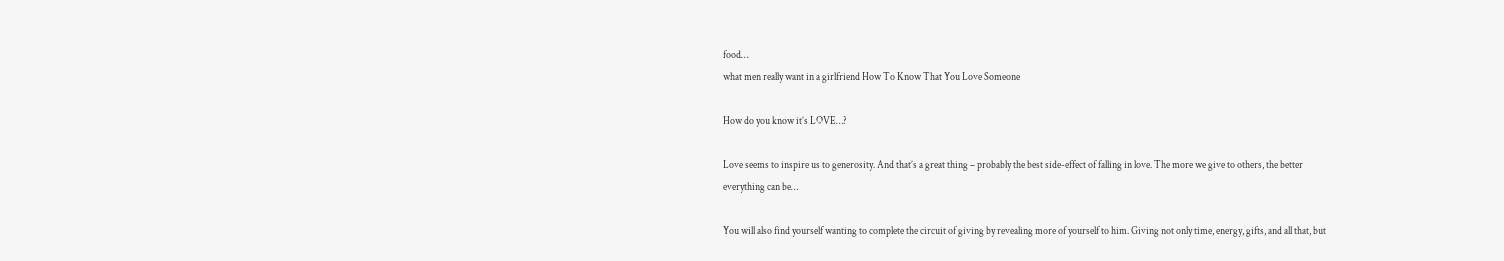food…
what men really want in a girlfriend How To Know That You Love Someone

How do you know it’s LOVE…?

Love seems to inspire us to generosity. And that’s a great thing – probably the best side-effect of falling in love. The more we give to others, the better everything can be…

You will also find yourself wanting to complete the circuit of giving by revealing more of yourself to him. Giving not only time, energy, gifts, and all that, but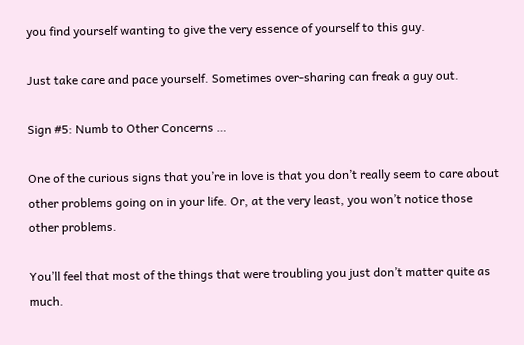you find yourself wanting to give the very essence of yourself to this guy.

Just take care and pace yourself. Sometimes over-sharing can freak a guy out.

Sign #5: Numb to Other Concerns …

One of the curious signs that you’re in love is that you don’t really seem to care about other problems going on in your life. Or, at the very least, you won’t notice those other problems.

You’ll feel that most of the things that were troubling you just don’t matter quite as much.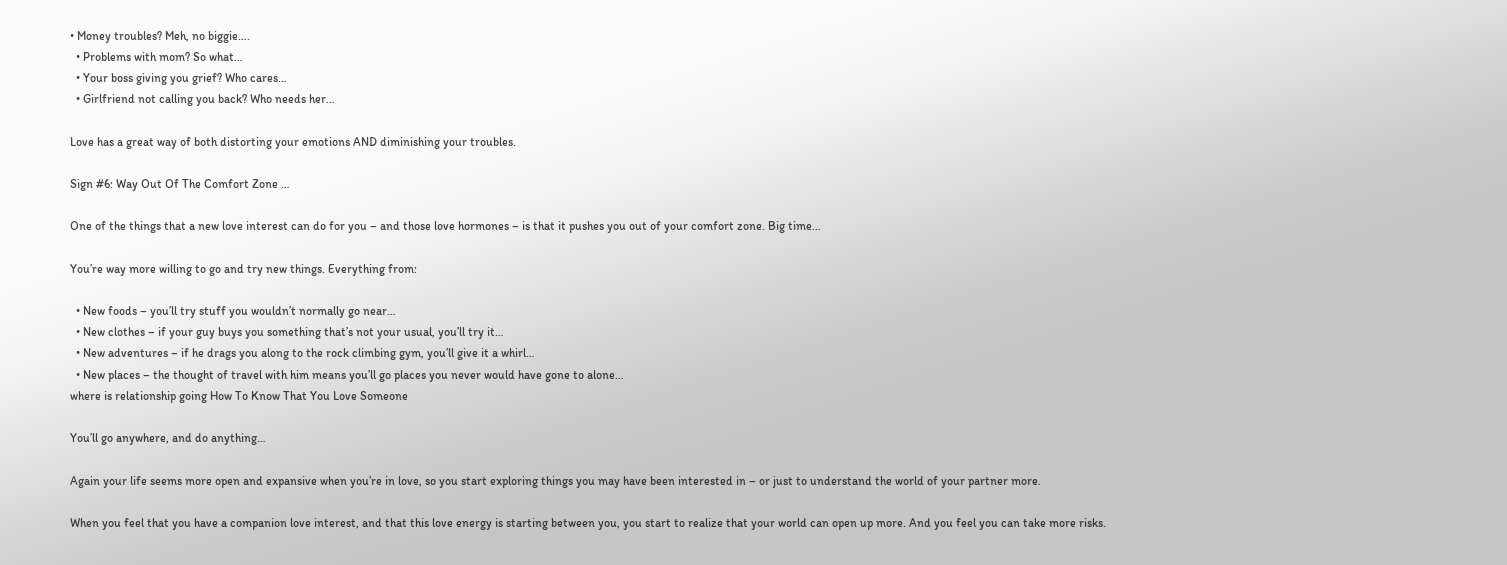• Money troubles? Meh, no biggie….
  • Problems with mom? So what…
  • Your boss giving you grief? Who cares…
  • Girlfriend not calling you back? Who needs her…

Love has a great way of both distorting your emotions AND diminishing your troubles.

Sign #6: Way Out Of The Comfort Zone …

One of the things that a new love interest can do for you – and those love hormones – is that it pushes you out of your comfort zone. Big time…

You’re way more willing to go and try new things. Everything from:

  • New foods – you’ll try stuff you wouldn’t normally go near…
  • New clothes – if your guy buys you something that’s not your usual, you’ll try it…
  • New adventures – if he drags you along to the rock climbing gym, you’ll give it a whirl…
  • New places – the thought of travel with him means you’ll go places you never would have gone to alone…
where is relationship going How To Know That You Love Someone

You’ll go anywhere, and do anything…

Again your life seems more open and expansive when you’re in love, so you start exploring things you may have been interested in – or just to understand the world of your partner more.

When you feel that you have a companion love interest, and that this love energy is starting between you, you start to realize that your world can open up more. And you feel you can take more risks.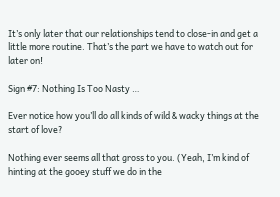It’s only later that our relationships tend to close-in and get a little more routine. That’s the part we have to watch out for later on!

Sign #7: Nothing Is Too Nasty …

Ever notice how you’ll do all kinds of wild & wacky things at the start of love?

Nothing ever seems all that gross to you. (Yeah, I’m kind of hinting at the gooey stuff we do in the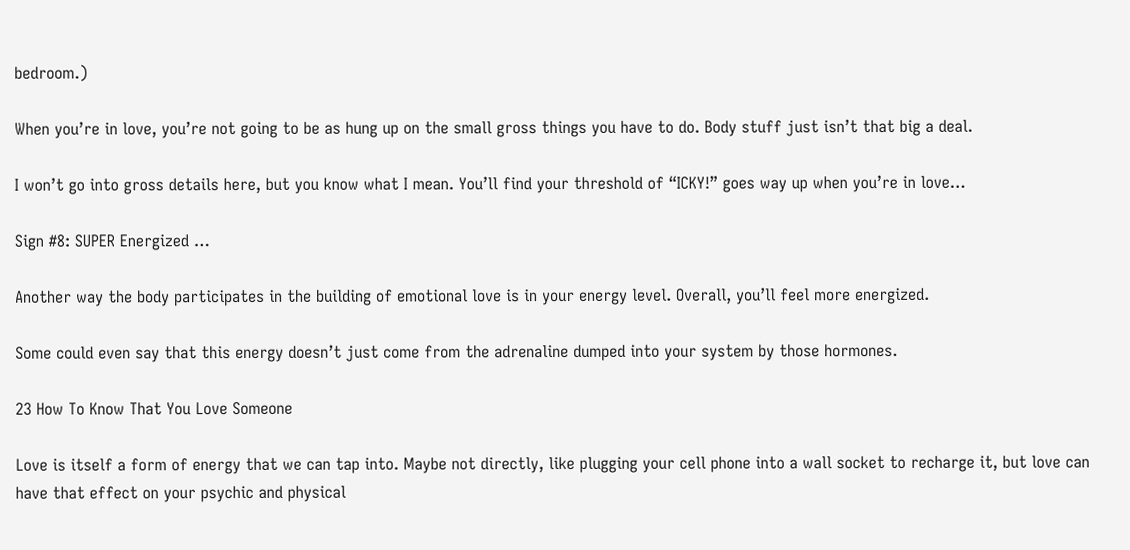bedroom.)

When you’re in love, you’re not going to be as hung up on the small gross things you have to do. Body stuff just isn’t that big a deal.

I won’t go into gross details here, but you know what I mean. You’ll find your threshold of “ICKY!” goes way up when you’re in love…

Sign #8: SUPER Energized …

Another way the body participates in the building of emotional love is in your energy level. Overall, you’ll feel more energized.

Some could even say that this energy doesn’t just come from the adrenaline dumped into your system by those hormones.

23 How To Know That You Love Someone

Love is itself a form of energy that we can tap into. Maybe not directly, like plugging your cell phone into a wall socket to recharge it, but love can have that effect on your psychic and physical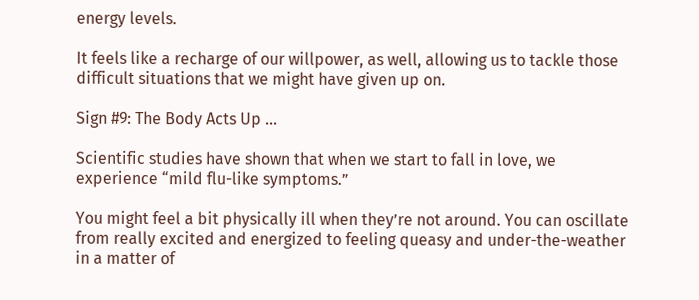energy levels.

It feels like a recharge of our willpower, as well, allowing us to tackle those difficult situations that we might have given up on.

Sign #9: The Body Acts Up …

Scientific studies have shown that when we start to fall in love, we experience “mild flu-like symptoms.”

You might feel a bit physically ill when they’re not around. You can oscillate from really excited and energized to feeling queasy and under-the-weather in a matter of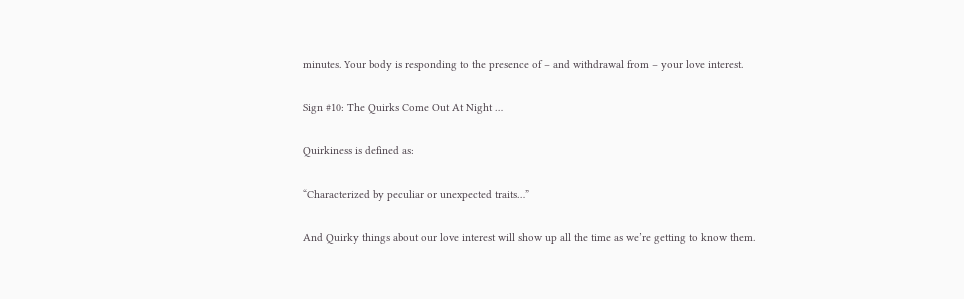minutes. Your body is responding to the presence of – and withdrawal from – your love interest.

Sign #10: The Quirks Come Out At Night …

Quirkiness is defined as:

“Characterized by peculiar or unexpected traits…”

And Quirky things about our love interest will show up all the time as we’re getting to know them.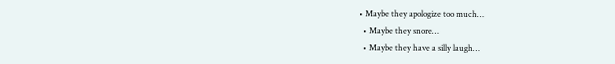• Maybe they apologize too much…
  • Maybe they snore…
  • Maybe they have a silly laugh…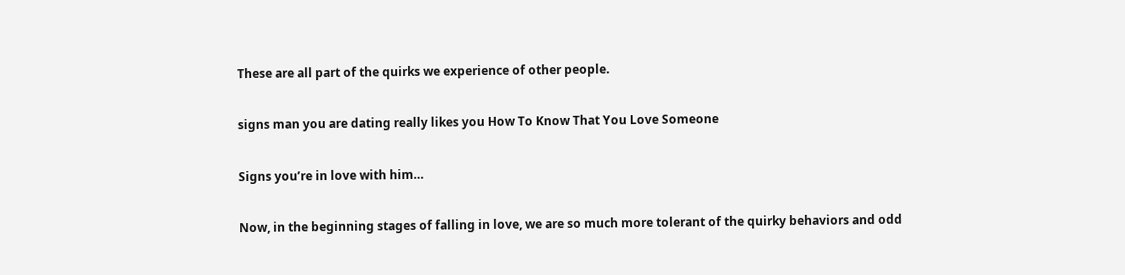These are all part of the quirks we experience of other people.

signs man you are dating really likes you How To Know That You Love Someone

Signs you’re in love with him…

Now, in the beginning stages of falling in love, we are so much more tolerant of the quirky behaviors and odd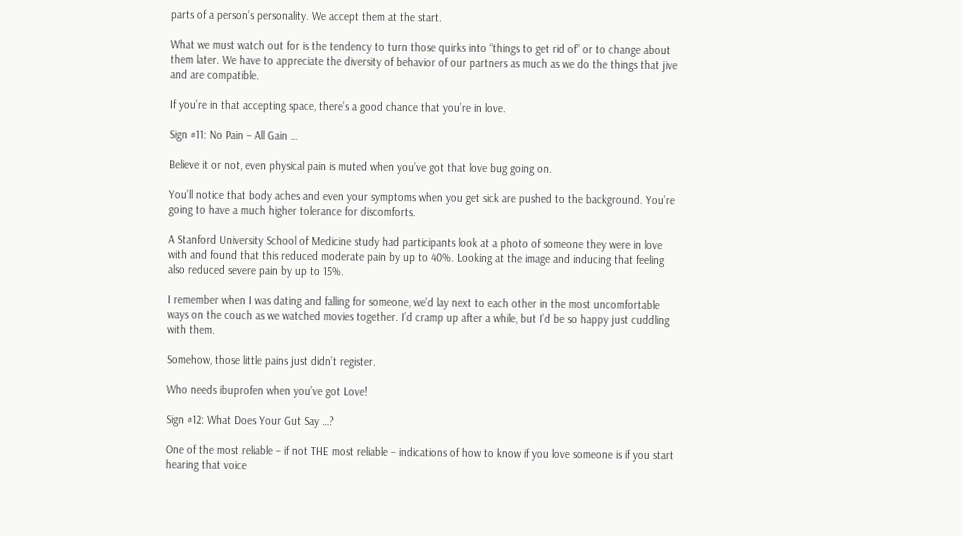parts of a person’s personality. We accept them at the start.

What we must watch out for is the tendency to turn those quirks into “things to get rid of” or to change about them later. We have to appreciate the diversity of behavior of our partners as much as we do the things that jive and are compatible.

If you’re in that accepting space, there’s a good chance that you’re in love.

Sign #11: No Pain – All Gain …

Believe it or not, even physical pain is muted when you’ve got that love bug going on.

You’ll notice that body aches and even your symptoms when you get sick are pushed to the background. You’re going to have a much higher tolerance for discomforts.

A Stanford University School of Medicine study had participants look at a photo of someone they were in love with and found that this reduced moderate pain by up to 40%. Looking at the image and inducing that feeling also reduced severe pain by up to 15%.

I remember when I was dating and falling for someone, we’d lay next to each other in the most uncomfortable ways on the couch as we watched movies together. I’d cramp up after a while, but I’d be so happy just cuddling with them.

Somehow, those little pains just didn’t register.

Who needs ibuprofen when you’ve got Love!

Sign #12: What Does Your Gut Say …?

One of the most reliable – if not THE most reliable – indications of how to know if you love someone is if you start hearing that voice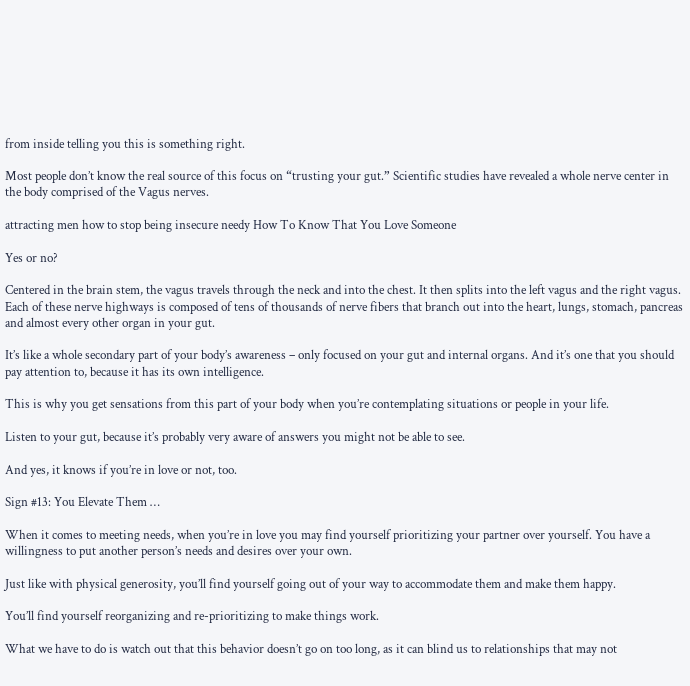from inside telling you this is something right.

Most people don’t know the real source of this focus on “trusting your gut.” Scientific studies have revealed a whole nerve center in the body comprised of the Vagus nerves.

attracting men how to stop being insecure needy How To Know That You Love Someone

Yes or no?

Centered in the brain stem, the vagus travels through the neck and into the chest. It then splits into the left vagus and the right vagus. Each of these nerve highways is composed of tens of thousands of nerve fibers that branch out into the heart, lungs, stomach, pancreas and almost every other organ in your gut.

It’s like a whole secondary part of your body’s awareness – only focused on your gut and internal organs. And it’s one that you should pay attention to, because it has its own intelligence.

This is why you get sensations from this part of your body when you’re contemplating situations or people in your life.

Listen to your gut, because it’s probably very aware of answers you might not be able to see.

And yes, it knows if you’re in love or not, too.

Sign #13: You Elevate Them …

When it comes to meeting needs, when you’re in love you may find yourself prioritizing your partner over yourself. You have a willingness to put another person’s needs and desires over your own.

Just like with physical generosity, you’ll find yourself going out of your way to accommodate them and make them happy.

You’ll find yourself reorganizing and re-prioritizing to make things work.

What we have to do is watch out that this behavior doesn’t go on too long, as it can blind us to relationships that may not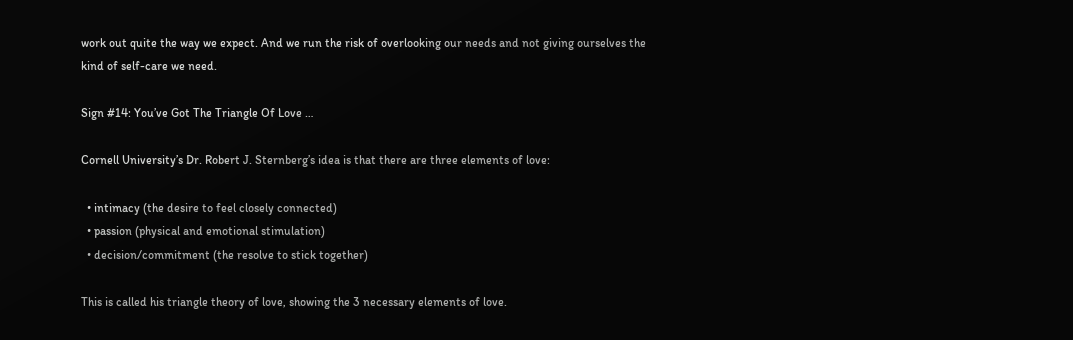work out quite the way we expect. And we run the risk of overlooking our needs and not giving ourselves the kind of self-care we need.

Sign #14: You’ve Got The Triangle Of Love …

Cornell University’s Dr. Robert J. Sternberg’s idea is that there are three elements of love:

  • intimacy (the desire to feel closely connected)
  • passion (physical and emotional stimulation)
  • decision/commitment (the resolve to stick together)

This is called his triangle theory of love, showing the 3 necessary elements of love.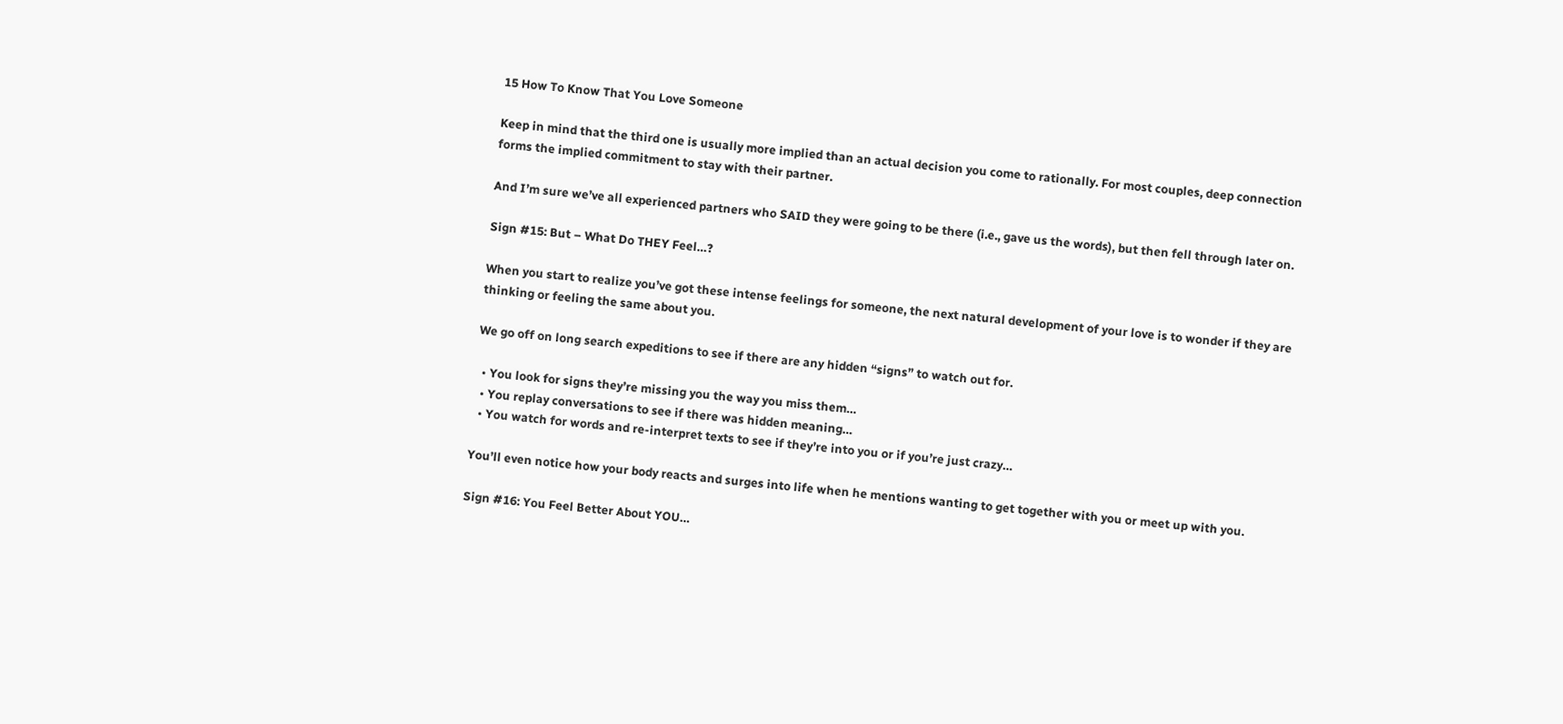15 How To Know That You Love Someone

Keep in mind that the third one is usually more implied than an actual decision you come to rationally. For most couples, deep connection forms the implied commitment to stay with their partner.

And I’m sure we’ve all experienced partners who SAID they were going to be there (i.e., gave us the words), but then fell through later on.

Sign #15: But – What Do THEY Feel…?

When you start to realize you’ve got these intense feelings for someone, the next natural development of your love is to wonder if they are thinking or feeling the same about you.

We go off on long search expeditions to see if there are any hidden “signs” to watch out for.

  • You look for signs they’re missing you the way you miss them…
  • You replay conversations to see if there was hidden meaning…
  • You watch for words and re-interpret texts to see if they’re into you or if you’re just crazy…

You’ll even notice how your body reacts and surges into life when he mentions wanting to get together with you or meet up with you.

Sign #16: You Feel Better About YOU…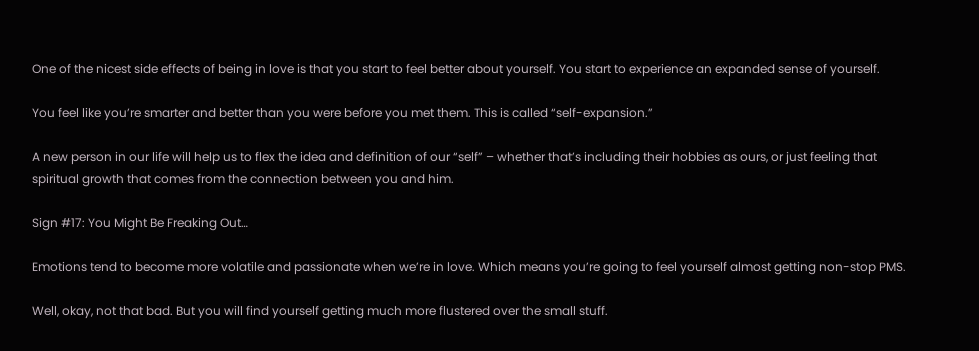One of the nicest side effects of being in love is that you start to feel better about yourself. You start to experience an expanded sense of yourself.

You feel like you’re smarter and better than you were before you met them. This is called “self-expansion.”

A new person in our life will help us to flex the idea and definition of our “self” – whether that’s including their hobbies as ours, or just feeling that spiritual growth that comes from the connection between you and him.

Sign #17: You Might Be Freaking Out…

Emotions tend to become more volatile and passionate when we’re in love. Which means you’re going to feel yourself almost getting non-stop PMS.

Well, okay, not that bad. But you will find yourself getting much more flustered over the small stuff.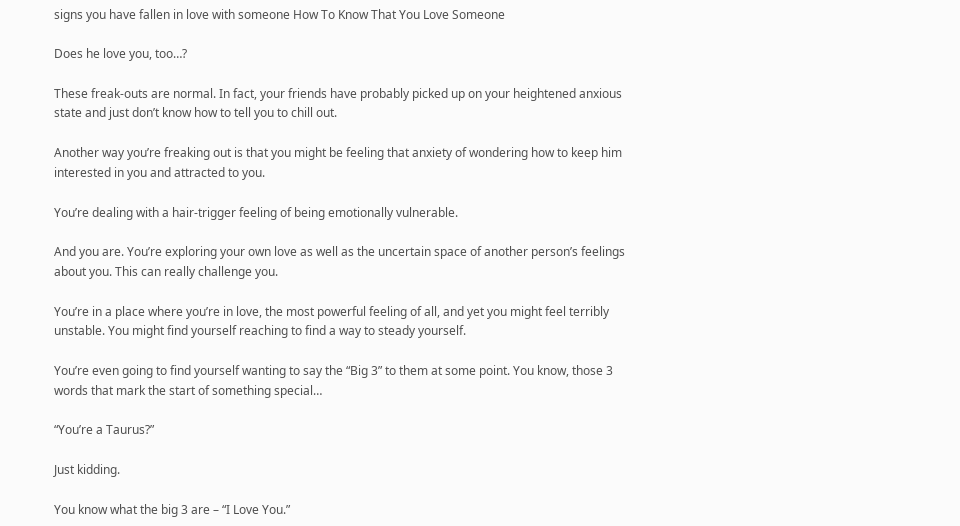signs you have fallen in love with someone How To Know That You Love Someone

Does he love you, too…?

These freak-outs are normal. In fact, your friends have probably picked up on your heightened anxious state and just don’t know how to tell you to chill out.

Another way you’re freaking out is that you might be feeling that anxiety of wondering how to keep him interested in you and attracted to you.

You’re dealing with a hair-trigger feeling of being emotionally vulnerable.

And you are. You’re exploring your own love as well as the uncertain space of another person’s feelings about you. This can really challenge you.

You’re in a place where you’re in love, the most powerful feeling of all, and yet you might feel terribly unstable. You might find yourself reaching to find a way to steady yourself.

You’re even going to find yourself wanting to say the “Big 3” to them at some point. You know, those 3 words that mark the start of something special…

“You’re a Taurus?”

Just kidding.

You know what the big 3 are – “I Love You.”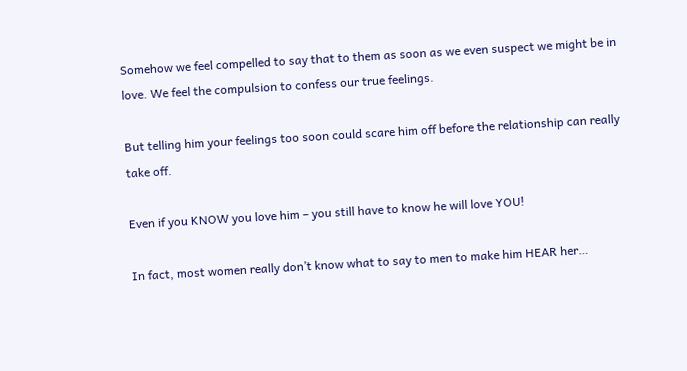Somehow we feel compelled to say that to them as soon as we even suspect we might be in love. We feel the compulsion to confess our true feelings.

But telling him your feelings too soon could scare him off before the relationship can really take off.

Even if you KNOW you love him – you still have to know he will love YOU!

In fact, most women really don’t know what to say to men to make him HEAR her…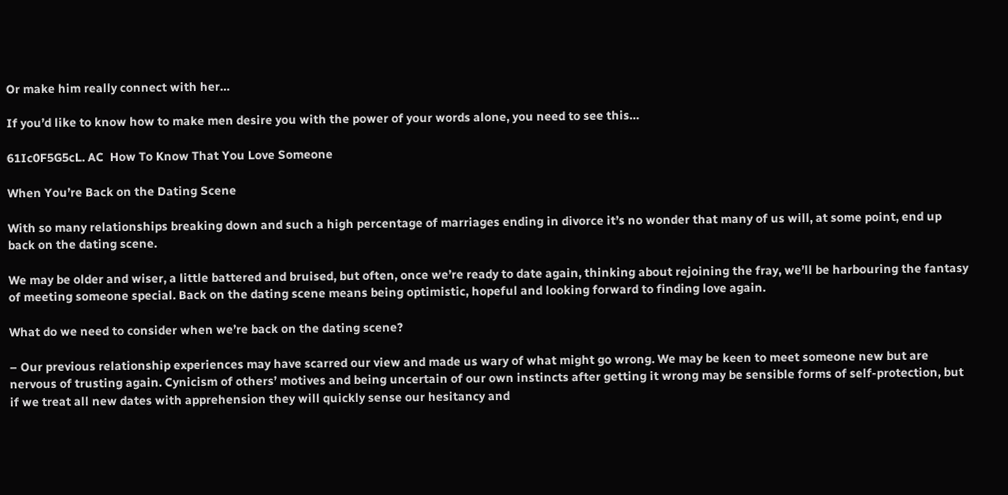Or make him really connect with her…

If you’d like to know how to make men desire you with the power of your words alone, you need to see this…

61Ic0F5G5cL. AC  How To Know That You Love Someone

When You’re Back on the Dating Scene

With so many relationships breaking down and such a high percentage of marriages ending in divorce it’s no wonder that many of us will, at some point, end up back on the dating scene.

We may be older and wiser, a little battered and bruised, but often, once we’re ready to date again, thinking about rejoining the fray, we’ll be harbouring the fantasy of meeting someone special. Back on the dating scene means being optimistic, hopeful and looking forward to finding love again.

What do we need to consider when we’re back on the dating scene?

– Our previous relationship experiences may have scarred our view and made us wary of what might go wrong. We may be keen to meet someone new but are nervous of trusting again. Cynicism of others’ motives and being uncertain of our own instincts after getting it wrong may be sensible forms of self-protection, but if we treat all new dates with apprehension they will quickly sense our hesitancy and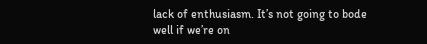lack of enthusiasm. It’s not going to bode well if we’re on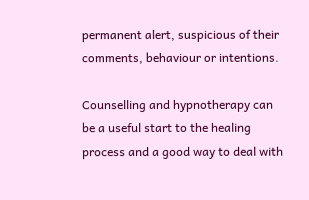permanent alert, suspicious of their comments, behaviour or intentions.

Counselling and hypnotherapy can be a useful start to the healing process and a good way to deal with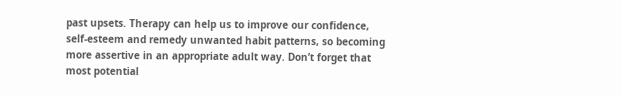past upsets. Therapy can help us to improve our confidence, self-esteem and remedy unwanted habit patterns, so becoming more assertive in an appropriate adult way. Don’t forget that most potential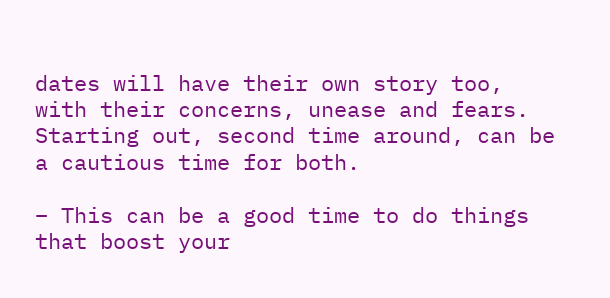dates will have their own story too, with their concerns, unease and fears. Starting out, second time around, can be a cautious time for both.

– This can be a good time to do things that boost your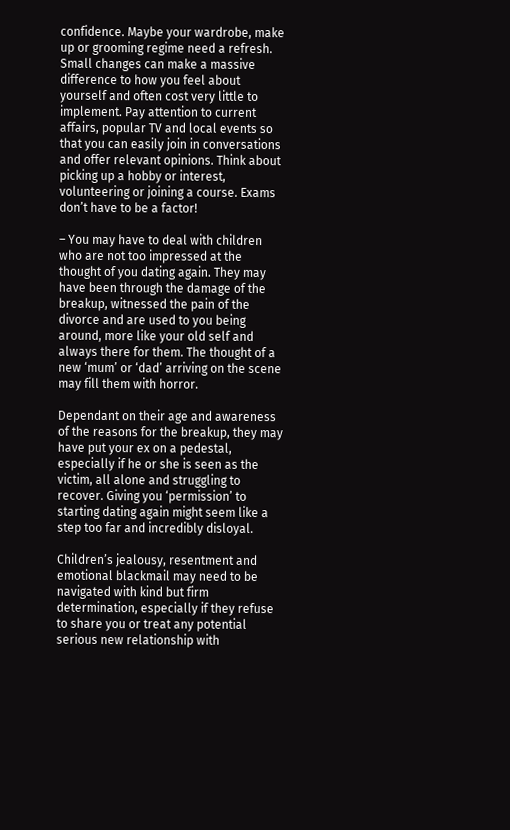confidence. Maybe your wardrobe, make up or grooming regime need a refresh. Small changes can make a massive difference to how you feel about yourself and often cost very little to implement. Pay attention to current affairs, popular TV and local events so that you can easily join in conversations and offer relevant opinions. Think about picking up a hobby or interest, volunteering or joining a course. Exams don’t have to be a factor!

– You may have to deal with children who are not too impressed at the thought of you dating again. They may have been through the damage of the breakup, witnessed the pain of the divorce and are used to you being around, more like your old self and always there for them. The thought of a new ‘mum’ or ‘dad’ arriving on the scene may fill them with horror.

Dependant on their age and awareness of the reasons for the breakup, they may have put your ex on a pedestal, especially if he or she is seen as the victim, all alone and struggling to recover. Giving you ‘permission’ to starting dating again might seem like a step too far and incredibly disloyal.

Children’s jealousy, resentment and emotional blackmail may need to be navigated with kind but firm determination, especially if they refuse to share you or treat any potential serious new relationship with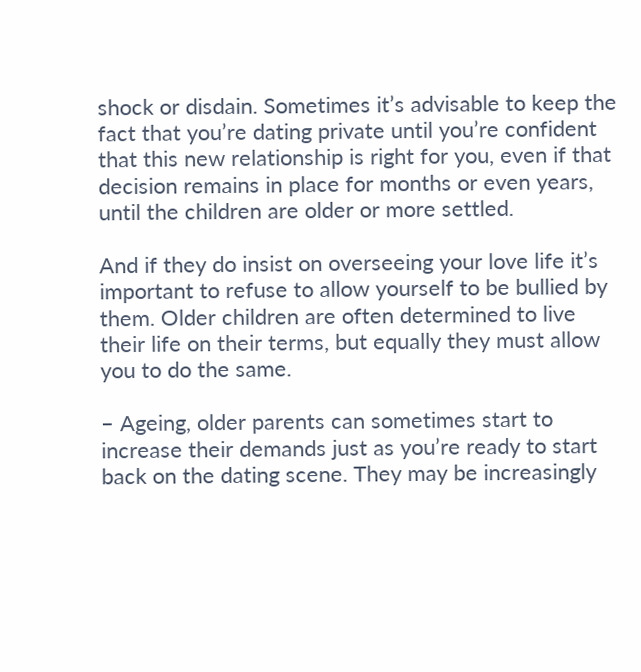shock or disdain. Sometimes it’s advisable to keep the fact that you’re dating private until you’re confident that this new relationship is right for you, even if that decision remains in place for months or even years, until the children are older or more settled.

And if they do insist on overseeing your love life it’s important to refuse to allow yourself to be bullied by them. Older children are often determined to live their life on their terms, but equally they must allow you to do the same.

– Ageing, older parents can sometimes start to increase their demands just as you’re ready to start back on the dating scene. They may be increasingly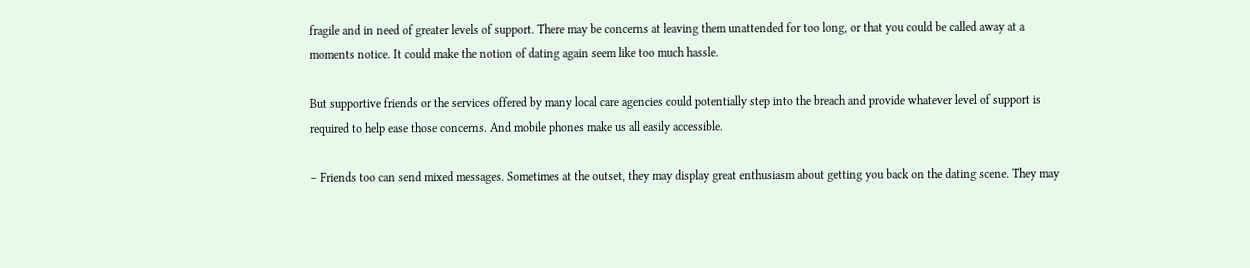fragile and in need of greater levels of support. There may be concerns at leaving them unattended for too long, or that you could be called away at a moments notice. It could make the notion of dating again seem like too much hassle.

But supportive friends or the services offered by many local care agencies could potentially step into the breach and provide whatever level of support is required to help ease those concerns. And mobile phones make us all easily accessible.

– Friends too can send mixed messages. Sometimes at the outset, they may display great enthusiasm about getting you back on the dating scene. They may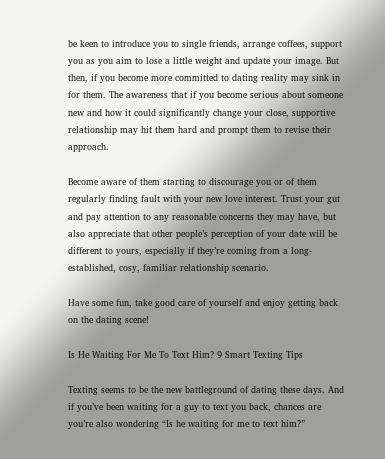be keen to introduce you to single friends, arrange coffees, support you as you aim to lose a little weight and update your image. But then, if you become more committed to dating reality may sink in for them. The awareness that if you become serious about someone new and how it could significantly change your close, supportive relationship may hit them hard and prompt them to revise their approach.

Become aware of them starting to discourage you or of them regularly finding fault with your new love interest. Trust your gut and pay attention to any reasonable concerns they may have, but also appreciate that other people’s perception of your date will be different to yours, especially if they’re coming from a long-established, cosy, familiar relationship scenario.

Have some fun, take good care of yourself and enjoy getting back on the dating scene!

Is He Waiting For Me To Text Him? 9 Smart Texting Tips

Texting seems to be the new battleground of dating these days. And if you’ve been waiting for a guy to text you back, chances are you’re also wondering “Is he waiting for me to text him?”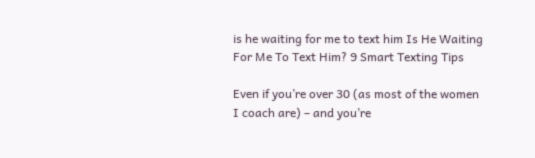is he waiting for me to text him Is He Waiting For Me To Text Him? 9 Smart Texting Tips

Even if you’re over 30 (as most of the women I coach are) – and you’re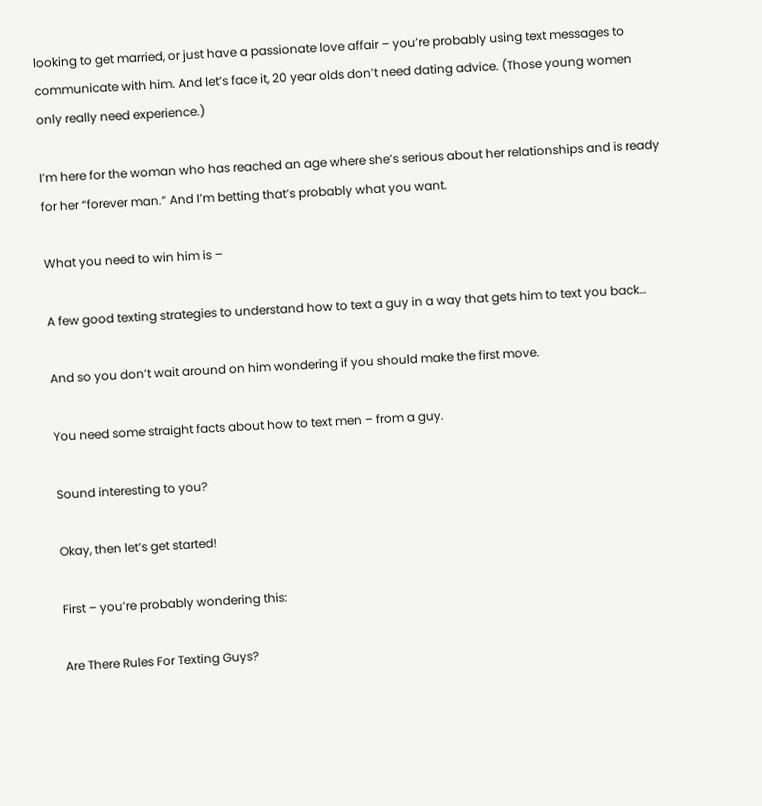looking to get married, or just have a passionate love affair – you’re probably using text messages to communicate with him. And let’s face it, 20 year olds don’t need dating advice. (Those young women only really need experience.)

I’m here for the woman who has reached an age where she’s serious about her relationships and is ready for her “forever man.” And I’m betting that’s probably what you want.

What you need to win him is –

A few good texting strategies to understand how to text a guy in a way that gets him to text you back…

And so you don’t wait around on him wondering if you should make the first move.

You need some straight facts about how to text men – from a guy.

Sound interesting to you?

Okay, then let’s get started!

First – you’re probably wondering this:

Are There Rules For Texting Guys?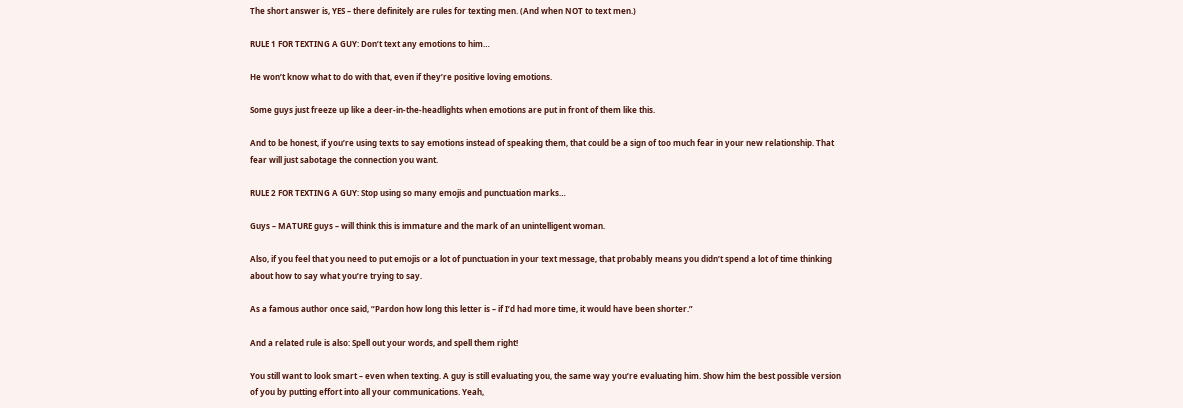The short answer is, YES – there definitely are rules for texting men. (And when NOT to text men.)

RULE 1 FOR TEXTING A GUY: Don’t text any emotions to him…

He won’t know what to do with that, even if they’re positive loving emotions.

Some guys just freeze up like a deer-in-the-headlights when emotions are put in front of them like this.

And to be honest, if you’re using texts to say emotions instead of speaking them, that could be a sign of too much fear in your new relationship. That fear will just sabotage the connection you want.

RULE 2 FOR TEXTING A GUY: Stop using so many emojis and punctuation marks…

Guys – MATURE guys – will think this is immature and the mark of an unintelligent woman.

Also, if you feel that you need to put emojis or a lot of punctuation in your text message, that probably means you didn’t spend a lot of time thinking about how to say what you’re trying to say.

As a famous author once said, “Pardon how long this letter is – if I’d had more time, it would have been shorter.”

And a related rule is also: Spell out your words, and spell them right!

You still want to look smart – even when texting. A guy is still evaluating you, the same way you’re evaluating him. Show him the best possible version of you by putting effort into all your communications. Yeah,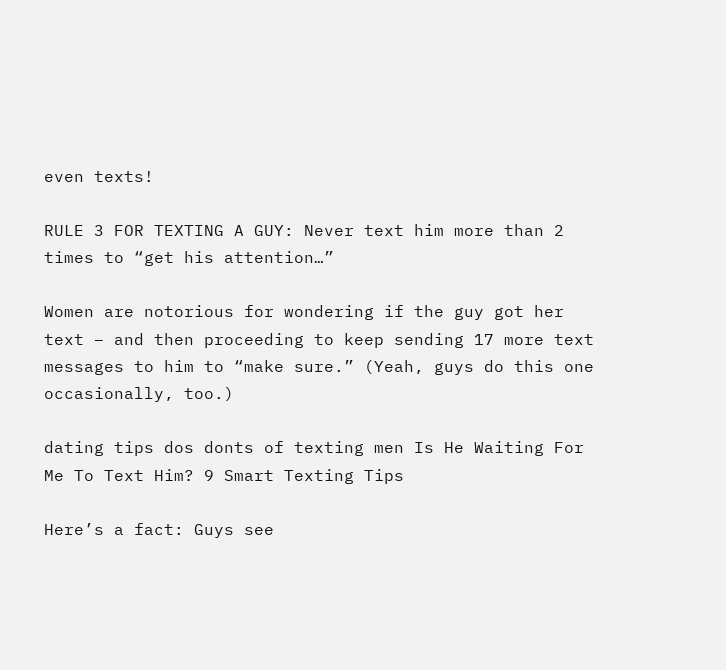even texts!

RULE 3 FOR TEXTING A GUY: Never text him more than 2 times to “get his attention…”

Women are notorious for wondering if the guy got her text – and then proceeding to keep sending 17 more text messages to him to “make sure.” (Yeah, guys do this one occasionally, too.)

dating tips dos donts of texting men Is He Waiting For Me To Text Him? 9 Smart Texting Tips

Here’s a fact: Guys see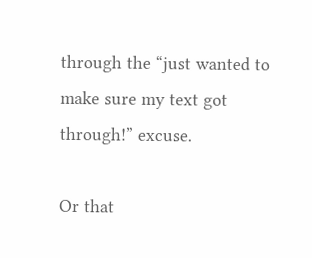through the “just wanted to make sure my text got through!” excuse.

Or that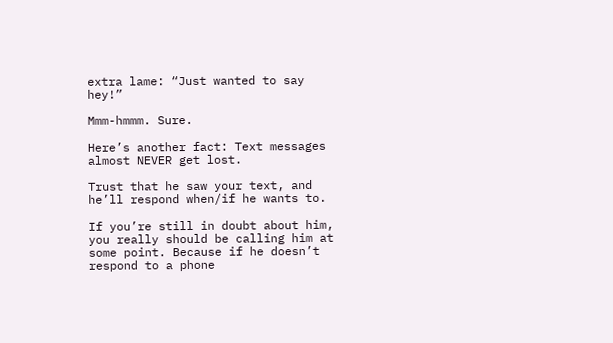extra lame: “Just wanted to say hey!”

Mmm-hmmm. Sure.

Here’s another fact: Text messages almost NEVER get lost.

Trust that he saw your text, and he’ll respond when/if he wants to.

If you’re still in doubt about him, you really should be calling him at some point. Because if he doesn’t respond to a phone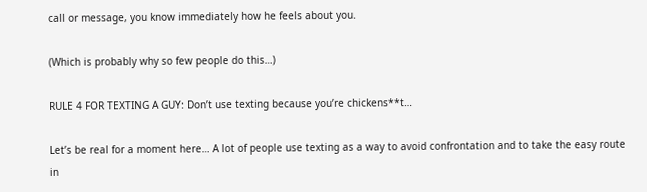call or message, you know immediately how he feels about you.

(Which is probably why so few people do this…)

RULE 4 FOR TEXTING A GUY: Don’t use texting because you’re chickens**t…

Let’s be real for a moment here… A lot of people use texting as a way to avoid confrontation and to take the easy route in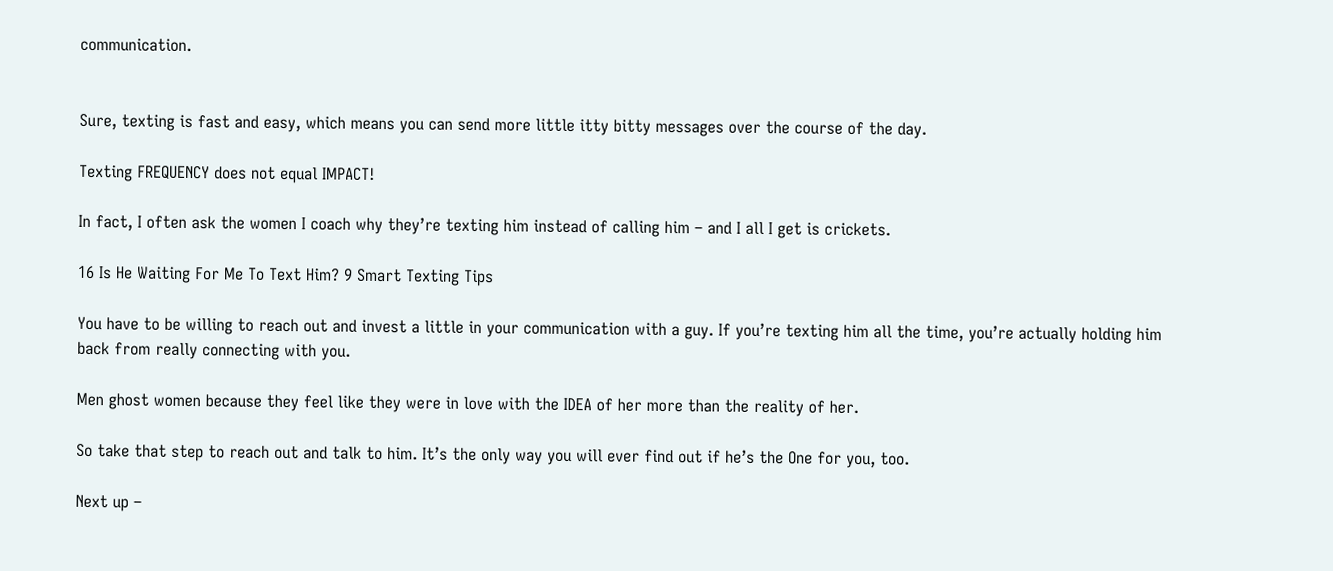communication.


Sure, texting is fast and easy, which means you can send more little itty bitty messages over the course of the day.

Texting FREQUENCY does not equal IMPACT!

In fact, I often ask the women I coach why they’re texting him instead of calling him – and I all I get is crickets.

16 Is He Waiting For Me To Text Him? 9 Smart Texting Tips

You have to be willing to reach out and invest a little in your communication with a guy. If you’re texting him all the time, you’re actually holding him back from really connecting with you.

Men ghost women because they feel like they were in love with the IDEA of her more than the reality of her.

So take that step to reach out and talk to him. It’s the only way you will ever find out if he’s the One for you, too.

Next up –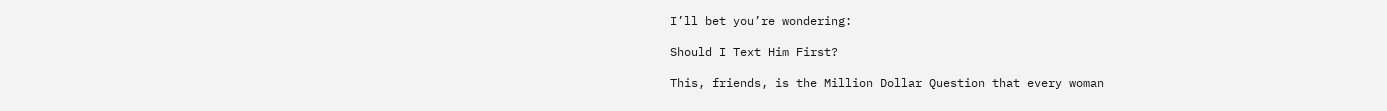I’ll bet you’re wondering:

Should I Text Him First?

This, friends, is the Million Dollar Question that every woman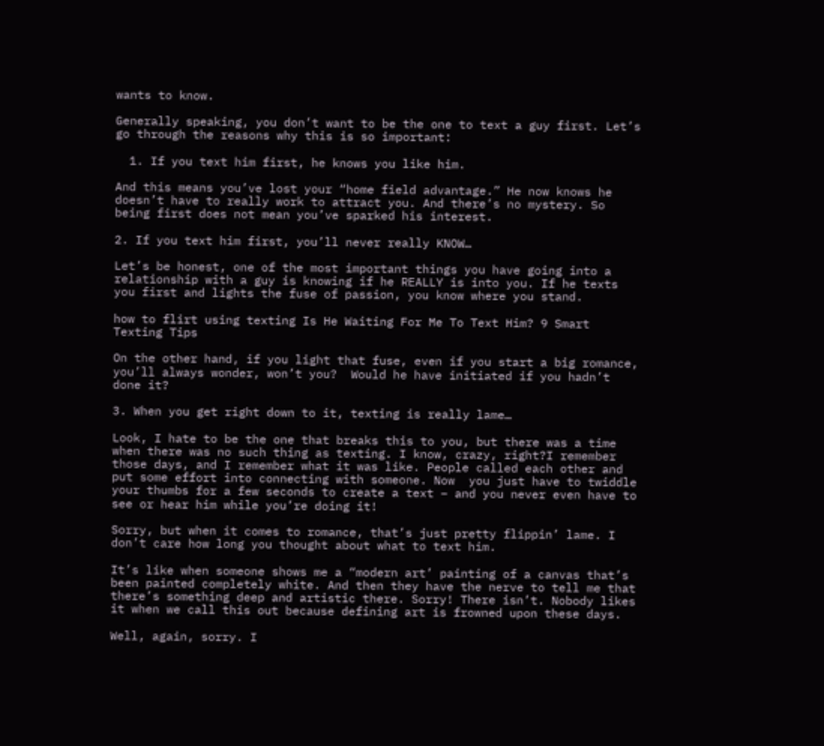wants to know.

Generally speaking, you don’t want to be the one to text a guy first. Let’s go through the reasons why this is so important:

  1. If you text him first, he knows you like him.

And this means you’ve lost your “home field advantage.” He now knows he doesn’t have to really work to attract you. And there’s no mystery. So being first does not mean you’ve sparked his interest.

2. If you text him first, you’ll never really KNOW…

Let’s be honest, one of the most important things you have going into a relationship with a guy is knowing if he REALLY is into you. If he texts you first and lights the fuse of passion, you know where you stand.

how to flirt using texting Is He Waiting For Me To Text Him? 9 Smart Texting Tips

On the other hand, if you light that fuse, even if you start a big romance, you’ll always wonder, won’t you?  Would he have initiated if you hadn’t done it?

3. When you get right down to it, texting is really lame…

Look, I hate to be the one that breaks this to you, but there was a time when there was no such thing as texting. I know, crazy, right?I remember those days, and I remember what it was like. People called each other and put some effort into connecting with someone. Now  you just have to twiddle your thumbs for a few seconds to create a text – and you never even have to see or hear him while you’re doing it!

Sorry, but when it comes to romance, that’s just pretty flippin’ lame. I don’t care how long you thought about what to text him.

It’s like when someone shows me a “modern art’ painting of a canvas that’s been painted completely white. And then they have the nerve to tell me that there’s something deep and artistic there. Sorry! There isn’t. Nobody likes it when we call this out because defining art is frowned upon these days.

Well, again, sorry. I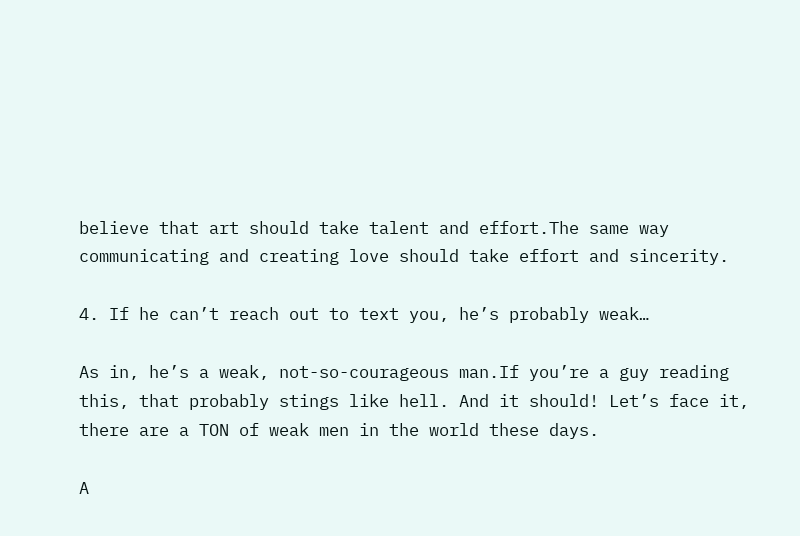believe that art should take talent and effort.The same way communicating and creating love should take effort and sincerity.

4. If he can’t reach out to text you, he’s probably weak…

As in, he’s a weak, not-so-courageous man.If you’re a guy reading this, that probably stings like hell. And it should! Let’s face it, there are a TON of weak men in the world these days.

A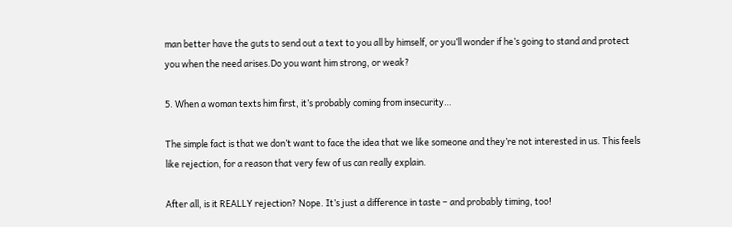man better have the guts to send out a text to you all by himself, or you’ll wonder if he’s going to stand and protect you when the need arises.Do you want him strong, or weak?

5. When a woman texts him first, it’s probably coming from insecurity…

The simple fact is that we don’t want to face the idea that we like someone and they’re not interested in us. This feels like rejection, for a reason that very few of us can really explain.

After all, is it REALLY rejection? Nope. It’s just a difference in taste – and probably timing, too!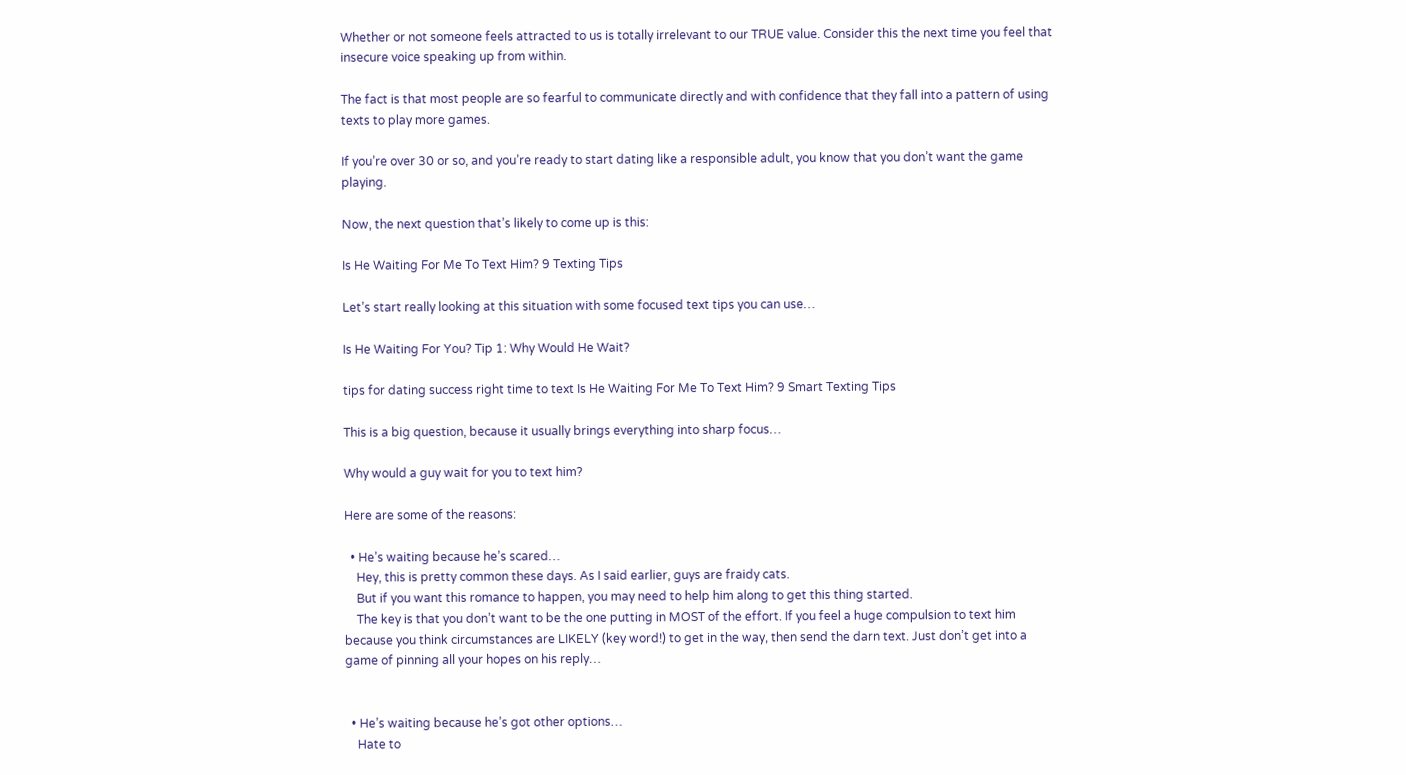Whether or not someone feels attracted to us is totally irrelevant to our TRUE value. Consider this the next time you feel that insecure voice speaking up from within.

The fact is that most people are so fearful to communicate directly and with confidence that they fall into a pattern of using texts to play more games.

If you’re over 30 or so, and you’re ready to start dating like a responsible adult, you know that you don’t want the game playing.

Now, the next question that’s likely to come up is this:

Is He Waiting For Me To Text Him? 9 Texting Tips

Let’s start really looking at this situation with some focused text tips you can use…

Is He Waiting For You? Tip 1: Why Would He Wait?

tips for dating success right time to text Is He Waiting For Me To Text Him? 9 Smart Texting Tips

This is a big question, because it usually brings everything into sharp focus…

Why would a guy wait for you to text him?

Here are some of the reasons:

  • He’s waiting because he’s scared…
    Hey, this is pretty common these days. As I said earlier, guys are fraidy cats.
    But if you want this romance to happen, you may need to help him along to get this thing started.
    The key is that you don’t want to be the one putting in MOST of the effort. If you feel a huge compulsion to text him because you think circumstances are LIKELY (key word!) to get in the way, then send the darn text. Just don’t get into a game of pinning all your hopes on his reply…


  • He’s waiting because he’s got other options…
    Hate to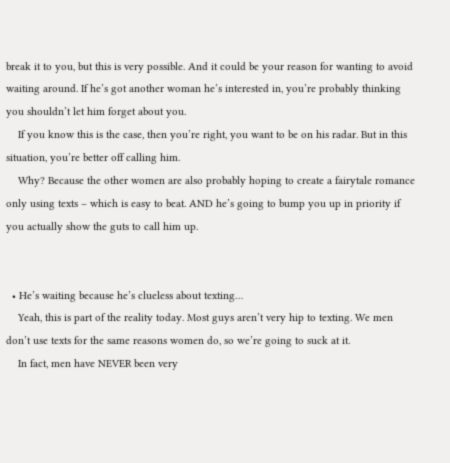break it to you, but this is very possible. And it could be your reason for wanting to avoid waiting around. If he’s got another woman he’s interested in, you’re probably thinking you shouldn’t let him forget about you.
    If you know this is the case, then you’re right, you want to be on his radar. But in this situation, you’re better off calling him.
    Why? Because the other women are also probably hoping to create a fairytale romance only using texts – which is easy to beat. AND he’s going to bump you up in priority if you actually show the guts to call him up.


  • He’s waiting because he’s clueless about texting…
    Yeah, this is part of the reality today. Most guys aren’t very hip to texting. We men don’t use texts for the same reasons women do, so we’re going to suck at it.
    In fact, men have NEVER been very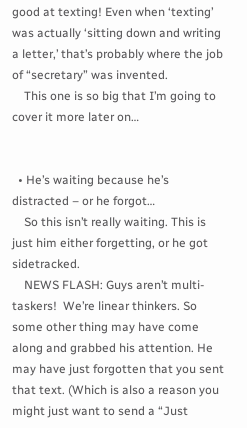good at texting! Even when ‘texting’ was actually ‘sitting down and writing a letter,’ that’s probably where the job of “secretary” was invented.
    This one is so big that I’m going to cover it more later on…


  • He’s waiting because he’s distracted – or he forgot…
    So this isn’t really waiting. This is just him either forgetting, or he got sidetracked.
    NEWS FLASH: Guys aren’t multi-taskers!  We’re linear thinkers. So some other thing may have come along and grabbed his attention. He may have just forgotten that you sent that text. (Which is also a reason you might just want to send a “Just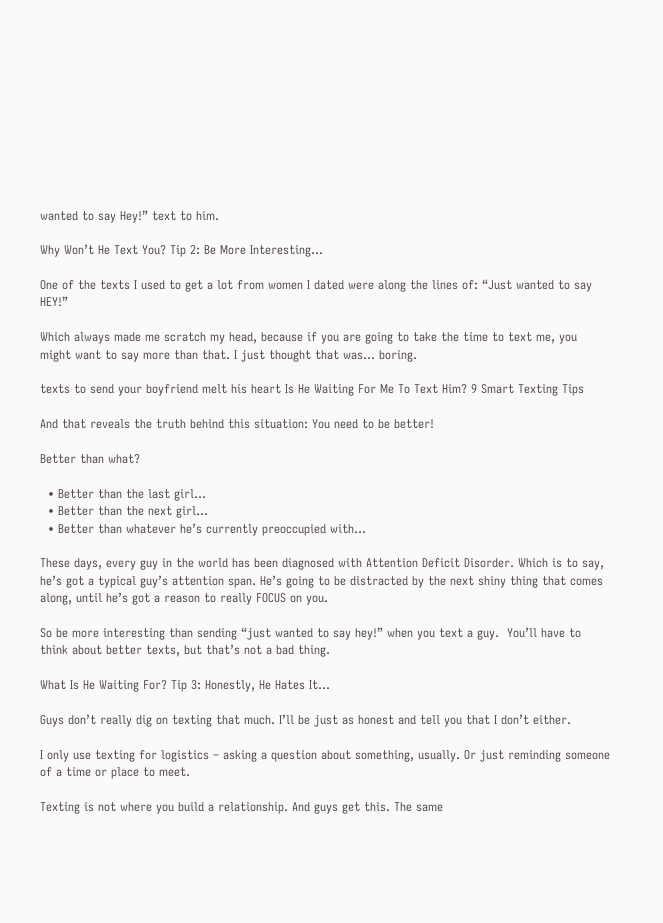wanted to say Hey!” text to him.

Why Won’t He Text You? Tip 2: Be More Interesting…

One of the texts I used to get a lot from women I dated were along the lines of: “Just wanted to say HEY!”

Which always made me scratch my head, because if you are going to take the time to text me, you might want to say more than that. I just thought that was… boring.

texts to send your boyfriend melt his heart Is He Waiting For Me To Text Him? 9 Smart Texting Tips

And that reveals the truth behind this situation: You need to be better!

Better than what?

  • Better than the last girl…
  • Better than the next girl…
  • Better than whatever he’s currently preoccupied with…

These days, every guy in the world has been diagnosed with Attention Deficit Disorder. Which is to say, he’s got a typical guy’s attention span. He’s going to be distracted by the next shiny thing that comes along, until he’s got a reason to really FOCUS on you.

So be more interesting than sending “just wanted to say hey!” when you text a guy.  You’ll have to think about better texts, but that’s not a bad thing.

What Is He Waiting For? Tip 3: Honestly, He Hates It…

Guys don’t really dig on texting that much. I’ll be just as honest and tell you that I don’t either.

I only use texting for logistics – asking a question about something, usually. Or just reminding someone of a time or place to meet.

Texting is not where you build a relationship. And guys get this. The same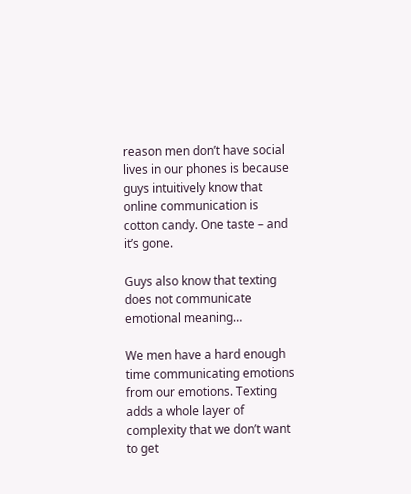reason men don’t have social lives in our phones is because guys intuitively know that online communication is cotton candy. One taste – and it’s gone.

Guys also know that texting does not communicate emotional meaning…

We men have a hard enough time communicating emotions from our emotions. Texting adds a whole layer of complexity that we don’t want to get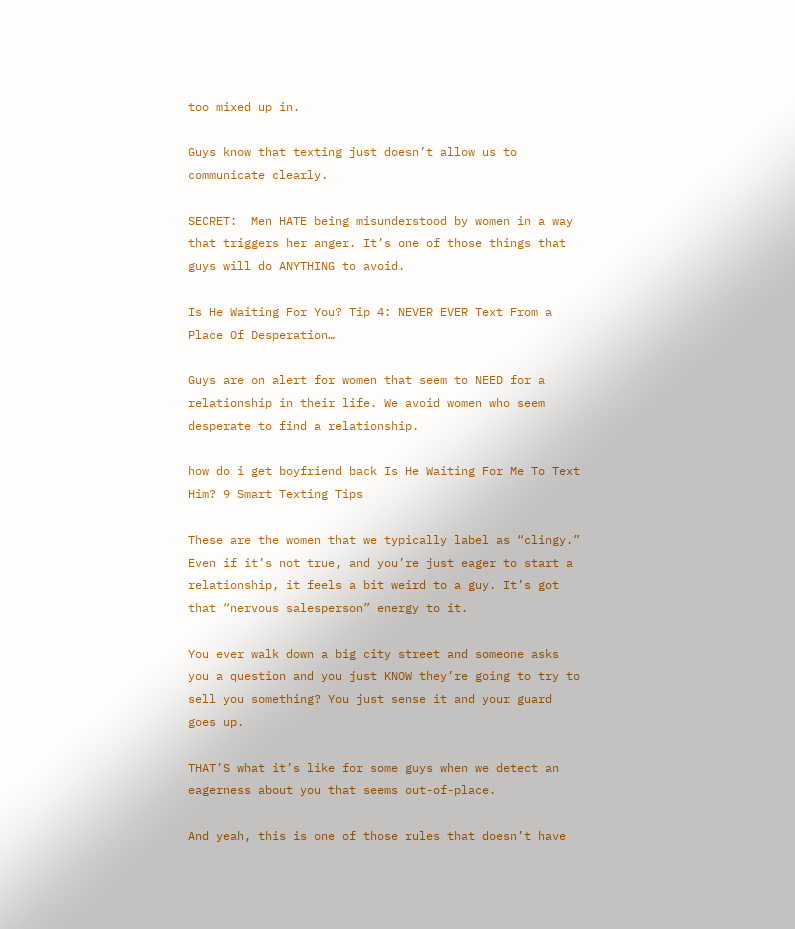too mixed up in.

Guys know that texting just doesn’t allow us to communicate clearly.

SECRET:  Men HATE being misunderstood by women in a way that triggers her anger. It’s one of those things that guys will do ANYTHING to avoid.

Is He Waiting For You? Tip 4: NEVER EVER Text From a Place Of Desperation…

Guys are on alert for women that seem to NEED for a relationship in their life. We avoid women who seem desperate to find a relationship.

how do i get boyfriend back Is He Waiting For Me To Text Him? 9 Smart Texting Tips

These are the women that we typically label as “clingy.” Even if it’s not true, and you’re just eager to start a relationship, it feels a bit weird to a guy. It’s got that “nervous salesperson” energy to it.

You ever walk down a big city street and someone asks you a question and you just KNOW they’re going to try to sell you something? You just sense it and your guard goes up.

THAT’S what it’s like for some guys when we detect an eagerness about you that seems out-of-place.

And yeah, this is one of those rules that doesn’t have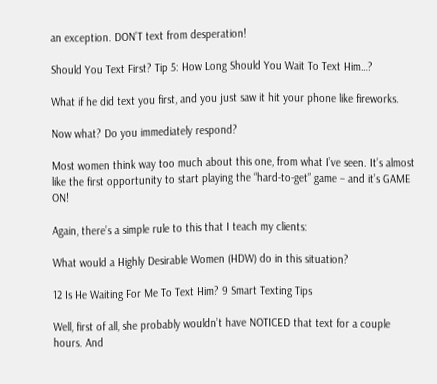an exception. DON’T text from desperation!

Should You Text First? Tip 5: How Long Should You Wait To Text Him…?

What if he did text you first, and you just saw it hit your phone like fireworks.

Now what? Do you immediately respond?

Most women think way too much about this one, from what I’ve seen. It’s almost like the first opportunity to start playing the “hard-to-get” game – and it’s GAME ON!

Again, there’s a simple rule to this that I teach my clients:

What would a Highly Desirable Women (HDW) do in this situation?

12 Is He Waiting For Me To Text Him? 9 Smart Texting Tips

Well, first of all, she probably wouldn’t have NOTICED that text for a couple hours. And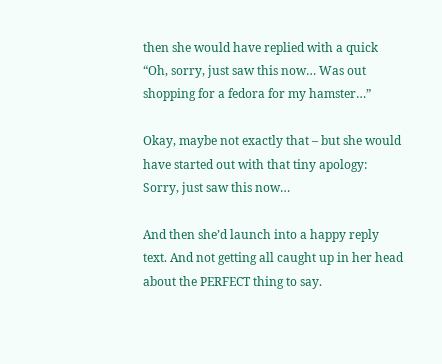then she would have replied with a quick “Oh, sorry, just saw this now… Was out shopping for a fedora for my hamster…”

Okay, maybe not exactly that – but she would have started out with that tiny apology: Sorry, just saw this now…

And then she’d launch into a happy reply text. And not getting all caught up in her head about the PERFECT thing to say.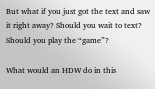But what if you just got the text and saw it right away? Should you wait to text? Should you play the “game”?

What would an HDW do in this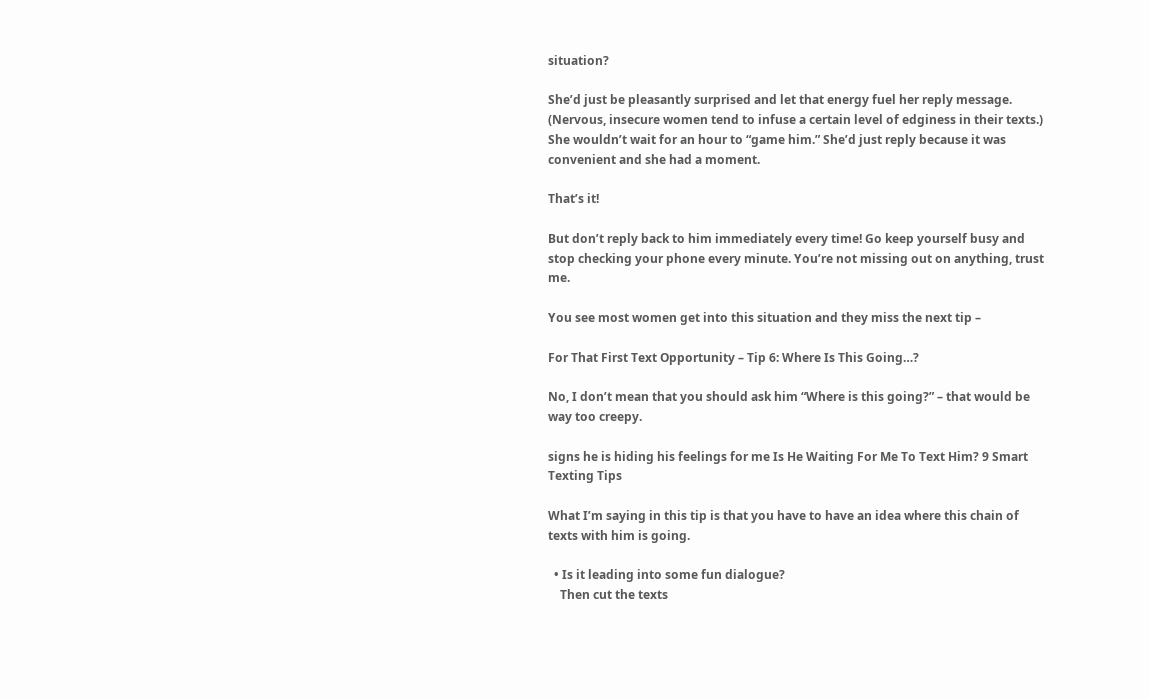situation?

She’d just be pleasantly surprised and let that energy fuel her reply message. (Nervous, insecure women tend to infuse a certain level of edginess in their texts.) She wouldn’t wait for an hour to “game him.” She’d just reply because it was convenient and she had a moment.

That’s it!

But don’t reply back to him immediately every time! Go keep yourself busy and stop checking your phone every minute. You’re not missing out on anything, trust me.

You see most women get into this situation and they miss the next tip –

For That First Text Opportunity – Tip 6: Where Is This Going…?

No, I don’t mean that you should ask him “Where is this going?” – that would be way too creepy.

signs he is hiding his feelings for me Is He Waiting For Me To Text Him? 9 Smart Texting Tips

What I’m saying in this tip is that you have to have an idea where this chain of texts with him is going.

  • Is it leading into some fun dialogue?
    Then cut the texts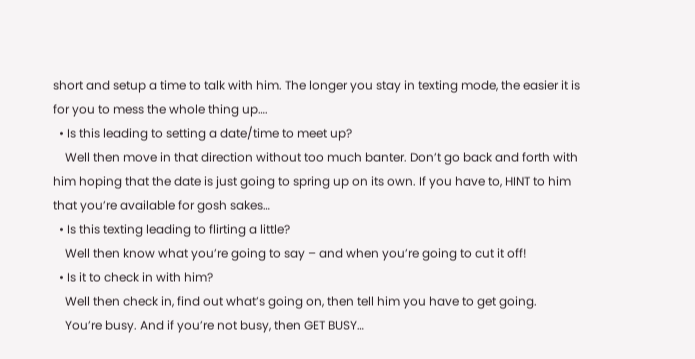short and setup a time to talk with him. The longer you stay in texting mode, the easier it is for you to mess the whole thing up….
  • Is this leading to setting a date/time to meet up?
    Well then move in that direction without too much banter. Don’t go back and forth with him hoping that the date is just going to spring up on its own. If you have to, HINT to him that you’re available for gosh sakes…
  • Is this texting leading to flirting a little?
    Well then know what you’re going to say – and when you’re going to cut it off!
  • Is it to check in with him?
    Well then check in, find out what’s going on, then tell him you have to get going.
    You’re busy. And if you’re not busy, then GET BUSY…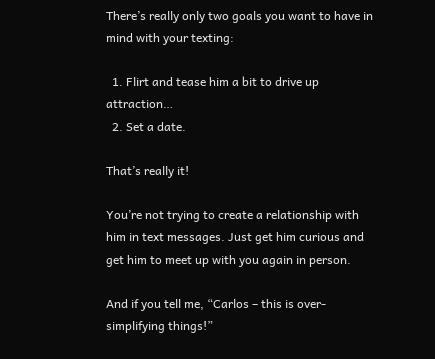There’s really only two goals you want to have in mind with your texting:

  1. Flirt and tease him a bit to drive up attraction…
  2. Set a date.

That’s really it!

You’re not trying to create a relationship with him in text messages. Just get him curious and get him to meet up with you again in person.

And if you tell me, “Carlos – this is over-simplifying things!”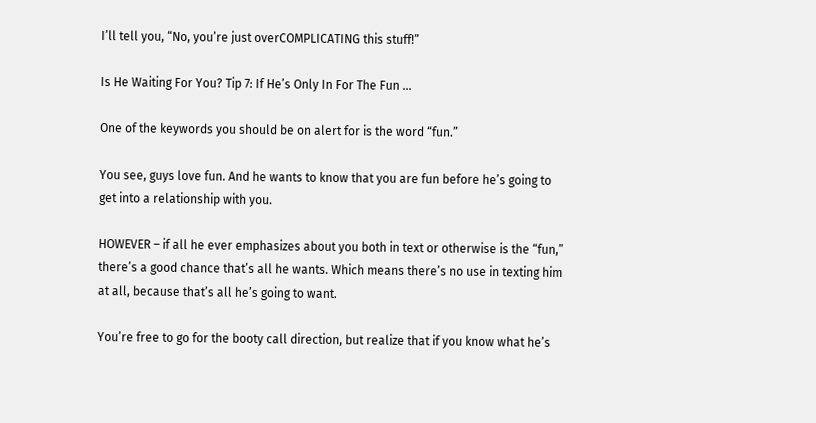I’ll tell you, “No, you’re just overCOMPLICATING this stuff!”

Is He Waiting For You? Tip 7: If He’s Only In For The Fun …

One of the keywords you should be on alert for is the word “fun.”

You see, guys love fun. And he wants to know that you are fun before he’s going to get into a relationship with you.

HOWEVER – if all he ever emphasizes about you both in text or otherwise is the “fun,” there’s a good chance that’s all he wants. Which means there’s no use in texting him at all, because that’s all he’s going to want.

You’re free to go for the booty call direction, but realize that if you know what he’s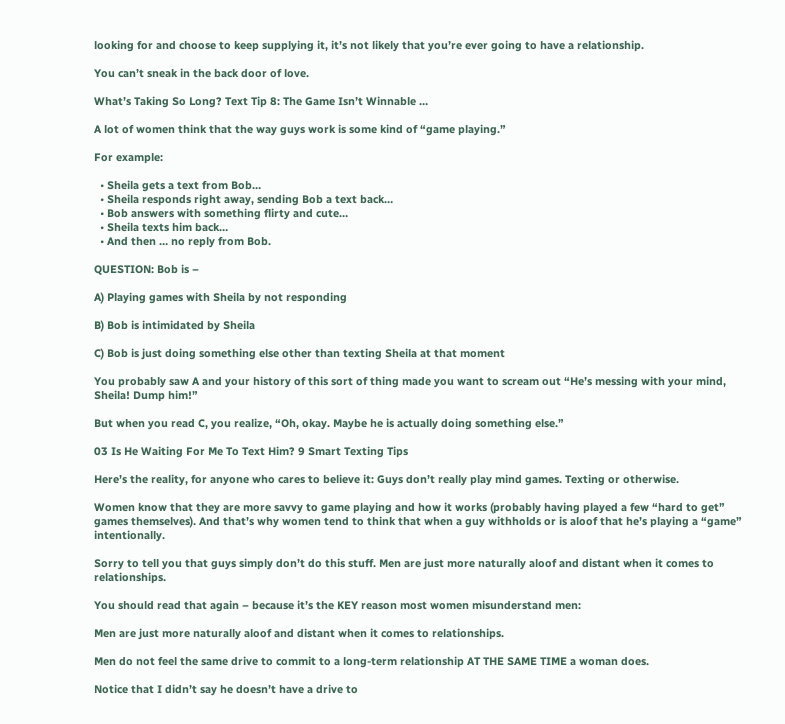looking for and choose to keep supplying it, it’s not likely that you’re ever going to have a relationship.

You can’t sneak in the back door of love.

What’s Taking So Long? Text Tip 8: The Game Isn’t Winnable …

A lot of women think that the way guys work is some kind of “game playing.”

For example:

  • Sheila gets a text from Bob…
  • Sheila responds right away, sending Bob a text back…
  • Bob answers with something flirty and cute…
  • Sheila texts him back…
  • And then … no reply from Bob.

QUESTION: Bob is –

A) Playing games with Sheila by not responding

B) Bob is intimidated by Sheila

C) Bob is just doing something else other than texting Sheila at that moment

You probably saw A and your history of this sort of thing made you want to scream out “He’s messing with your mind, Sheila! Dump him!”

But when you read C, you realize, “Oh, okay. Maybe he is actually doing something else.”

03 Is He Waiting For Me To Text Him? 9 Smart Texting Tips

Here’s the reality, for anyone who cares to believe it: Guys don’t really play mind games. Texting or otherwise.

Women know that they are more savvy to game playing and how it works (probably having played a few “hard to get” games themselves). And that’s why women tend to think that when a guy withholds or is aloof that he’s playing a “game” intentionally.

Sorry to tell you that guys simply don’t do this stuff. Men are just more naturally aloof and distant when it comes to relationships.

You should read that again – because it’s the KEY reason most women misunderstand men:

Men are just more naturally aloof and distant when it comes to relationships.

Men do not feel the same drive to commit to a long-term relationship AT THE SAME TIME a woman does.

Notice that I didn’t say he doesn’t have a drive to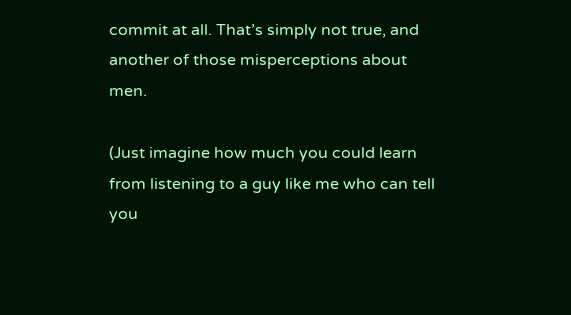commit at all. That’s simply not true, and another of those misperceptions about men.

(Just imagine how much you could learn from listening to a guy like me who can tell you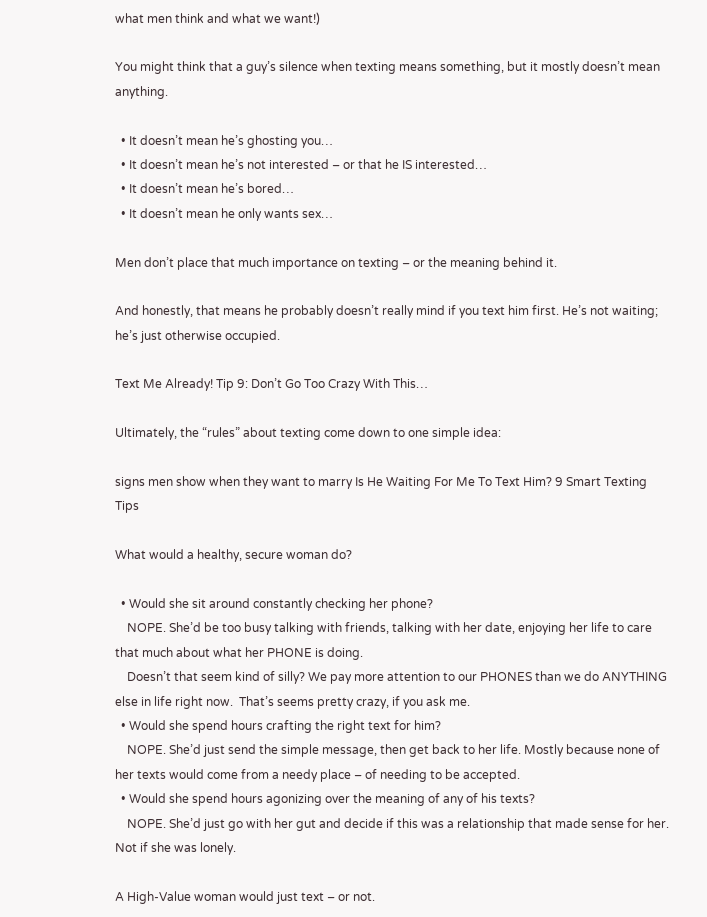what men think and what we want!)

You might think that a guy’s silence when texting means something, but it mostly doesn’t mean anything.

  • It doesn’t mean he’s ghosting you…
  • It doesn’t mean he’s not interested – or that he IS interested…
  • It doesn’t mean he’s bored…
  • It doesn’t mean he only wants sex…

Men don’t place that much importance on texting – or the meaning behind it.

And honestly, that means he probably doesn’t really mind if you text him first. He’s not waiting; he’s just otherwise occupied.

Text Me Already! Tip 9: Don’t Go Too Crazy With This…

Ultimately, the “rules” about texting come down to one simple idea:

signs men show when they want to marry Is He Waiting For Me To Text Him? 9 Smart Texting Tips

What would a healthy, secure woman do?

  • Would she sit around constantly checking her phone?
    NOPE. She’d be too busy talking with friends, talking with her date, enjoying her life to care that much about what her PHONE is doing.
    Doesn’t that seem kind of silly? We pay more attention to our PHONES than we do ANYTHING else in life right now.  That’s seems pretty crazy, if you ask me.
  • Would she spend hours crafting the right text for him?
    NOPE. She’d just send the simple message, then get back to her life. Mostly because none of her texts would come from a needy place – of needing to be accepted.
  • Would she spend hours agonizing over the meaning of any of his texts?
    NOPE. She’d just go with her gut and decide if this was a relationship that made sense for her. Not if she was lonely.

A High-Value woman would just text – or not.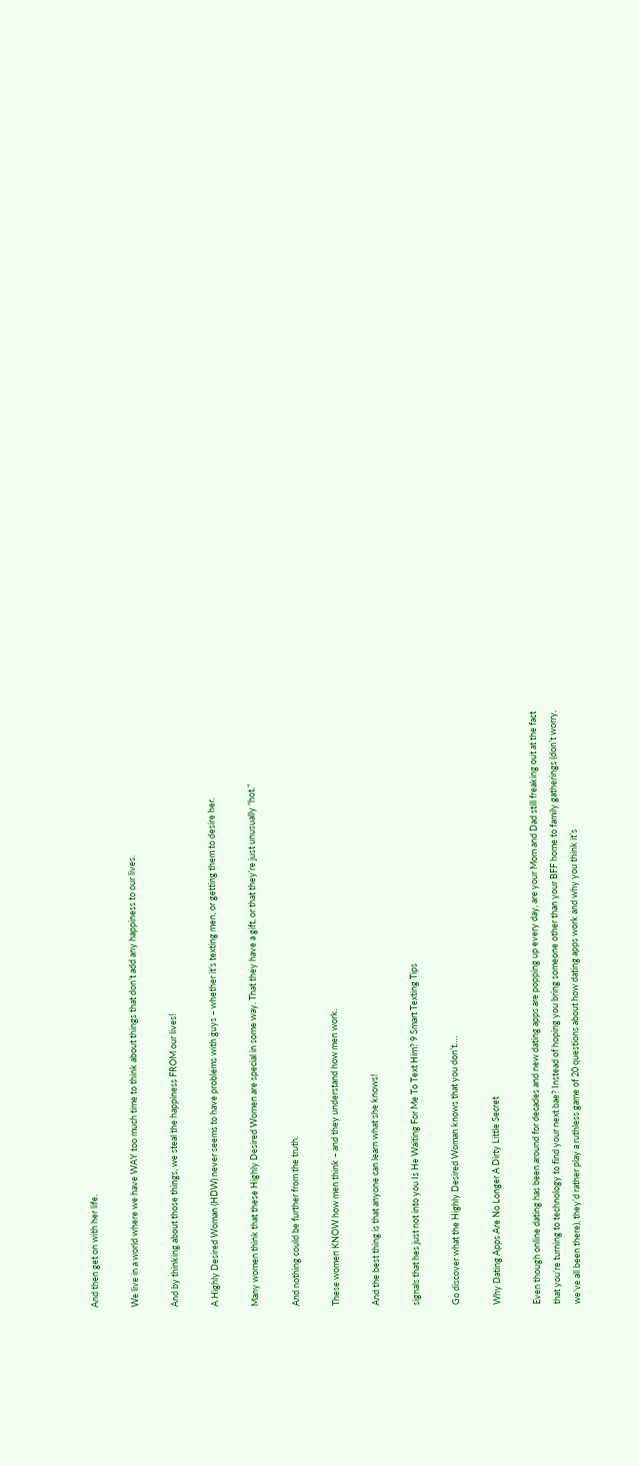And then get on with her life.

We live in a world where we have WAY too much time to think about things that don’t add any happiness to our lives.

And by thinking about those things, we steal the happiness FROM our lives!

A Highly Desired Woman (HDW) never seems to have problems with guys – whether it’s texting men, or getting them to desire her.

Many women think that these Highly Desired Women are special in some way. That they have a gift, or that they’re just unusually “hot.”

And nothing could be further from the truth.

These women KNOW how men think – and they understand how men work.

And the best thing is that anyone can learn what she knows!

signals that hes just not into you Is He Waiting For Me To Text Him? 9 Smart Texting Tips

Go discover what the Highly Desired Woman knows that you don’t….

Why Dating Apps Are No Longer A Dirty Little Secret

Even though online dating has been around for decades and new dating apps are popping up every day, are your Mom and Dad still freaking out at the fact that you’re turning to technology to find your next bae? Instead of hoping you bring someone other than your BFF home to family gatherings (don’t worry, we’ve all been there), they’d rather play a ruthless game of 20 questions about how dating apps work and why you think it’s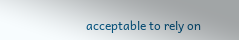acceptable to rely on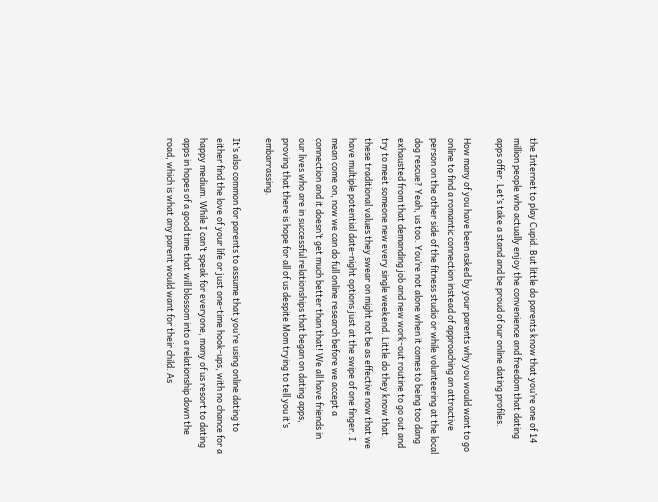the Internet to play Cupid. But little do parents know that you’re one of 14 million people who actually enjoy the convenience and freedom that dating apps offer. Let’s take a stand and be proud of our online dating profiles.

How many of you have been asked by your parents why you would want to go online to find a romantic connection instead of approaching an attractive person on the other side of the fitness studio or while volunteering at the local dog rescue? Yeah, us too. You’re not alone when it comes to being too dang exhausted from that demanding job and new work-out routine to go out and try to meet someone new every single weekend. Little do they know that these traditional values they swear on might not be as effective now that we have multiple potential date-night options just at the swipe of one finger. I mean come on, now we can do full online research before we accept a connection and it doesn’t get much better than that! We all have friends in our lives who are in successful relationships that began on dating apps, proving that there is hope for all of us despite Mom trying to tell you it’s embarrassing.

It’s also common for parents to assume that you’re using online dating to either find the love of your life or just one-time hook-ups, with no chance for a happy medium. While I can’t speak for everyone, many of us resort to dating apps in hopes of a good time that will blossom into a relationship down the road, which is what any parent would want for their child. As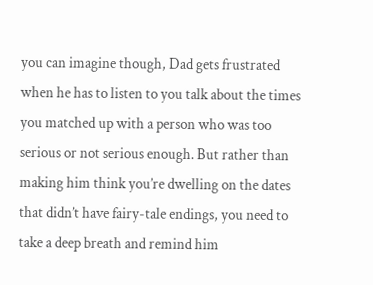you can imagine though, Dad gets frustrated when he has to listen to you talk about the times you matched up with a person who was too serious or not serious enough. But rather than making him think you’re dwelling on the dates that didn’t have fairy-tale endings, you need to take a deep breath and remind him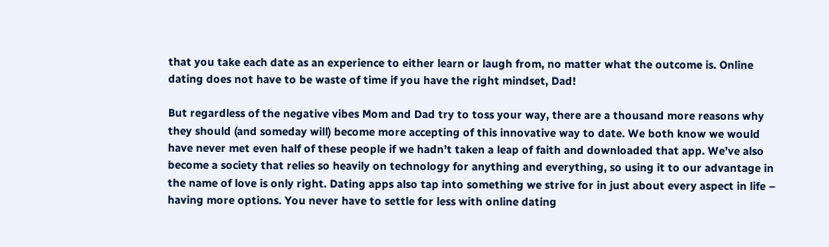that you take each date as an experience to either learn or laugh from, no matter what the outcome is. Online dating does not have to be waste of time if you have the right mindset, Dad!

But regardless of the negative vibes Mom and Dad try to toss your way, there are a thousand more reasons why they should (and someday will) become more accepting of this innovative way to date. We both know we would have never met even half of these people if we hadn’t taken a leap of faith and downloaded that app. We’ve also become a society that relies so heavily on technology for anything and everything, so using it to our advantage in the name of love is only right. Dating apps also tap into something we strive for in just about every aspect in life – having more options. You never have to settle for less with online dating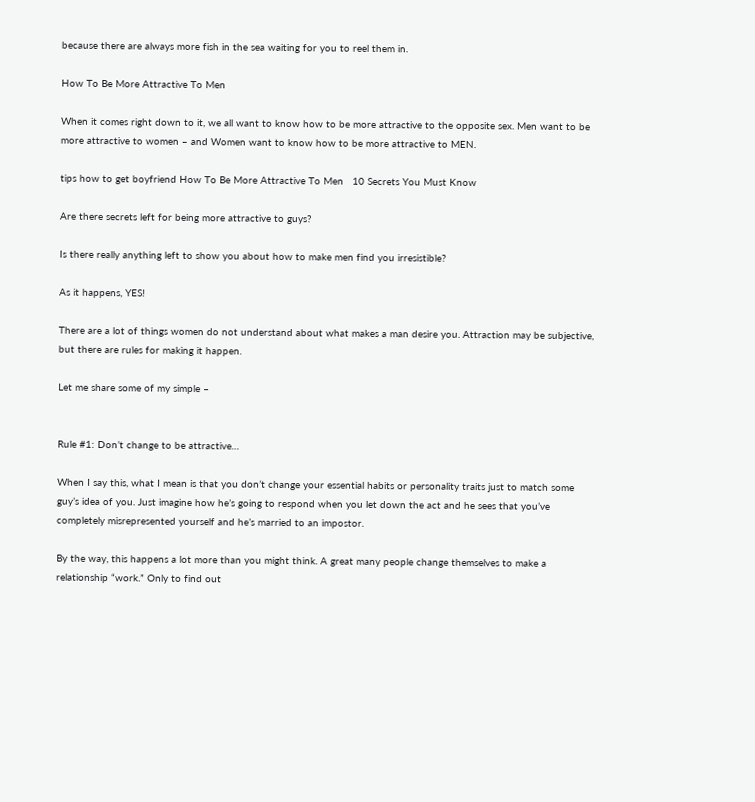because there are always more fish in the sea waiting for you to reel them in.

How To Be More Attractive To Men

When it comes right down to it, we all want to know how to be more attractive to the opposite sex. Men want to be more attractive to women – and Women want to know how to be more attractive to MEN.

tips how to get boyfriend How To Be More Attractive To Men   10 Secrets You Must Know

Are there secrets left for being more attractive to guys?

Is there really anything left to show you about how to make men find you irresistible?

As it happens, YES!

There are a lot of things women do not understand about what makes a man desire you. Attraction may be subjective, but there are rules for making it happen.

Let me share some of my simple –


Rule #1: Don’t change to be attractive…

When I say this, what I mean is that you don’t change your essential habits or personality traits just to match some guy’s idea of you. Just imagine how he’s going to respond when you let down the act and he sees that you’ve completely misrepresented yourself and he’s married to an impostor.

By the way, this happens a lot more than you might think. A great many people change themselves to make a relationship “work.” Only to find out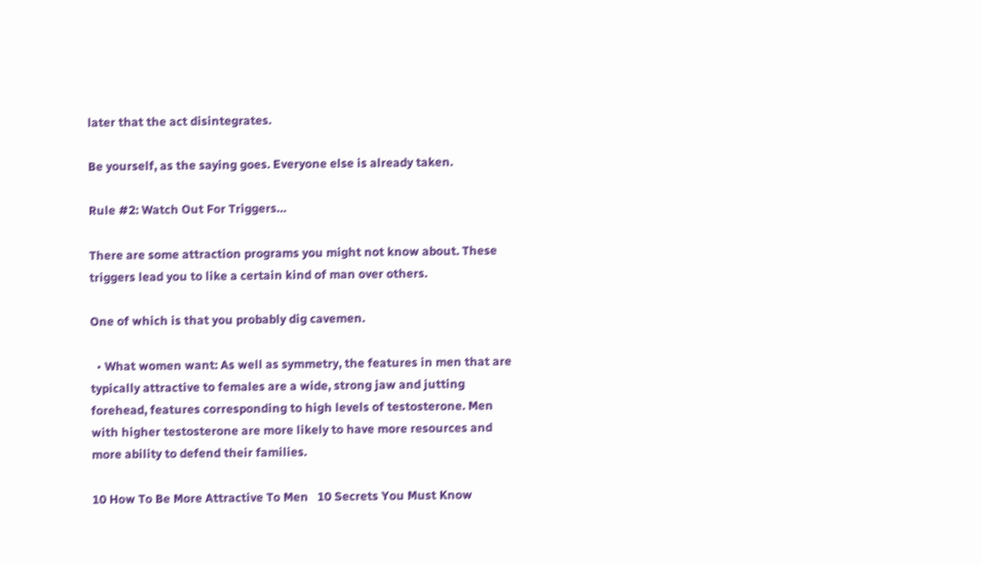later that the act disintegrates.

Be yourself, as the saying goes. Everyone else is already taken.

Rule #2: Watch Out For Triggers…

There are some attraction programs you might not know about. These triggers lead you to like a certain kind of man over others.

One of which is that you probably dig cavemen.

  • What women want: As well as symmetry, the features in men that are typically attractive to females are a wide, strong jaw and jutting forehead, features corresponding to high levels of testosterone. Men with higher testosterone are more likely to have more resources and more ability to defend their families.

10 How To Be More Attractive To Men   10 Secrets You Must Know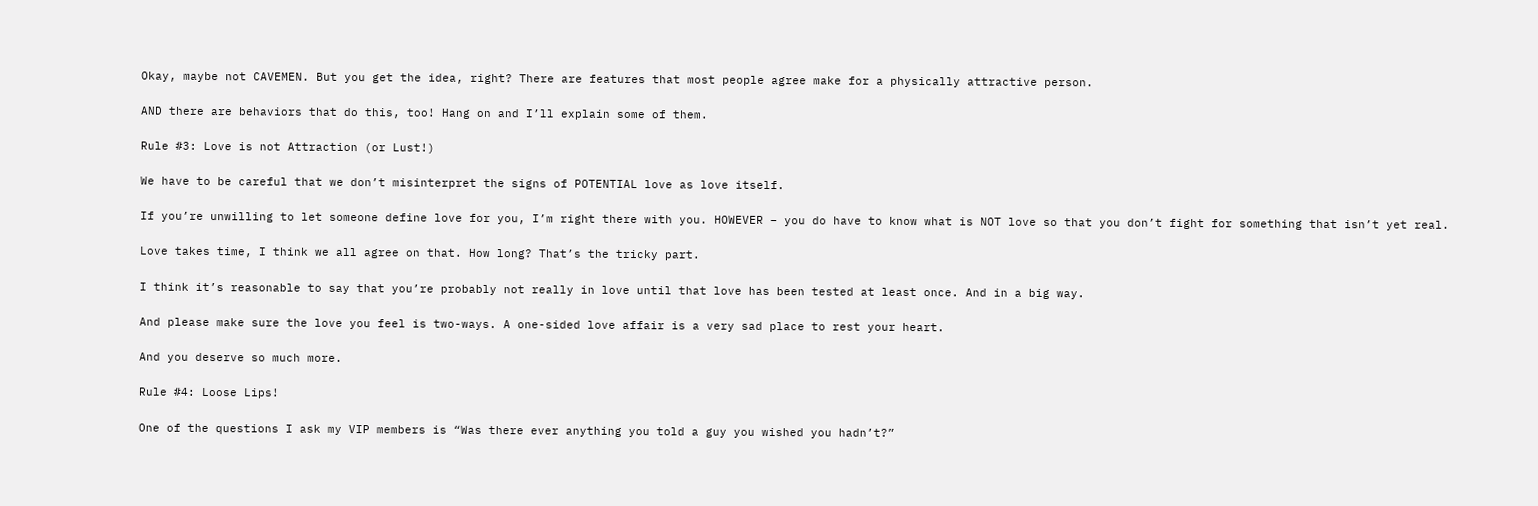Okay, maybe not CAVEMEN. But you get the idea, right? There are features that most people agree make for a physically attractive person.

AND there are behaviors that do this, too! Hang on and I’ll explain some of them.

Rule #3: Love is not Attraction (or Lust!)

We have to be careful that we don’t misinterpret the signs of POTENTIAL love as love itself.

If you’re unwilling to let someone define love for you, I’m right there with you. HOWEVER – you do have to know what is NOT love so that you don’t fight for something that isn’t yet real.

Love takes time, I think we all agree on that. How long? That’s the tricky part.

I think it’s reasonable to say that you’re probably not really in love until that love has been tested at least once. And in a big way.

And please make sure the love you feel is two-ways. A one-sided love affair is a very sad place to rest your heart.

And you deserve so much more.

Rule #4: Loose Lips!

One of the questions I ask my VIP members is “Was there ever anything you told a guy you wished you hadn’t?”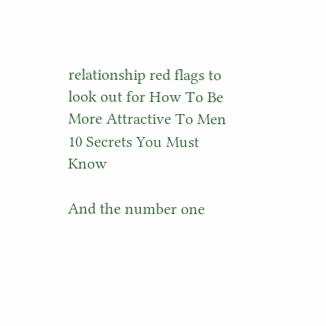relationship red flags to look out for How To Be More Attractive To Men   10 Secrets You Must Know

And the number one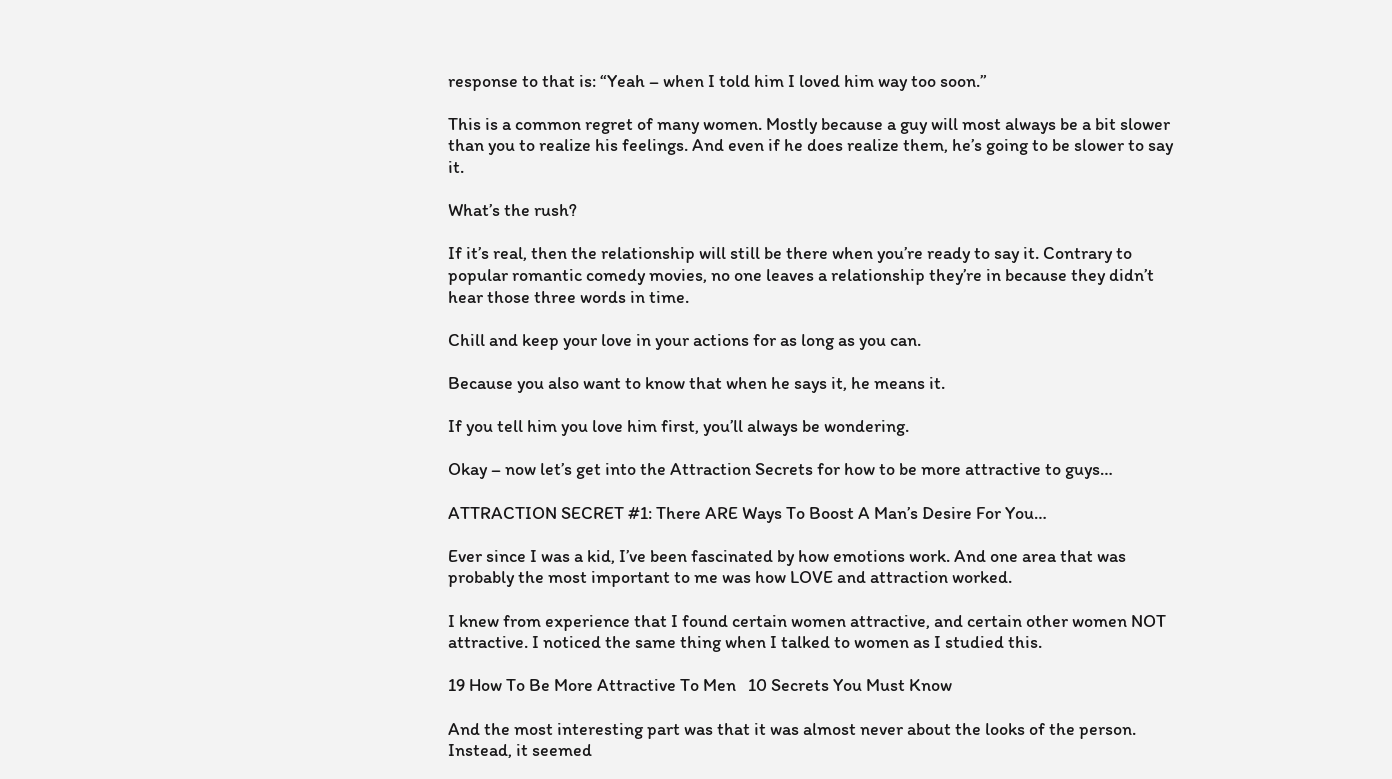response to that is: “Yeah – when I told him I loved him way too soon.”

This is a common regret of many women. Mostly because a guy will most always be a bit slower than you to realize his feelings. And even if he does realize them, he’s going to be slower to say it.

What’s the rush?

If it’s real, then the relationship will still be there when you’re ready to say it. Contrary to popular romantic comedy movies, no one leaves a relationship they’re in because they didn’t hear those three words in time.

Chill and keep your love in your actions for as long as you can.

Because you also want to know that when he says it, he means it.

If you tell him you love him first, you’ll always be wondering.

Okay – now let’s get into the Attraction Secrets for how to be more attractive to guys…

ATTRACTION SECRET #1: There ARE Ways To Boost A Man’s Desire For You…

Ever since I was a kid, I’ve been fascinated by how emotions work. And one area that was probably the most important to me was how LOVE and attraction worked.

I knew from experience that I found certain women attractive, and certain other women NOT attractive. I noticed the same thing when I talked to women as I studied this.

19 How To Be More Attractive To Men   10 Secrets You Must Know

And the most interesting part was that it was almost never about the looks of the person. Instead, it seemed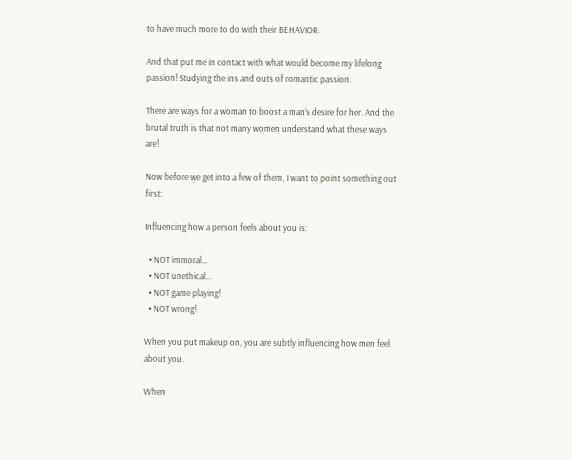to have much more to do with their BEHAVIOR.

And that put me in contact with what would become my lifelong passion! Studying the ins and outs of romantic passion.

There are ways for a woman to boost a man’s desire for her. And the brutal truth is that not many women understand what these ways are!

Now before we get into a few of them, I want to point something out first:

Influencing how a person feels about you is:

  • NOT immoral…
  • NOT unethical…
  • NOT game playing!
  • NOT wrong!

When you put makeup on, you are subtly influencing how men feel about you.

When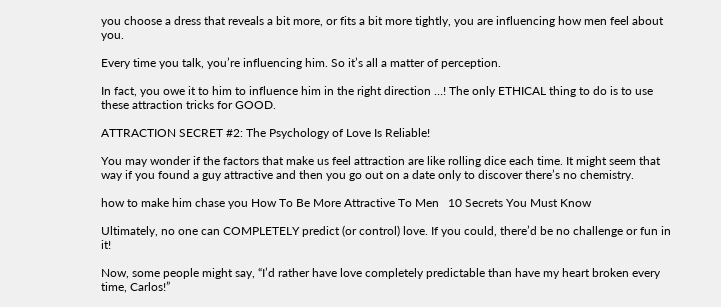you choose a dress that reveals a bit more, or fits a bit more tightly, you are influencing how men feel about you.

Every time you talk, you’re influencing him. So it’s all a matter of perception.

In fact, you owe it to him to influence him in the right direction …! The only ETHICAL thing to do is to use these attraction tricks for GOOD.

ATTRACTION SECRET #2: The Psychology of Love Is Reliable!

You may wonder if the factors that make us feel attraction are like rolling dice each time. It might seem that way if you found a guy attractive and then you go out on a date only to discover there’s no chemistry.

how to make him chase you How To Be More Attractive To Men   10 Secrets You Must Know

Ultimately, no one can COMPLETELY predict (or control) love. If you could, there’d be no challenge or fun in it!

Now, some people might say, “I’d rather have love completely predictable than have my heart broken every time, Carlos!”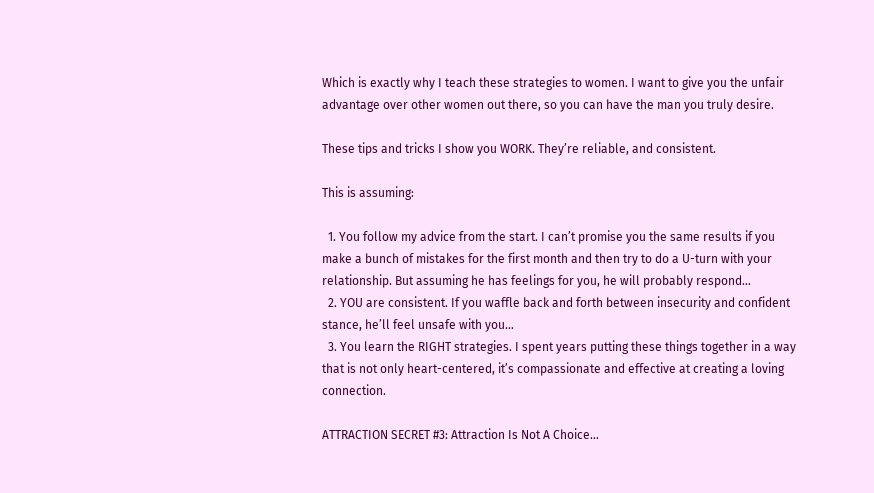Which is exactly why I teach these strategies to women. I want to give you the unfair advantage over other women out there, so you can have the man you truly desire.

These tips and tricks I show you WORK. They’re reliable, and consistent.

This is assuming:

  1. You follow my advice from the start. I can’t promise you the same results if you make a bunch of mistakes for the first month and then try to do a U-turn with your relationship. But assuming he has feelings for you, he will probably respond…
  2. YOU are consistent. If you waffle back and forth between insecurity and confident stance, he’ll feel unsafe with you…
  3. You learn the RIGHT strategies. I spent years putting these things together in a way that is not only heart-centered, it’s compassionate and effective at creating a loving connection.

ATTRACTION SECRET #3: Attraction Is Not A Choice…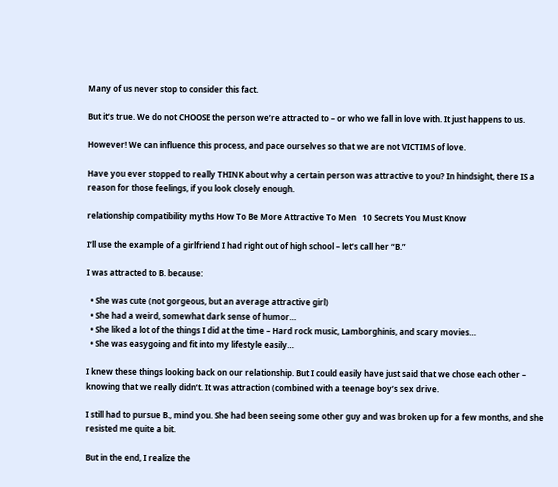Many of us never stop to consider this fact.

But it’s true. We do not CHOOSE the person we’re attracted to – or who we fall in love with. It just happens to us.

However! We can influence this process, and pace ourselves so that we are not VICTIMS of love.

Have you ever stopped to really THINK about why a certain person was attractive to you? In hindsight, there IS a reason for those feelings, if you look closely enough.

relationship compatibility myths How To Be More Attractive To Men   10 Secrets You Must Know

I’ll use the example of a girlfriend I had right out of high school – let’s call her “B.”

I was attracted to B. because:

  • She was cute (not gorgeous, but an average attractive girl)
  • She had a weird, somewhat dark sense of humor…
  • She liked a lot of the things I did at the time – Hard rock music, Lamborghinis, and scary movies…
  • She was easygoing and fit into my lifestyle easily…

I knew these things looking back on our relationship. But I could easily have just said that we chose each other – knowing that we really didn’t. It was attraction (combined with a teenage boy’s sex drive.

I still had to pursue B., mind you. She had been seeing some other guy and was broken up for a few months, and she resisted me quite a bit.

But in the end, I realize the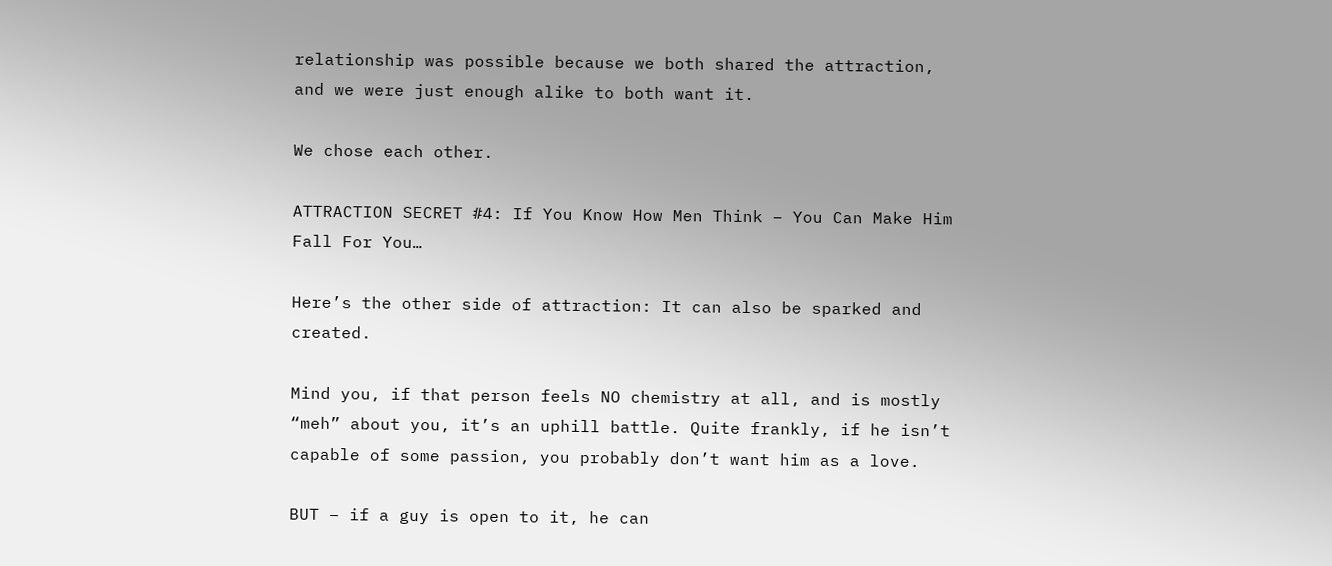relationship was possible because we both shared the attraction, and we were just enough alike to both want it.

We chose each other.

ATTRACTION SECRET #4: If You Know How Men Think – You Can Make Him Fall For You…

Here’s the other side of attraction: It can also be sparked and created.

Mind you, if that person feels NO chemistry at all, and is mostly “meh” about you, it’s an uphill battle. Quite frankly, if he isn’t capable of some passion, you probably don’t want him as a love.

BUT – if a guy is open to it, he can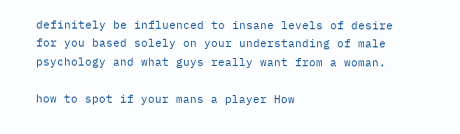definitely be influenced to insane levels of desire for you based solely on your understanding of male psychology and what guys really want from a woman.

how to spot if your mans a player How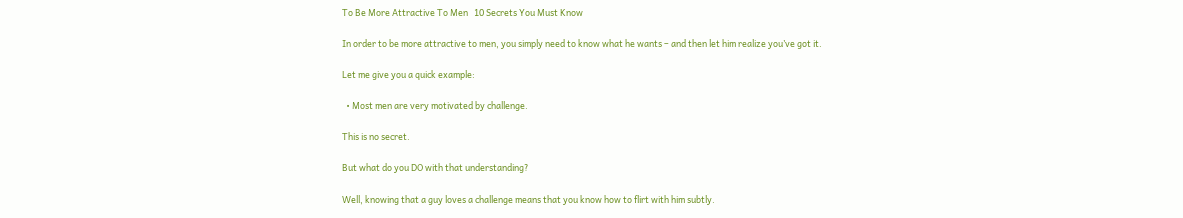To Be More Attractive To Men   10 Secrets You Must Know

In order to be more attractive to men, you simply need to know what he wants – and then let him realize you’ve got it.

Let me give you a quick example:

  • Most men are very motivated by challenge.

This is no secret.

But what do you DO with that understanding?

Well, knowing that a guy loves a challenge means that you know how to flirt with him subtly.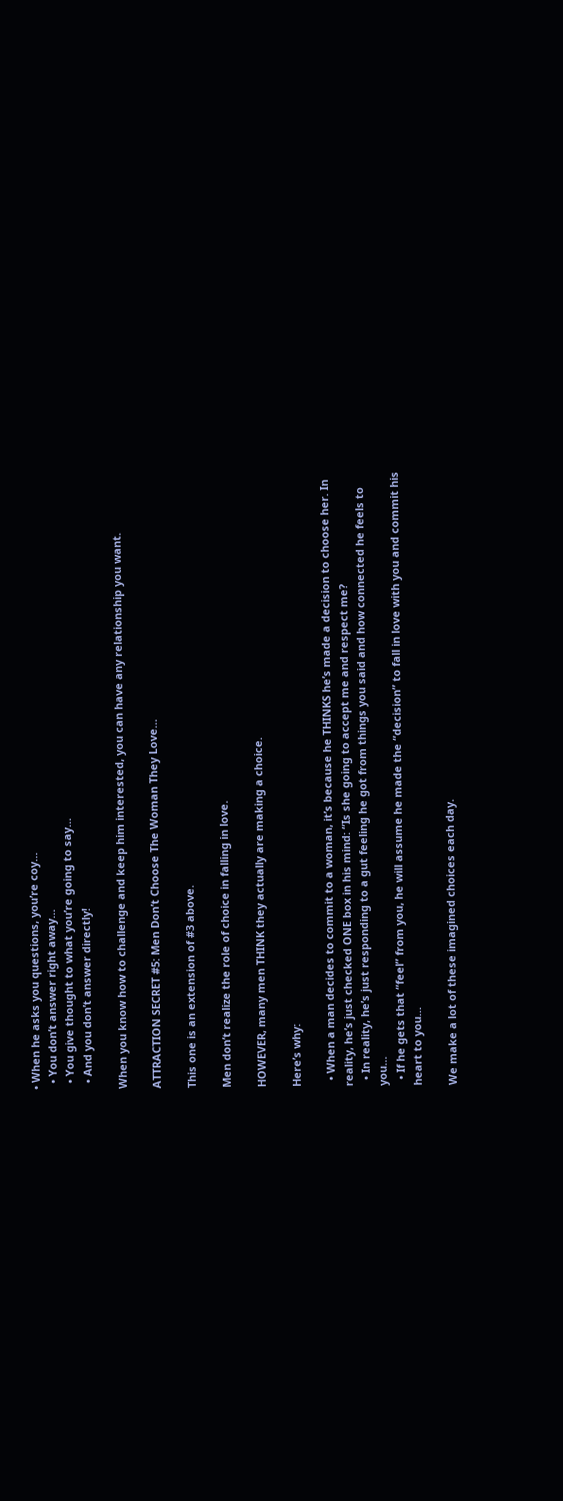• When he asks you questions, you’re coy…
  • You don’t answer right away…
  • You give thought to what you’re going to say…
  • And you don’t answer directly!

When you know how to challenge and keep him interested, you can have any relationship you want.

ATTRACTION SECRET #5: Men Don’t Choose The Woman They Love…

This one is an extension of #3 above.

Men don’t realize the role of choice in falling in love.

HOWEVER, many men THINK they actually are making a choice.

Here’s why:

  • When a man decides to commit to a woman, it’s because he THINKS he’s made a decision to choose her. In reality, he’s just checked ONE box in his mind: “Is she going to accept me and respect me?
  • In reality, he’s just responding to a gut feeling he got from things you said and how connected he feels to you…
  • If he gets that “feel” from you, he will assume he made the “decision” to fall in love with you and commit his heart to you…

We make a lot of these imagined choices each day.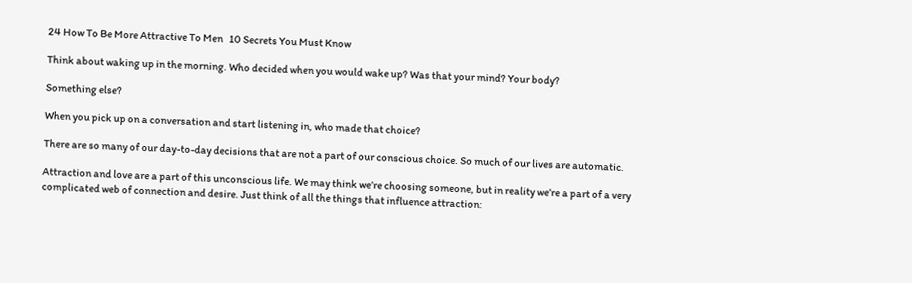24 How To Be More Attractive To Men   10 Secrets You Must Know

Think about waking up in the morning. Who decided when you would wake up? Was that your mind? Your body?

Something else?

When you pick up on a conversation and start listening in, who made that choice?

There are so many of our day-to-day decisions that are not a part of our conscious choice. So much of our lives are automatic.

Attraction and love are a part of this unconscious life. We may think we’re choosing someone, but in reality we’re a part of a very complicated web of connection and desire. Just think of all the things that influence attraction: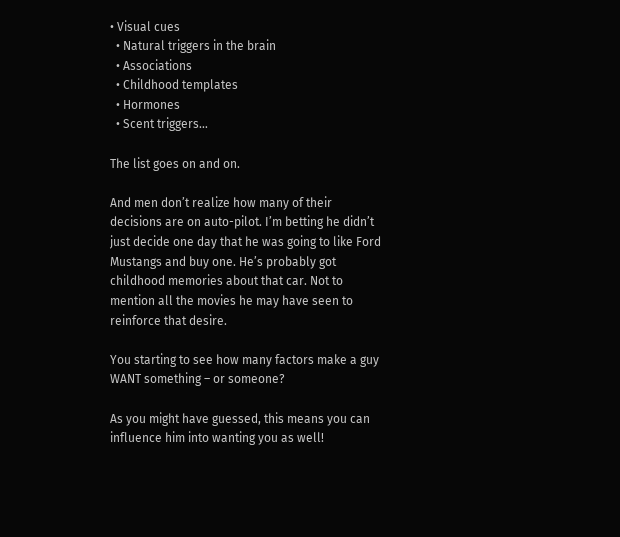• Visual cues
  • Natural triggers in the brain
  • Associations
  • Childhood templates
  • Hormones
  • Scent triggers…

The list goes on and on.

And men don’t realize how many of their decisions are on auto-pilot. I’m betting he didn’t just decide one day that he was going to like Ford Mustangs and buy one. He’s probably got childhood memories about that car. Not to mention all the movies he may have seen to reinforce that desire.

You starting to see how many factors make a guy WANT something – or someone?

As you might have guessed, this means you can influence him into wanting you as well!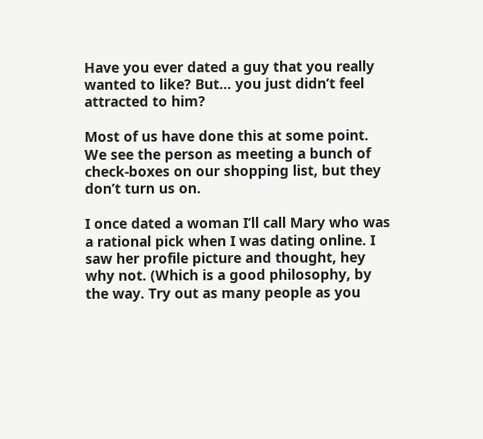Have you ever dated a guy that you really wanted to like? But… you just didn’t feel attracted to him?

Most of us have done this at some point. We see the person as meeting a bunch of check-boxes on our shopping list, but they don’t turn us on.

I once dated a woman I’ll call Mary who was a rational pick when I was dating online. I saw her profile picture and thought, hey why not. (Which is a good philosophy, by the way. Try out as many people as you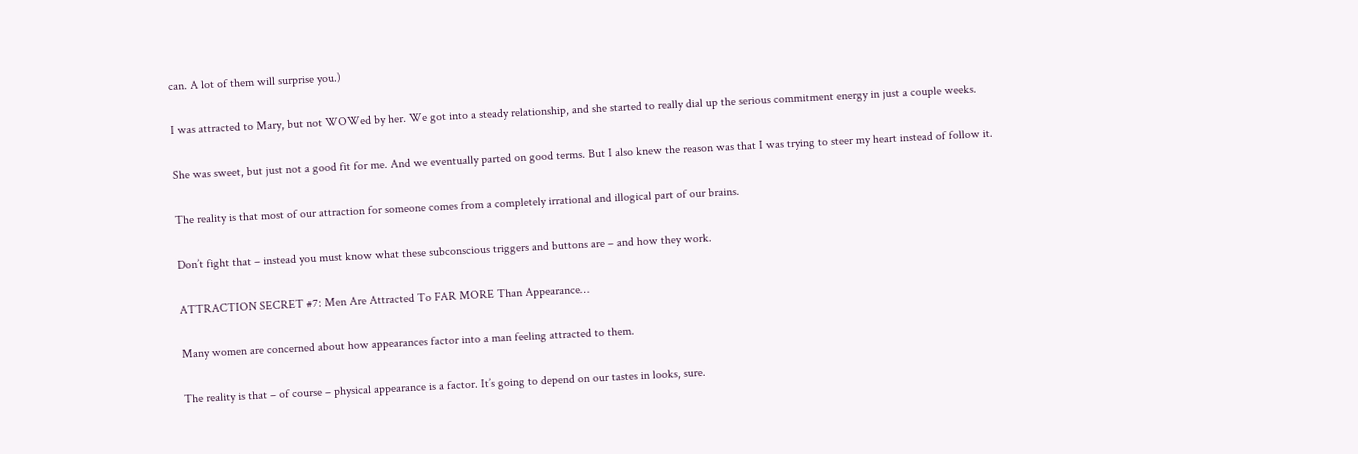can. A lot of them will surprise you.)

I was attracted to Mary, but not WOWed by her. We got into a steady relationship, and she started to really dial up the serious commitment energy in just a couple weeks.

She was sweet, but just not a good fit for me. And we eventually parted on good terms. But I also knew the reason was that I was trying to steer my heart instead of follow it.

The reality is that most of our attraction for someone comes from a completely irrational and illogical part of our brains.

Don’t fight that – instead you must know what these subconscious triggers and buttons are – and how they work.

ATTRACTION SECRET #7: Men Are Attracted To FAR MORE Than Appearance…

Many women are concerned about how appearances factor into a man feeling attracted to them.

The reality is that – of course – physical appearance is a factor. It’s going to depend on our tastes in looks, sure.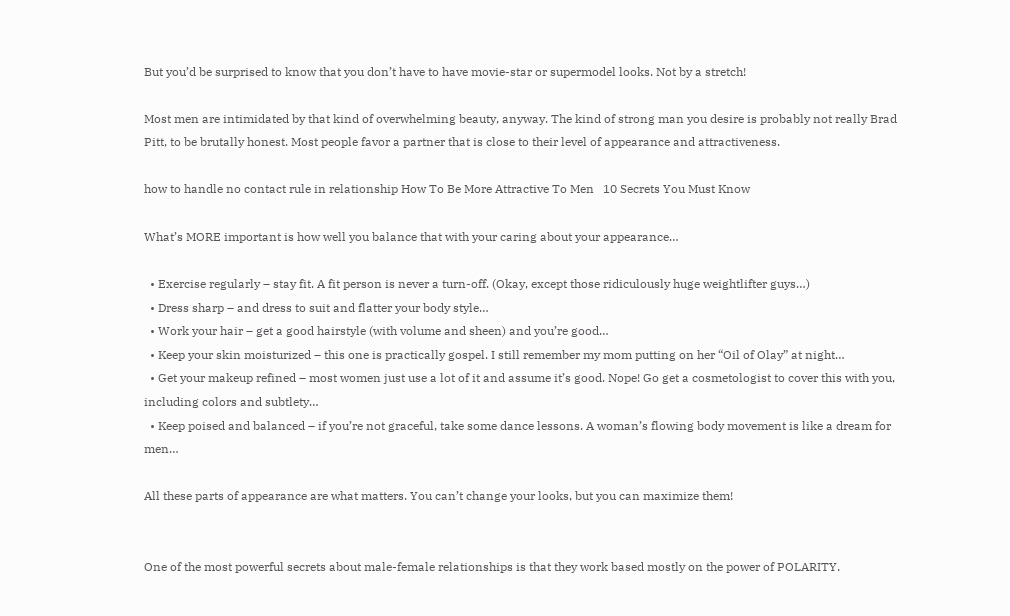But you’d be surprised to know that you don’t have to have movie-star or supermodel looks. Not by a stretch!

Most men are intimidated by that kind of overwhelming beauty, anyway. The kind of strong man you desire is probably not really Brad Pitt, to be brutally honest. Most people favor a partner that is close to their level of appearance and attractiveness.

how to handle no contact rule in relationship How To Be More Attractive To Men   10 Secrets You Must Know

What’s MORE important is how well you balance that with your caring about your appearance…

  • Exercise regularly – stay fit. A fit person is never a turn-off. (Okay, except those ridiculously huge weightlifter guys…)
  • Dress sharp – and dress to suit and flatter your body style…
  • Work your hair – get a good hairstyle (with volume and sheen) and you’re good…
  • Keep your skin moisturized – this one is practically gospel. I still remember my mom putting on her “Oil of Olay” at night…
  • Get your makeup refined – most women just use a lot of it and assume it’s good. Nope! Go get a cosmetologist to cover this with you, including colors and subtlety…
  • Keep poised and balanced – if you’re not graceful, take some dance lessons. A woman’s flowing body movement is like a dream for men…

All these parts of appearance are what matters. You can’t change your looks, but you can maximize them!


One of the most powerful secrets about male-female relationships is that they work based mostly on the power of POLARITY.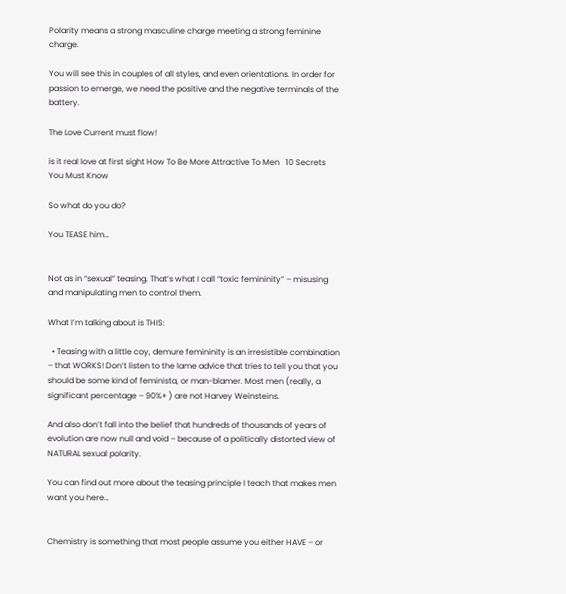Polarity means a strong masculine charge meeting a strong feminine charge.

You will see this in couples of all styles, and even orientations. In order for passion to emerge, we need the positive and the negative terminals of the battery.

The Love Current must flow!

is it real love at first sight How To Be More Attractive To Men   10 Secrets You Must Know

So what do you do?

You TEASE him…


Not as in “sexual” teasing. That’s what I call “toxic femininity” – misusing and manipulating men to control them.

What I’m talking about is THIS:

  • Teasing with a little coy, demure femininity is an irresistible combination – that WORKS! Don’t listen to the lame advice that tries to tell you that you should be some kind of feminista, or man-blamer. Most men (really, a significant percentage – 90%+ ) are not Harvey Weinsteins.

And also don’t fall into the belief that hundreds of thousands of years of evolution are now null and void – because of a politically distorted view of NATURAL sexual polarity.

You can find out more about the teasing principle I teach that makes men want you here…


Chemistry is something that most people assume you either HAVE – or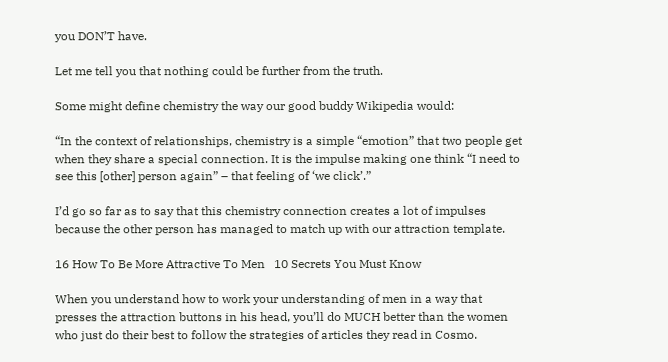you DON’T have.

Let me tell you that nothing could be further from the truth.

Some might define chemistry the way our good buddy Wikipedia would:

“In the context of relationships, chemistry is a simple “emotion” that two people get when they share a special connection. It is the impulse making one think “I need to see this [other] person again” – that feeling of ‘we click’.”

I’d go so far as to say that this chemistry connection creates a lot of impulses because the other person has managed to match up with our attraction template.

16 How To Be More Attractive To Men   10 Secrets You Must Know

When you understand how to work your understanding of men in a way that presses the attraction buttons in his head, you’ll do MUCH better than the women who just do their best to follow the strategies of articles they read in Cosmo.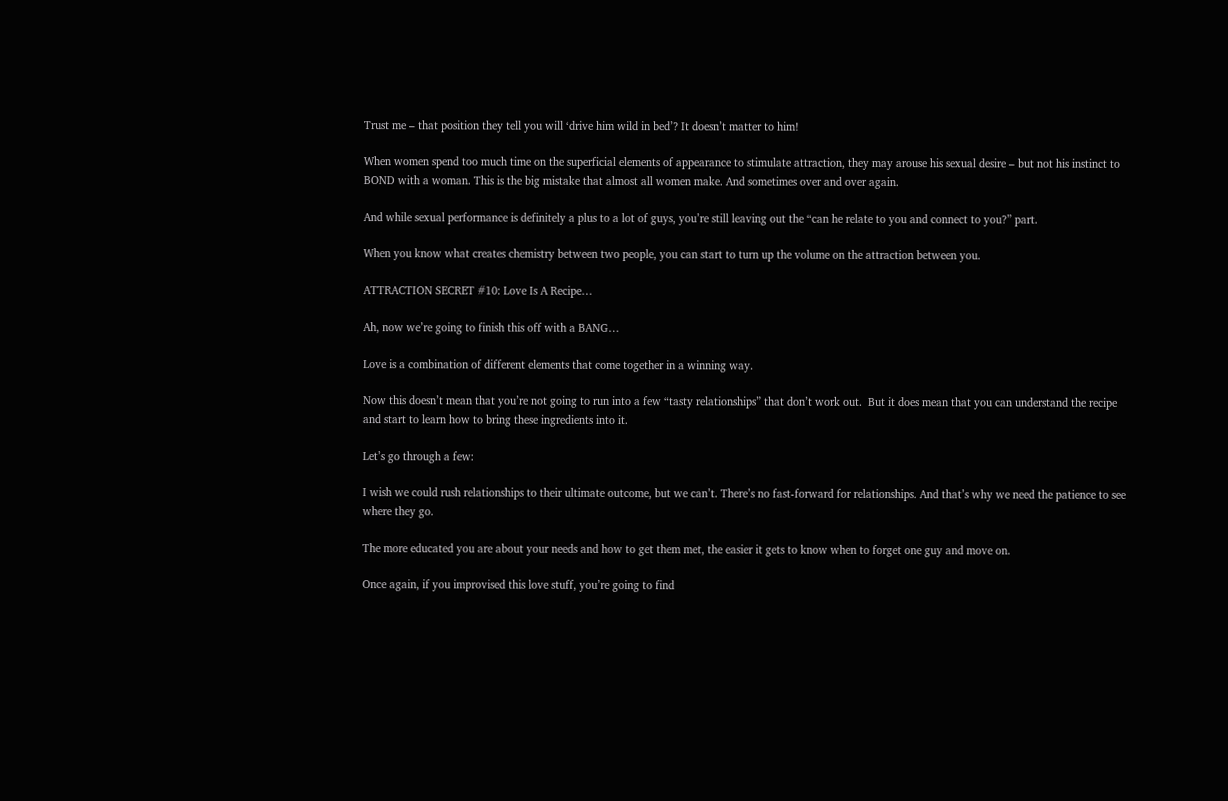Trust me – that position they tell you will ‘drive him wild in bed’? It doesn’t matter to him!

When women spend too much time on the superficial elements of appearance to stimulate attraction, they may arouse his sexual desire – but not his instinct to BOND with a woman. This is the big mistake that almost all women make. And sometimes over and over again.

And while sexual performance is definitely a plus to a lot of guys, you’re still leaving out the “can he relate to you and connect to you?” part.

When you know what creates chemistry between two people, you can start to turn up the volume on the attraction between you.

ATTRACTION SECRET #10: Love Is A Recipe…

Ah, now we’re going to finish this off with a BANG…

Love is a combination of different elements that come together in a winning way.

Now this doesn’t mean that you’re not going to run into a few “tasty relationships” that don’t work out.  But it does mean that you can understand the recipe and start to learn how to bring these ingredients into it.

Let’s go through a few:

I wish we could rush relationships to their ultimate outcome, but we can’t. There’s no fast-forward for relationships. And that’s why we need the patience to see where they go.

The more educated you are about your needs and how to get them met, the easier it gets to know when to forget one guy and move on.

Once again, if you improvised this love stuff, you’re going to find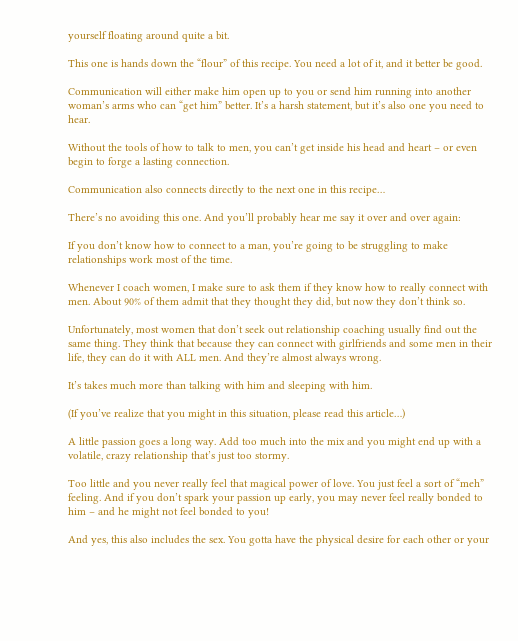yourself floating around quite a bit.

This one is hands down the “flour” of this recipe. You need a lot of it, and it better be good.

Communication will either make him open up to you or send him running into another woman’s arms who can “get him” better. It’s a harsh statement, but it’s also one you need to hear.

Without the tools of how to talk to men, you can’t get inside his head and heart – or even begin to forge a lasting connection.

Communication also connects directly to the next one in this recipe…

There’s no avoiding this one. And you’ll probably hear me say it over and over again:

If you don’t know how to connect to a man, you’re going to be struggling to make relationships work most of the time.

Whenever I coach women, I make sure to ask them if they know how to really connect with men. About 90% of them admit that they thought they did, but now they don’t think so.

Unfortunately, most women that don’t seek out relationship coaching usually find out the same thing. They think that because they can connect with girlfriends and some men in their life, they can do it with ALL men. And they’re almost always wrong.

It’s takes much more than talking with him and sleeping with him.

(If you’ve realize that you might in this situation, please read this article…)

A little passion goes a long way. Add too much into the mix and you might end up with a volatile, crazy relationship that’s just too stormy.

Too little and you never really feel that magical power of love. You just feel a sort of “meh” feeling. And if you don’t spark your passion up early, you may never feel really bonded to him – and he might not feel bonded to you!

And yes, this also includes the sex. You gotta have the physical desire for each other or your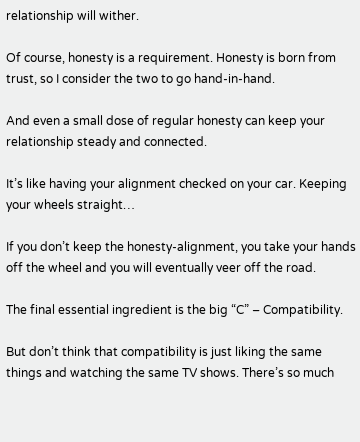relationship will wither.

Of course, honesty is a requirement. Honesty is born from trust, so I consider the two to go hand-in-hand.

And even a small dose of regular honesty can keep your relationship steady and connected.

It’s like having your alignment checked on your car. Keeping your wheels straight…

If you don’t keep the honesty-alignment, you take your hands off the wheel and you will eventually veer off the road.

The final essential ingredient is the big “C” – Compatibility.

But don’t think that compatibility is just liking the same things and watching the same TV shows. There’s so much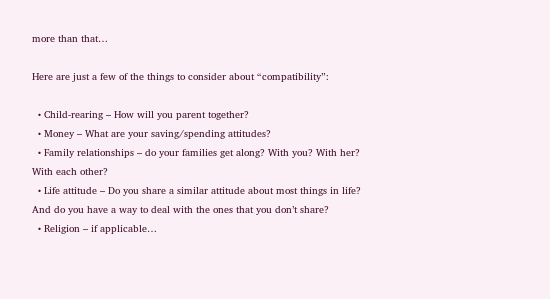more than that…

Here are just a few of the things to consider about “compatibility”:

  • Child-rearing – How will you parent together?
  • Money – What are your saving/spending attitudes?
  • Family relationships – do your families get along? With you? With her? With each other?
  • Life attitude – Do you share a similar attitude about most things in life? And do you have a way to deal with the ones that you don’t share?
  • Religion – if applicable…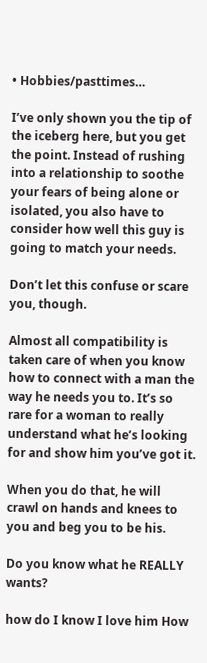• Hobbies/pasttimes…

I’ve only shown you the tip of the iceberg here, but you get the point. Instead of rushing into a relationship to soothe your fears of being alone or isolated, you also have to consider how well this guy is going to match your needs.

Don’t let this confuse or scare you, though.

Almost all compatibility is taken care of when you know how to connect with a man the way he needs you to. It’s so rare for a woman to really understand what he’s looking for and show him you’ve got it.

When you do that, he will crawl on hands and knees to you and beg you to be his.

Do you know what he REALLY wants?

how do I know I love him How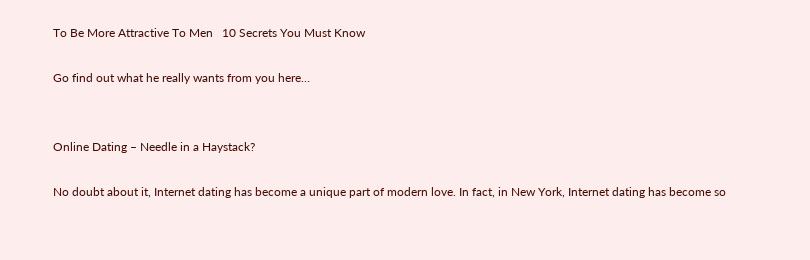To Be More Attractive To Men   10 Secrets You Must Know

Go find out what he really wants from you here…


Online Dating – Needle in a Haystack?

No doubt about it, Internet dating has become a unique part of modern love. In fact, in New York, Internet dating has become so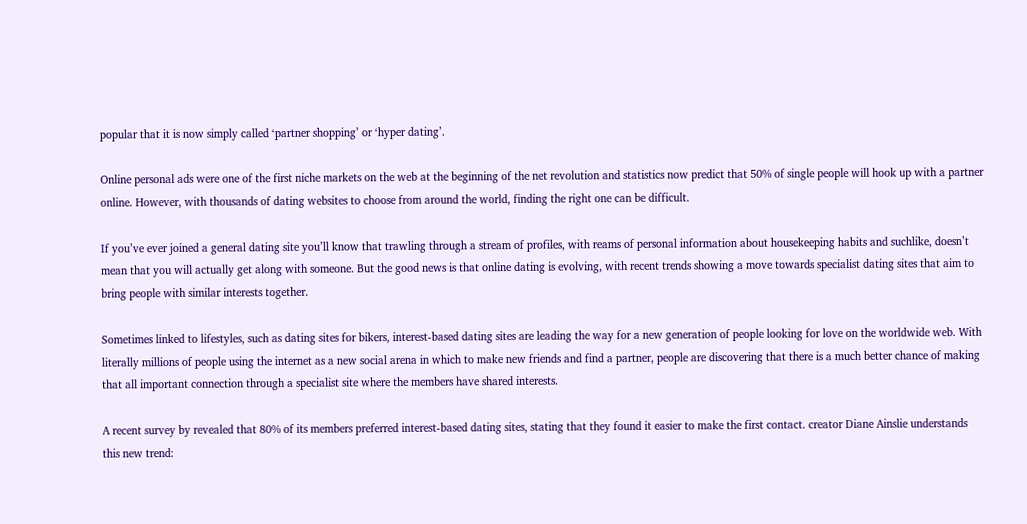popular that it is now simply called ‘partner shopping’ or ‘hyper dating’.

Online personal ads were one of the first niche markets on the web at the beginning of the net revolution and statistics now predict that 50% of single people will hook up with a partner online. However, with thousands of dating websites to choose from around the world, finding the right one can be difficult.

If you’ve ever joined a general dating site you’ll know that trawling through a stream of profiles, with reams of personal information about housekeeping habits and suchlike, doesn’t mean that you will actually get along with someone. But the good news is that online dating is evolving, with recent trends showing a move towards specialist dating sites that aim to bring people with similar interests together.

Sometimes linked to lifestyles, such as dating sites for bikers, interest-based dating sites are leading the way for a new generation of people looking for love on the worldwide web. With literally millions of people using the internet as a new social arena in which to make new friends and find a partner, people are discovering that there is a much better chance of making that all important connection through a specialist site where the members have shared interests.

A recent survey by revealed that 80% of its members preferred interest-based dating sites, stating that they found it easier to make the first contact. creator Diane Ainslie understands this new trend: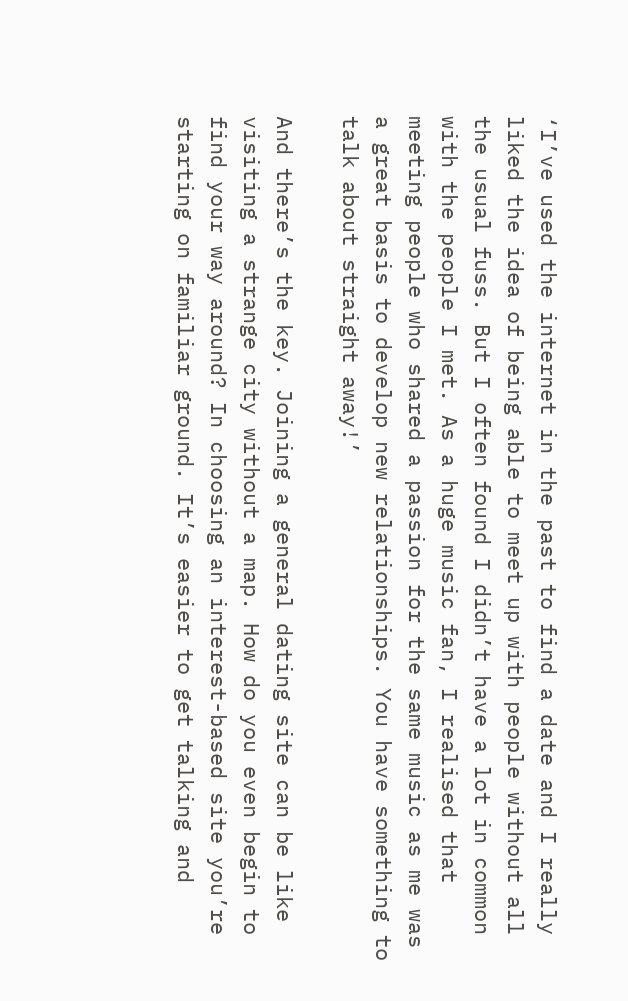‘I’ve used the internet in the past to find a date and I really liked the idea of being able to meet up with people without all the usual fuss. But I often found I didn’t have a lot in common with the people I met. As a huge music fan, I realised that meeting people who shared a passion for the same music as me was a great basis to develop new relationships. You have something to talk about straight away!’

And there’s the key. Joining a general dating site can be like visiting a strange city without a map. How do you even begin to find your way around? In choosing an interest-based site you’re starting on familiar ground. It’s easier to get talking and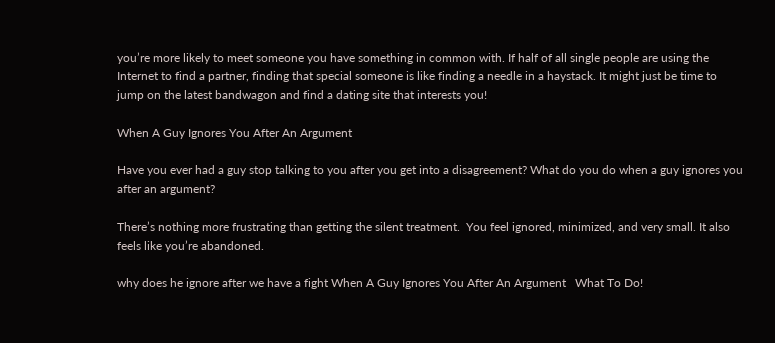you’re more likely to meet someone you have something in common with. If half of all single people are using the Internet to find a partner, finding that special someone is like finding a needle in a haystack. It might just be time to jump on the latest bandwagon and find a dating site that interests you!

When A Guy Ignores You After An Argument

Have you ever had a guy stop talking to you after you get into a disagreement? What do you do when a guy ignores you after an argument?

There’s nothing more frustrating than getting the silent treatment.  You feel ignored, minimized, and very small. It also feels like you’re abandoned.

why does he ignore after we have a fight When A Guy Ignores You After An Argument   What To Do!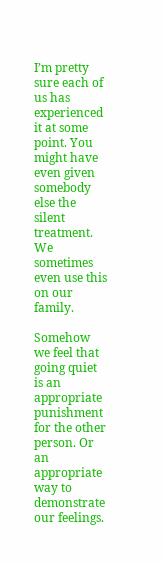I’m pretty sure each of us has experienced it at some point. You might have even given somebody else the silent treatment.  We sometimes even use this on our family.

Somehow we feel that going quiet is an appropriate punishment for the other person. Or an appropriate way to demonstrate our feelings.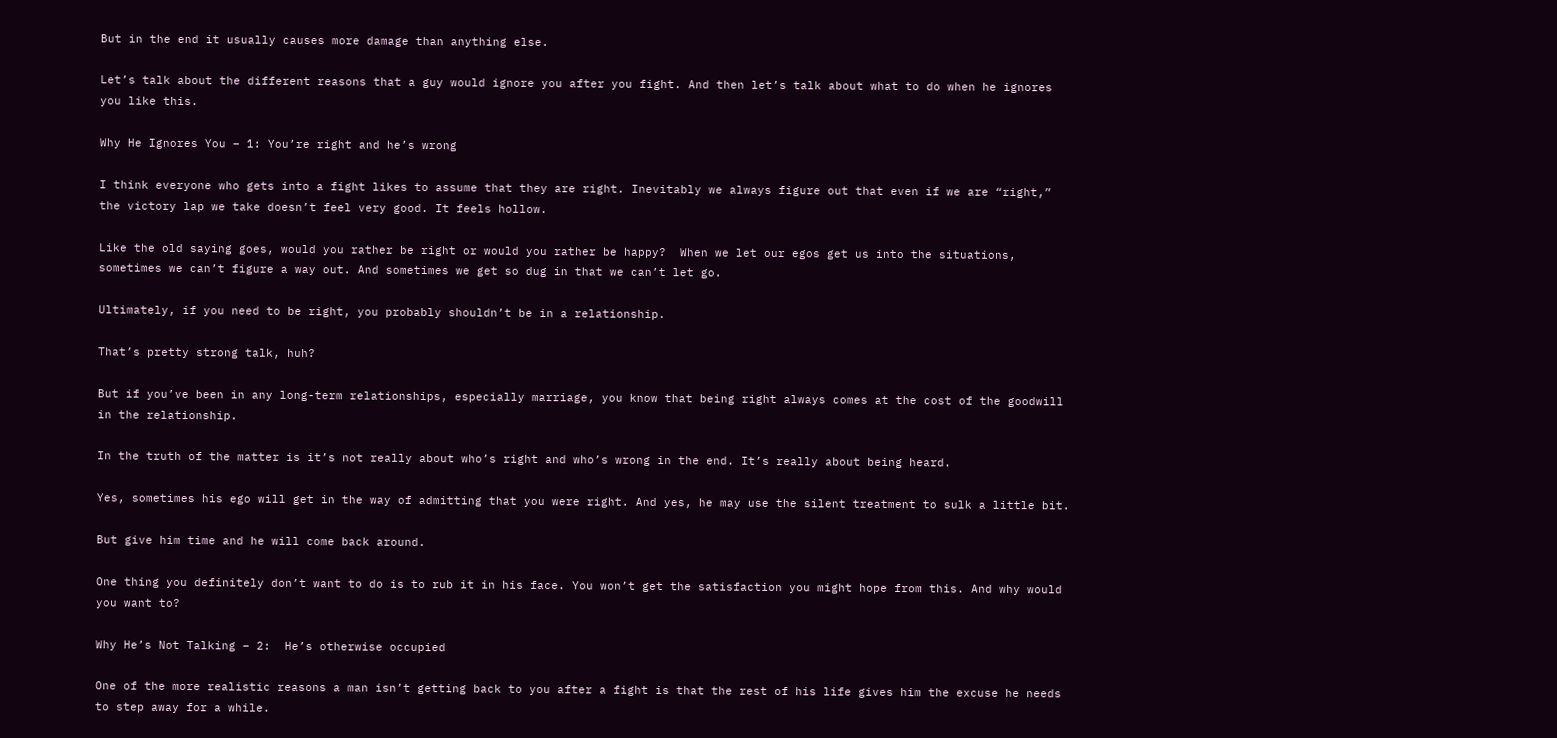But in the end it usually causes more damage than anything else.

Let’s talk about the different reasons that a guy would ignore you after you fight. And then let’s talk about what to do when he ignores you like this.

Why He Ignores You – 1: You’re right and he’s wrong

I think everyone who gets into a fight likes to assume that they are right. Inevitably we always figure out that even if we are “right,” the victory lap we take doesn’t feel very good. It feels hollow.

Like the old saying goes, would you rather be right or would you rather be happy?  When we let our egos get us into the situations, sometimes we can’t figure a way out. And sometimes we get so dug in that we can’t let go.

Ultimately, if you need to be right, you probably shouldn’t be in a relationship.

That’s pretty strong talk, huh?

But if you’ve been in any long-term relationships, especially marriage, you know that being right always comes at the cost of the goodwill in the relationship.

In the truth of the matter is it’s not really about who’s right and who’s wrong in the end. It’s really about being heard.

Yes, sometimes his ego will get in the way of admitting that you were right. And yes, he may use the silent treatment to sulk a little bit.

But give him time and he will come back around.

One thing you definitely don’t want to do is to rub it in his face. You won’t get the satisfaction you might hope from this. And why would you want to?

Why He’s Not Talking – 2:  He’s otherwise occupied

One of the more realistic reasons a man isn’t getting back to you after a fight is that the rest of his life gives him the excuse he needs to step away for a while.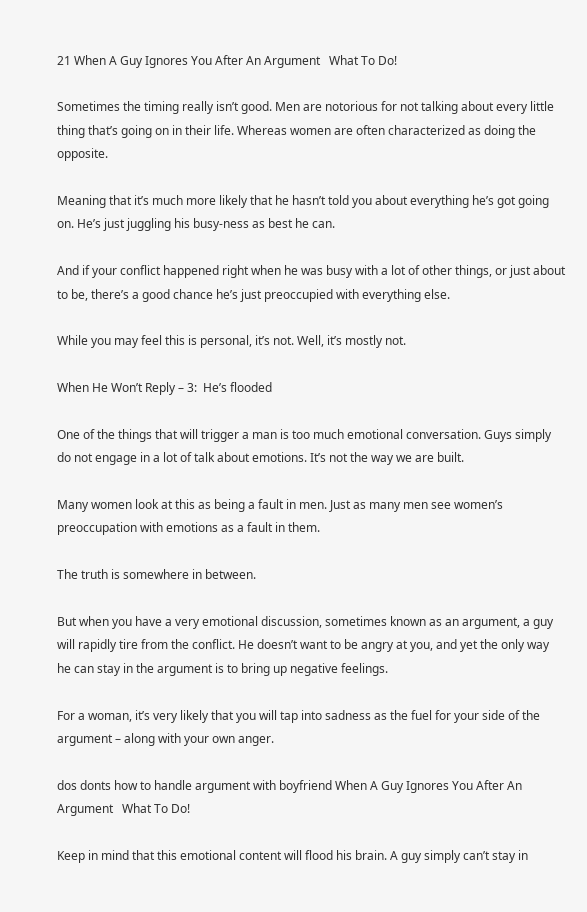21 When A Guy Ignores You After An Argument   What To Do!

Sometimes the timing really isn’t good. Men are notorious for not talking about every little thing that’s going on in their life. Whereas women are often characterized as doing the opposite.

Meaning that it’s much more likely that he hasn’t told you about everything he’s got going on. He’s just juggling his busy-ness as best he can.

And if your conflict happened right when he was busy with a lot of other things, or just about to be, there’s a good chance he’s just preoccupied with everything else.

While you may feel this is personal, it’s not. Well, it’s mostly not.

When He Won’t Reply – 3:  He’s flooded

One of the things that will trigger a man is too much emotional conversation. Guys simply do not engage in a lot of talk about emotions. It’s not the way we are built.

Many women look at this as being a fault in men. Just as many men see women’s preoccupation with emotions as a fault in them.

The truth is somewhere in between.

But when you have a very emotional discussion, sometimes known as an argument, a guy will rapidly tire from the conflict. He doesn’t want to be angry at you, and yet the only way he can stay in the argument is to bring up negative feelings.

For a woman, it’s very likely that you will tap into sadness as the fuel for your side of the argument – along with your own anger.

dos donts how to handle argument with boyfriend When A Guy Ignores You After An Argument   What To Do!

Keep in mind that this emotional content will flood his brain. A guy simply can’t stay in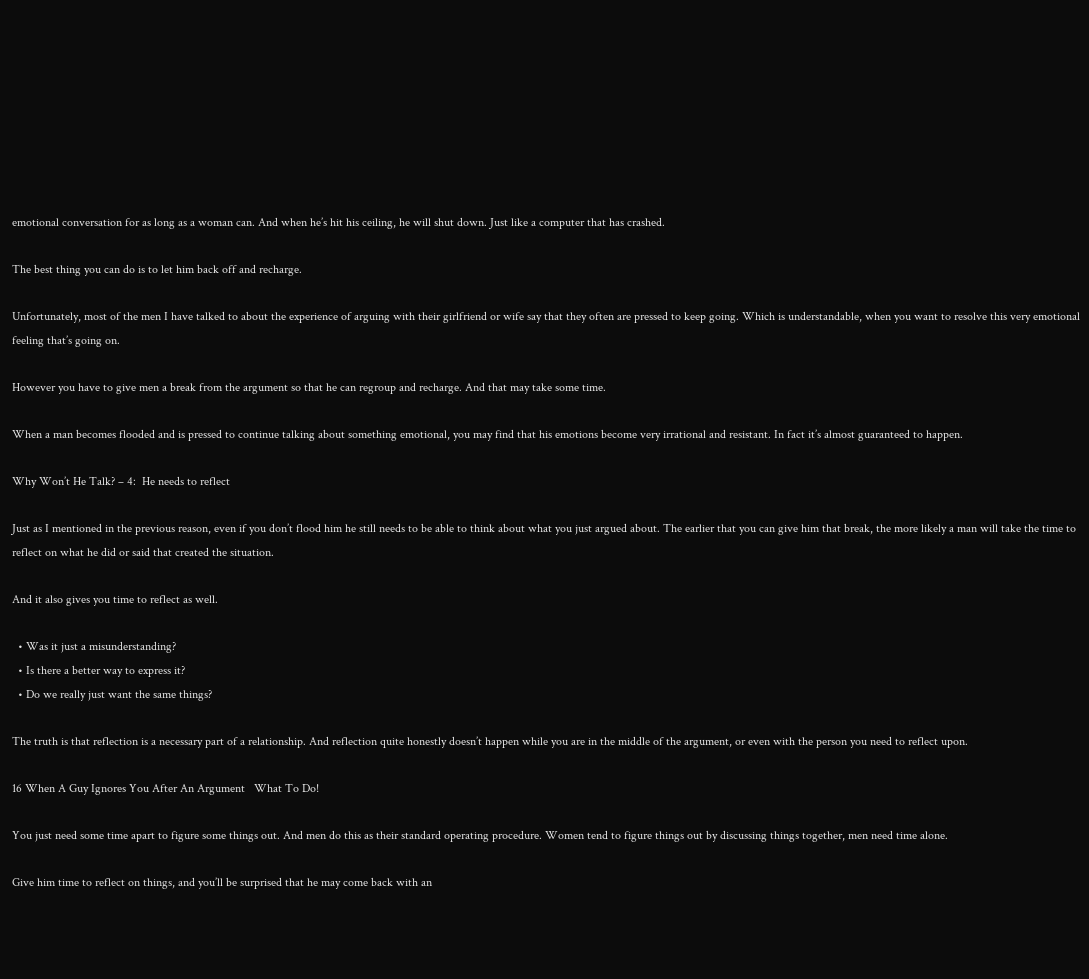emotional conversation for as long as a woman can. And when he’s hit his ceiling, he will shut down. Just like a computer that has crashed.

The best thing you can do is to let him back off and recharge.

Unfortunately, most of the men I have talked to about the experience of arguing with their girlfriend or wife say that they often are pressed to keep going. Which is understandable, when you want to resolve this very emotional feeling that’s going on.

However you have to give men a break from the argument so that he can regroup and recharge. And that may take some time.

When a man becomes flooded and is pressed to continue talking about something emotional, you may find that his emotions become very irrational and resistant. In fact it’s almost guaranteed to happen.

Why Won’t He Talk? – 4:  He needs to reflect

Just as I mentioned in the previous reason, even if you don’t flood him he still needs to be able to think about what you just argued about. The earlier that you can give him that break, the more likely a man will take the time to reflect on what he did or said that created the situation.

And it also gives you time to reflect as well.

  • Was it just a misunderstanding?
  • Is there a better way to express it?
  • Do we really just want the same things?

The truth is that reflection is a necessary part of a relationship. And reflection quite honestly doesn’t happen while you are in the middle of the argument, or even with the person you need to reflect upon.

16 When A Guy Ignores You After An Argument   What To Do!

You just need some time apart to figure some things out. And men do this as their standard operating procedure. Women tend to figure things out by discussing things together, men need time alone.

Give him time to reflect on things, and you’ll be surprised that he may come back with an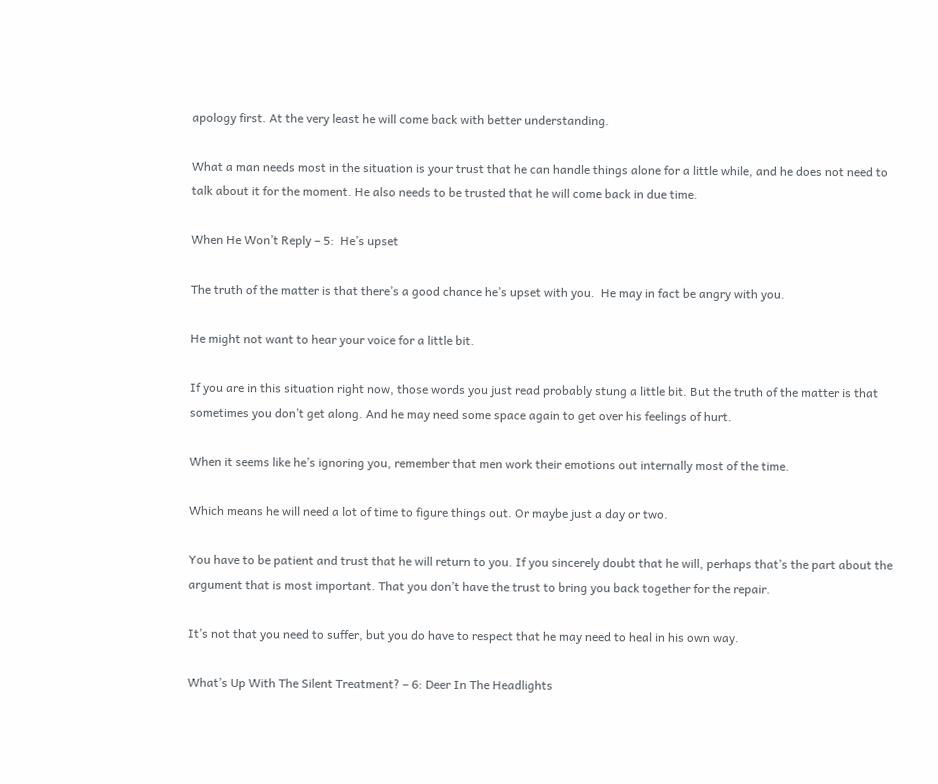apology first. At the very least he will come back with better understanding.

What a man needs most in the situation is your trust that he can handle things alone for a little while, and he does not need to talk about it for the moment. He also needs to be trusted that he will come back in due time.

When He Won’t Reply – 5:  He’s upset

The truth of the matter is that there’s a good chance he’s upset with you.  He may in fact be angry with you.

He might not want to hear your voice for a little bit.

If you are in this situation right now, those words you just read probably stung a little bit. But the truth of the matter is that sometimes you don’t get along. And he may need some space again to get over his feelings of hurt.

When it seems like he’s ignoring you, remember that men work their emotions out internally most of the time.

Which means he will need a lot of time to figure things out. Or maybe just a day or two.

You have to be patient and trust that he will return to you. If you sincerely doubt that he will, perhaps that’s the part about the argument that is most important. That you don’t have the trust to bring you back together for the repair.

It’s not that you need to suffer, but you do have to respect that he may need to heal in his own way.

What’s Up With The Silent Treatment? – 6: Deer In The Headlights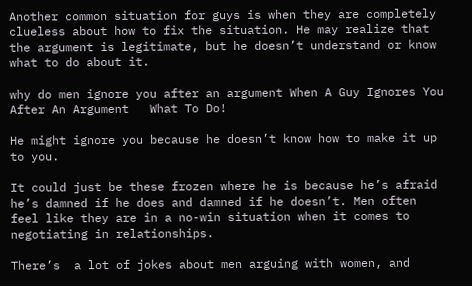Another common situation for guys is when they are completely clueless about how to fix the situation. He may realize that the argument is legitimate, but he doesn’t understand or know what to do about it.

why do men ignore you after an argument When A Guy Ignores You After An Argument   What To Do!

He might ignore you because he doesn’t know how to make it up to you.

It could just be these frozen where he is because he’s afraid he’s damned if he does and damned if he doesn’t. Men often feel like they are in a no-win situation when it comes to negotiating in relationships.

There’s  a lot of jokes about men arguing with women, and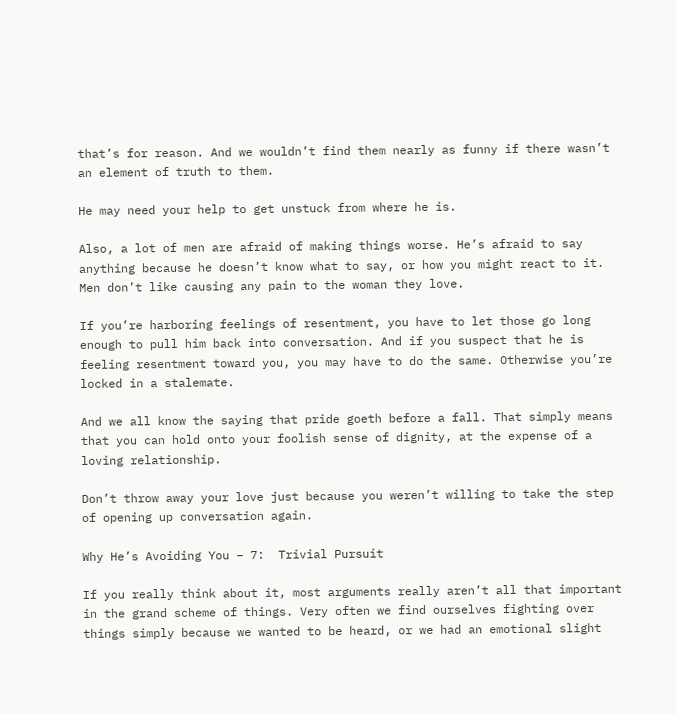that’s for reason. And we wouldn’t find them nearly as funny if there wasn’t an element of truth to them.

He may need your help to get unstuck from where he is.

Also, a lot of men are afraid of making things worse. He’s afraid to say anything because he doesn’t know what to say, or how you might react to it. Men don’t like causing any pain to the woman they love.

If you’re harboring feelings of resentment, you have to let those go long enough to pull him back into conversation. And if you suspect that he is feeling resentment toward you, you may have to do the same. Otherwise you’re locked in a stalemate.

And we all know the saying that pride goeth before a fall. That simply means that you can hold onto your foolish sense of dignity, at the expense of a loving relationship.

Don’t throw away your love just because you weren’t willing to take the step of opening up conversation again.

Why He’s Avoiding You – 7:  Trivial Pursuit

If you really think about it, most arguments really aren’t all that important in the grand scheme of things. Very often we find ourselves fighting over things simply because we wanted to be heard, or we had an emotional slight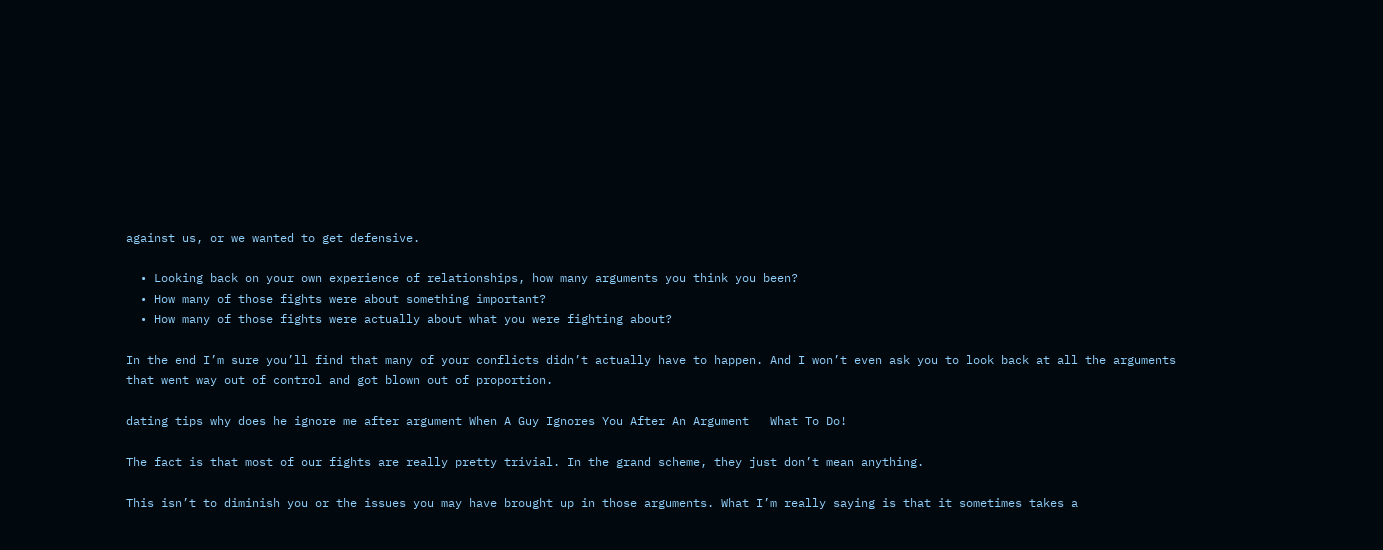against us, or we wanted to get defensive.

  • Looking back on your own experience of relationships, how many arguments you think you been?
  • How many of those fights were about something important?
  • How many of those fights were actually about what you were fighting about?

In the end I’m sure you’ll find that many of your conflicts didn’t actually have to happen. And I won’t even ask you to look back at all the arguments that went way out of control and got blown out of proportion.

dating tips why does he ignore me after argument When A Guy Ignores You After An Argument   What To Do!

The fact is that most of our fights are really pretty trivial. In the grand scheme, they just don’t mean anything.

This isn’t to diminish you or the issues you may have brought up in those arguments. What I’m really saying is that it sometimes takes a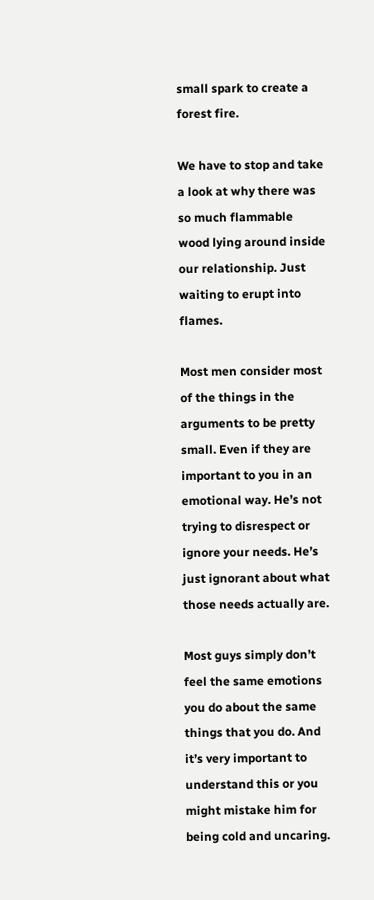small spark to create a forest fire.

We have to stop and take a look at why there was so much flammable wood lying around inside our relationship. Just waiting to erupt into flames.

Most men consider most of the things in the arguments to be pretty small. Even if they are important to you in an emotional way. He’s not trying to disrespect or ignore your needs. He’s just ignorant about what those needs actually are.

Most guys simply don’t feel the same emotions you do about the same things that you do. And it’s very important to understand this or you might mistake him for being cold and uncaring.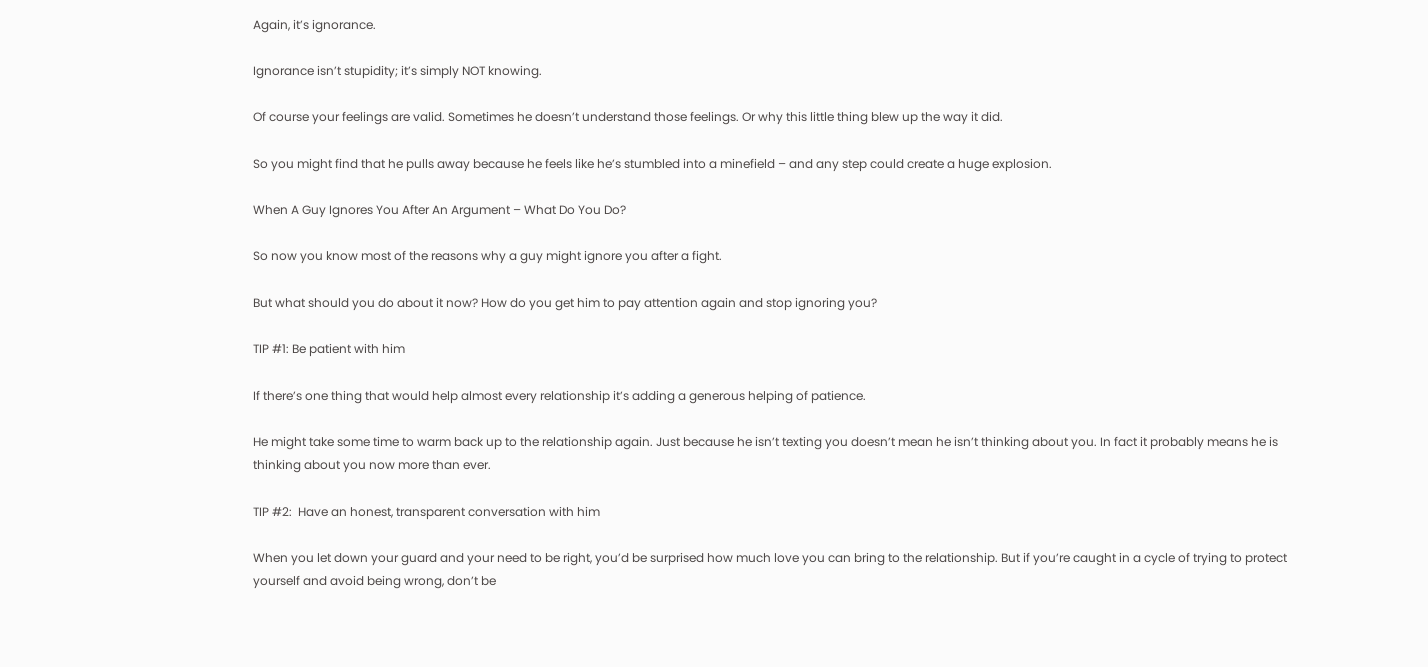Again, it’s ignorance.

Ignorance isn’t stupidity; it’s simply NOT knowing.

Of course your feelings are valid. Sometimes he doesn’t understand those feelings. Or why this little thing blew up the way it did.

So you might find that he pulls away because he feels like he’s stumbled into a minefield – and any step could create a huge explosion.

When A Guy Ignores You After An Argument – What Do You Do?

So now you know most of the reasons why a guy might ignore you after a fight.

But what should you do about it now? How do you get him to pay attention again and stop ignoring you?

TIP #1: Be patient with him

If there’s one thing that would help almost every relationship it’s adding a generous helping of patience.

He might take some time to warm back up to the relationship again. Just because he isn’t texting you doesn’t mean he isn’t thinking about you. In fact it probably means he is thinking about you now more than ever.

TIP #2:  Have an honest, transparent conversation with him

When you let down your guard and your need to be right, you’d be surprised how much love you can bring to the relationship. But if you’re caught in a cycle of trying to protect yourself and avoid being wrong, don’t be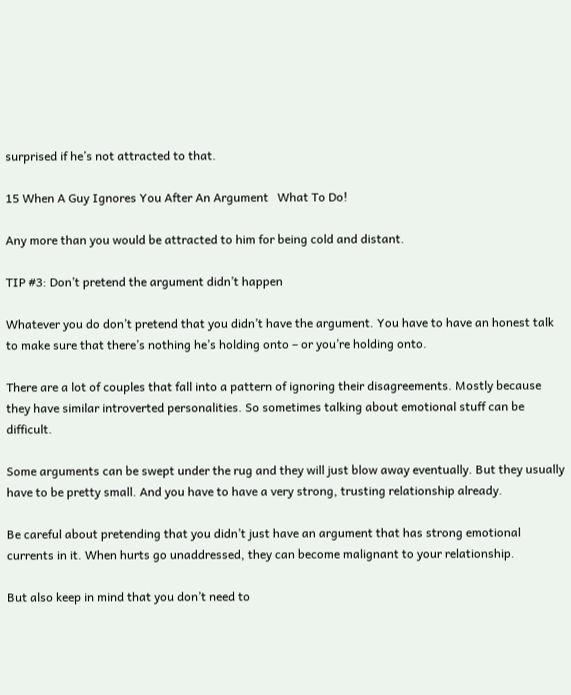surprised if he’s not attracted to that.

15 When A Guy Ignores You After An Argument   What To Do!

Any more than you would be attracted to him for being cold and distant.

TIP #3: Don’t pretend the argument didn’t happen

Whatever you do don’t pretend that you didn’t have the argument. You have to have an honest talk to make sure that there’s nothing he’s holding onto – or you’re holding onto.

There are a lot of couples that fall into a pattern of ignoring their disagreements. Mostly because they have similar introverted personalities. So sometimes talking about emotional stuff can be difficult.

Some arguments can be swept under the rug and they will just blow away eventually. But they usually have to be pretty small. And you have to have a very strong, trusting relationship already.

Be careful about pretending that you didn’t just have an argument that has strong emotional currents in it. When hurts go unaddressed, they can become malignant to your relationship.

But also keep in mind that you don’t need to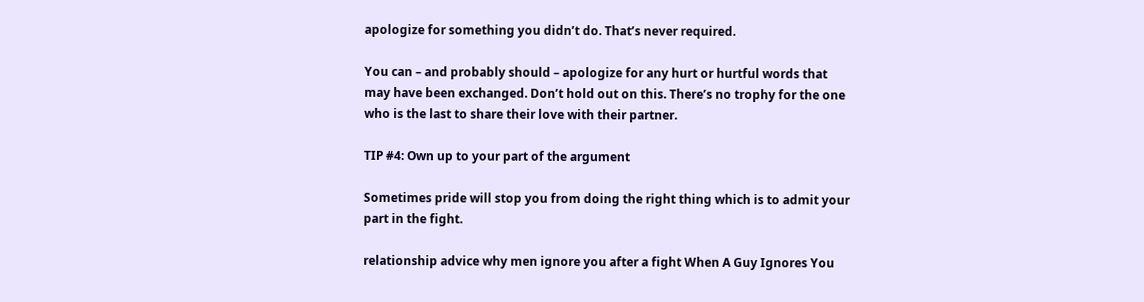apologize for something you didn’t do. That’s never required.

You can – and probably should – apologize for any hurt or hurtful words that may have been exchanged. Don’t hold out on this. There’s no trophy for the one who is the last to share their love with their partner.

TIP #4: Own up to your part of the argument

Sometimes pride will stop you from doing the right thing which is to admit your part in the fight.

relationship advice why men ignore you after a fight When A Guy Ignores You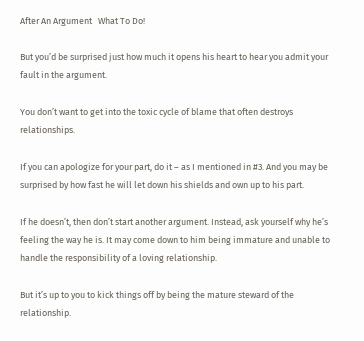After An Argument   What To Do!

But you’d be surprised just how much it opens his heart to hear you admit your fault in the argument.

You don’t want to get into the toxic cycle of blame that often destroys relationships.

If you can apologize for your part, do it – as I mentioned in #3. And you may be surprised by how fast he will let down his shields and own up to his part.

If he doesn’t, then don’t start another argument. Instead, ask yourself why he’s feeling the way he is. It may come down to him being immature and unable to handle the responsibility of a loving relationship.

But it’s up to you to kick things off by being the mature steward of the relationship.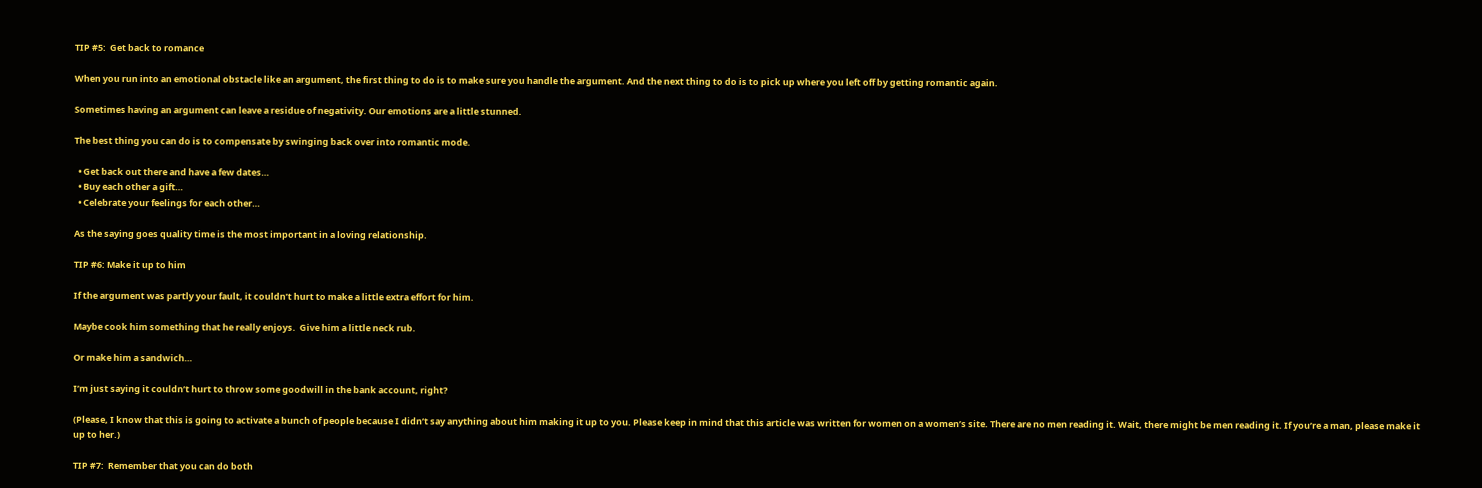TIP #5:  Get back to romance

When you run into an emotional obstacle like an argument, the first thing to do is to make sure you handle the argument. And the next thing to do is to pick up where you left off by getting romantic again.

Sometimes having an argument can leave a residue of negativity. Our emotions are a little stunned.

The best thing you can do is to compensate by swinging back over into romantic mode.

  • Get back out there and have a few dates…
  • Buy each other a gift…
  • Celebrate your feelings for each other…

As the saying goes quality time is the most important in a loving relationship.

TIP #6: Make it up to him

If the argument was partly your fault, it couldn’t hurt to make a little extra effort for him.

Maybe cook him something that he really enjoys.  Give him a little neck rub.

Or make him a sandwich…

I’m just saying it couldn’t hurt to throw some goodwill in the bank account, right?

(Please, I know that this is going to activate a bunch of people because I didn’t say anything about him making it up to you. Please keep in mind that this article was written for women on a women’s site. There are no men reading it. Wait, there might be men reading it. If you’re a man, please make it up to her.)

TIP #7:  Remember that you can do both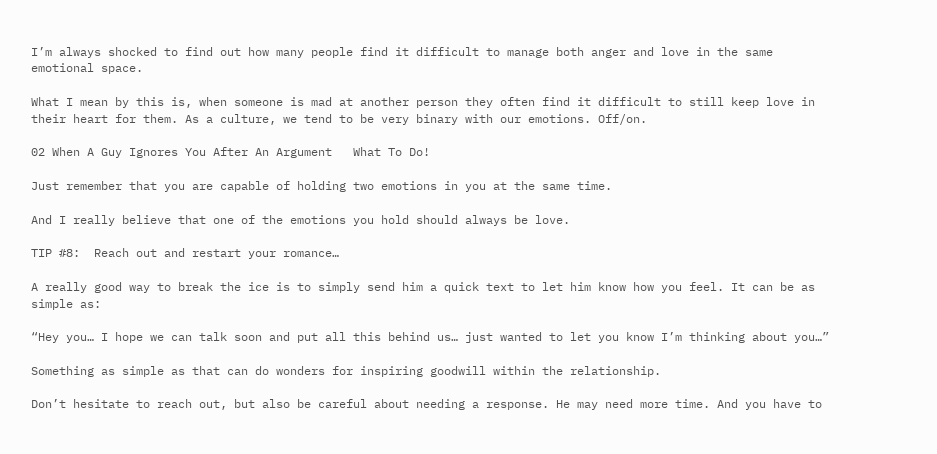I’m always shocked to find out how many people find it difficult to manage both anger and love in the same emotional space.

What I mean by this is, when someone is mad at another person they often find it difficult to still keep love in their heart for them. As a culture, we tend to be very binary with our emotions. Off/on.

02 When A Guy Ignores You After An Argument   What To Do!

Just remember that you are capable of holding two emotions in you at the same time.

And I really believe that one of the emotions you hold should always be love.

TIP #8:  Reach out and restart your romance…

A really good way to break the ice is to simply send him a quick text to let him know how you feel. It can be as simple as:

“Hey you… I hope we can talk soon and put all this behind us… just wanted to let you know I’m thinking about you…”

Something as simple as that can do wonders for inspiring goodwill within the relationship.

Don’t hesitate to reach out, but also be careful about needing a response. He may need more time. And you have to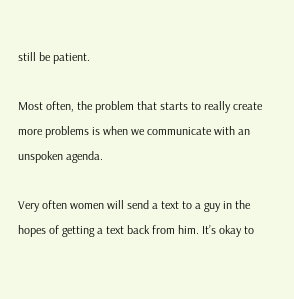still be patient.

Most often, the problem that starts to really create more problems is when we communicate with an unspoken agenda.

Very often women will send a text to a guy in the hopes of getting a text back from him. It’s okay to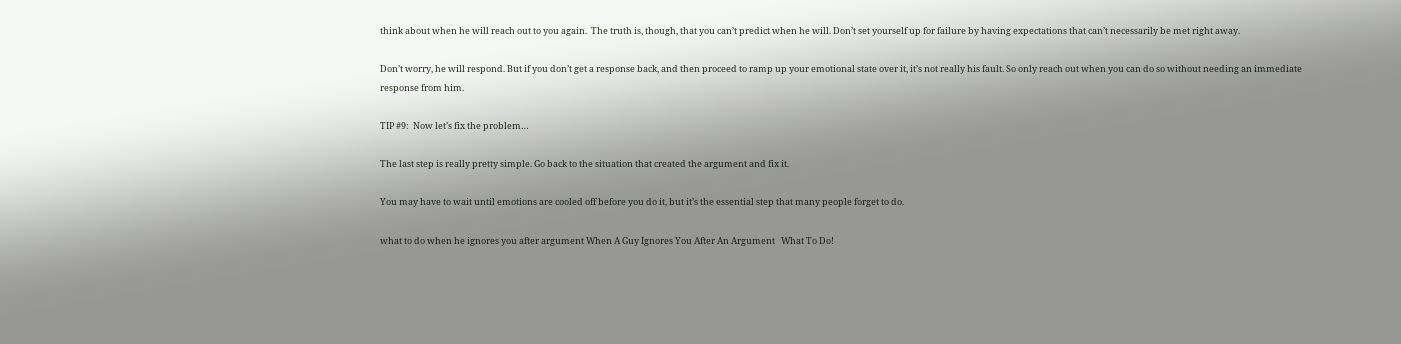think about when he will reach out to you again.  The truth is, though, that you can’t predict when he will. Don’t set yourself up for failure by having expectations that can’t necessarily be met right away.

Don’t worry, he will respond. But if you don’t get a response back, and then proceed to ramp up your emotional state over it, it’s not really his fault. So only reach out when you can do so without needing an immediate response from him.

TIP #9:  Now let’s fix the problem…

The last step is really pretty simple. Go back to the situation that created the argument and fix it.

You may have to wait until emotions are cooled off before you do it, but it’s the essential step that many people forget to do.

what to do when he ignores you after argument When A Guy Ignores You After An Argument   What To Do!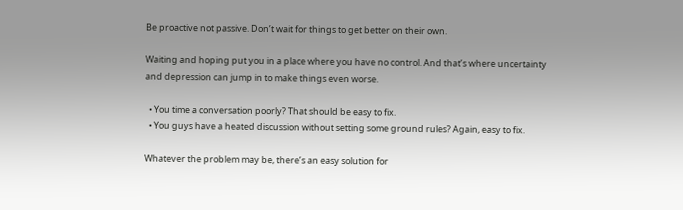Be proactive not passive. Don’t wait for things to get better on their own.

Waiting and hoping put you in a place where you have no control. And that’s where uncertainty and depression can jump in to make things even worse.

  • You time a conversation poorly? That should be easy to fix.
  • You guys have a heated discussion without setting some ground rules? Again, easy to fix.

Whatever the problem may be, there’s an easy solution for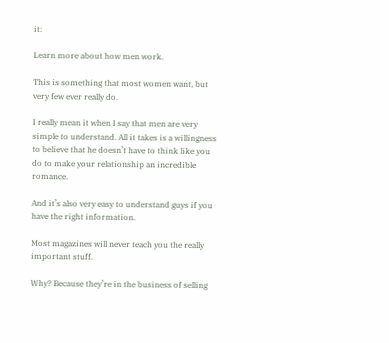it:

Learn more about how men work.

This is something that most women want, but very few ever really do.

I really mean it when I say that men are very simple to understand. All it takes is a willingness to believe that he doesn’t have to think like you do to make your relationship an incredible romance.

And it’s also very easy to understand guys if you have the right information.

Most magazines will never teach you the really important stuff.

Why? Because they’re in the business of selling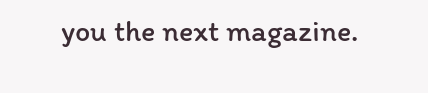you the next magazine.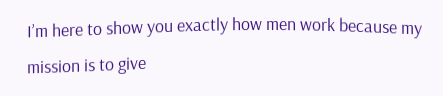I’m here to show you exactly how men work because my mission is to give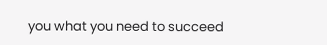you what you need to succeed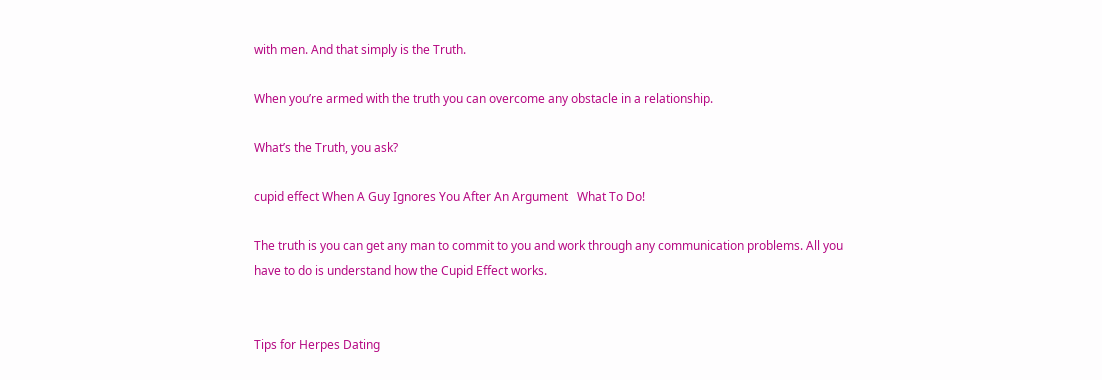with men. And that simply is the Truth.

When you’re armed with the truth you can overcome any obstacle in a relationship.

What’s the Truth, you ask?

cupid effect When A Guy Ignores You After An Argument   What To Do!

The truth is you can get any man to commit to you and work through any communication problems. All you have to do is understand how the Cupid Effect works.


Tips for Herpes Dating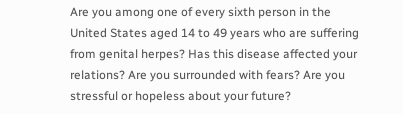Are you among one of every sixth person in the United States aged 14 to 49 years who are suffering from genital herpes? Has this disease affected your relations? Are you surrounded with fears? Are you stressful or hopeless about your future?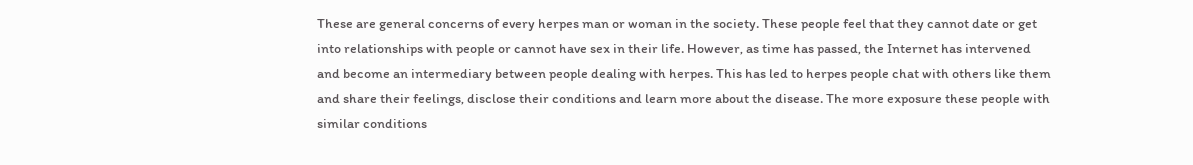These are general concerns of every herpes man or woman in the society. These people feel that they cannot date or get into relationships with people or cannot have sex in their life. However, as time has passed, the Internet has intervened and become an intermediary between people dealing with herpes. This has led to herpes people chat with others like them and share their feelings, disclose their conditions and learn more about the disease. The more exposure these people with similar conditions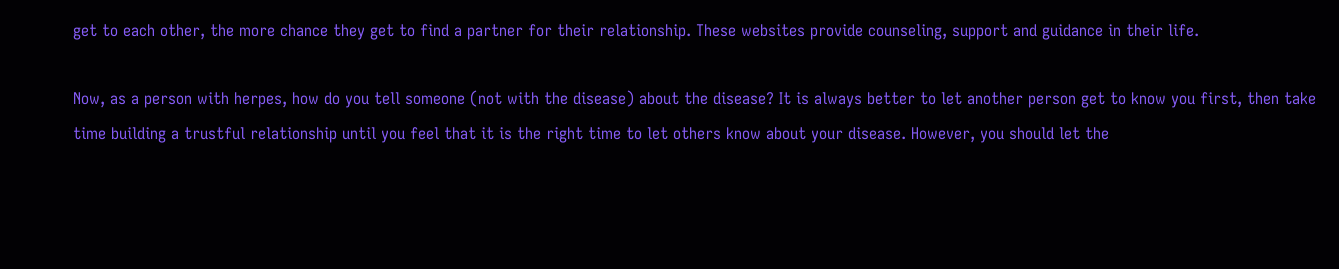get to each other, the more chance they get to find a partner for their relationship. These websites provide counseling, support and guidance in their life.

Now, as a person with herpes, how do you tell someone (not with the disease) about the disease? It is always better to let another person get to know you first, then take time building a trustful relationship until you feel that it is the right time to let others know about your disease. However, you should let the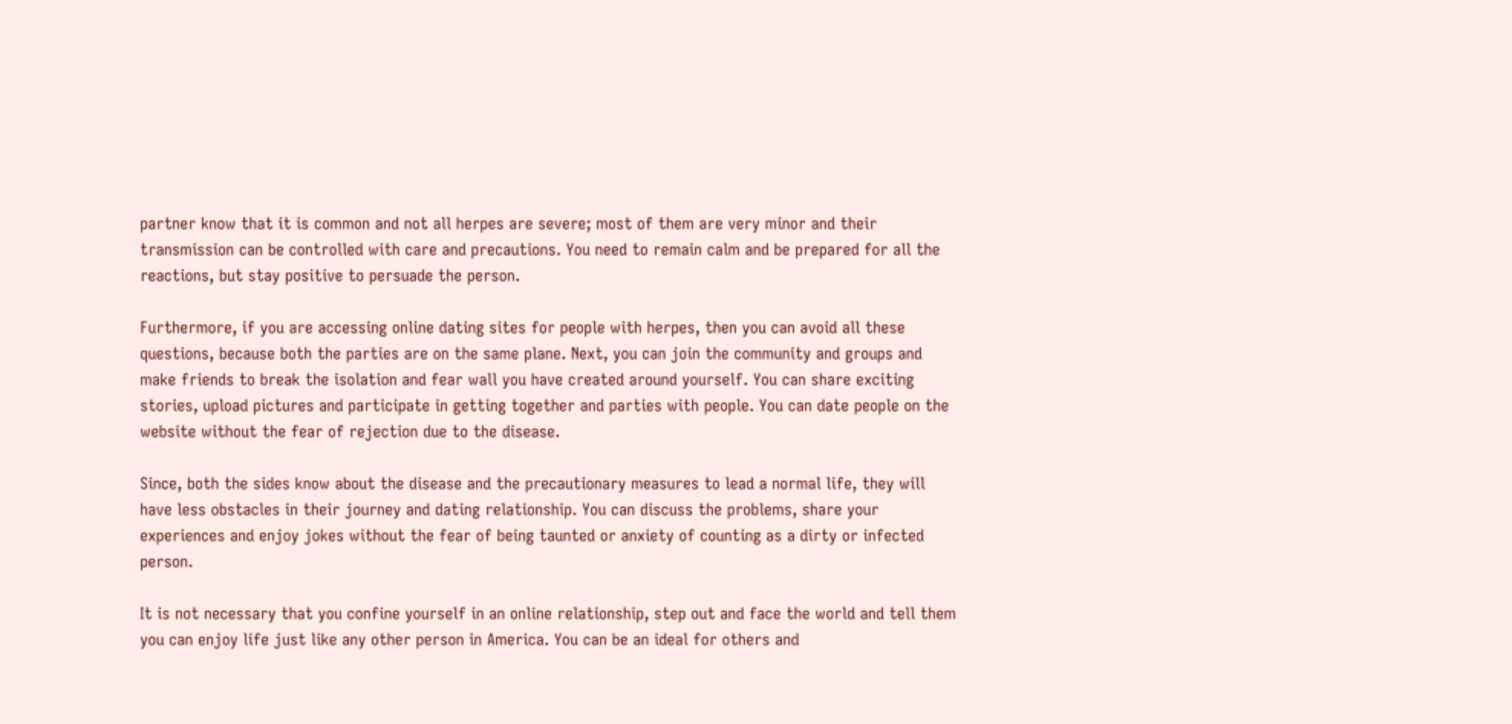partner know that it is common and not all herpes are severe; most of them are very minor and their transmission can be controlled with care and precautions. You need to remain calm and be prepared for all the reactions, but stay positive to persuade the person.

Furthermore, if you are accessing online dating sites for people with herpes, then you can avoid all these questions, because both the parties are on the same plane. Next, you can join the community and groups and make friends to break the isolation and fear wall you have created around yourself. You can share exciting stories, upload pictures and participate in getting together and parties with people. You can date people on the website without the fear of rejection due to the disease.

Since, both the sides know about the disease and the precautionary measures to lead a normal life, they will have less obstacles in their journey and dating relationship. You can discuss the problems, share your experiences and enjoy jokes without the fear of being taunted or anxiety of counting as a dirty or infected person.

It is not necessary that you confine yourself in an online relationship, step out and face the world and tell them you can enjoy life just like any other person in America. You can be an ideal for others and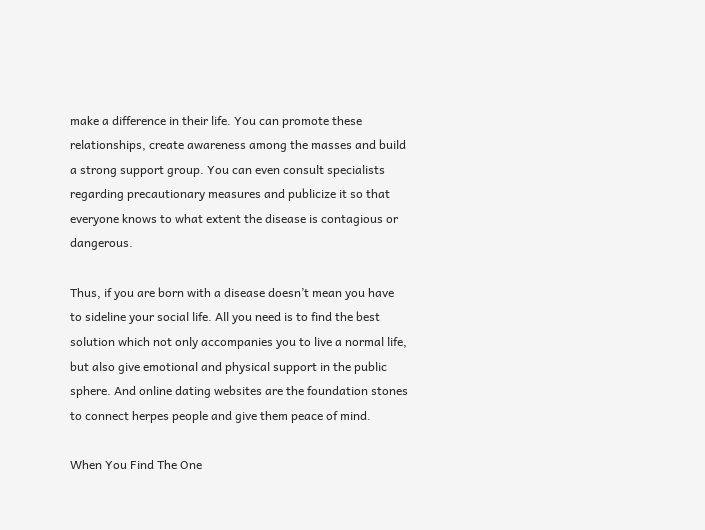make a difference in their life. You can promote these relationships, create awareness among the masses and build a strong support group. You can even consult specialists regarding precautionary measures and publicize it so that everyone knows to what extent the disease is contagious or dangerous.

Thus, if you are born with a disease doesn’t mean you have to sideline your social life. All you need is to find the best solution which not only accompanies you to live a normal life, but also give emotional and physical support in the public sphere. And online dating websites are the foundation stones to connect herpes people and give them peace of mind.

When You Find The One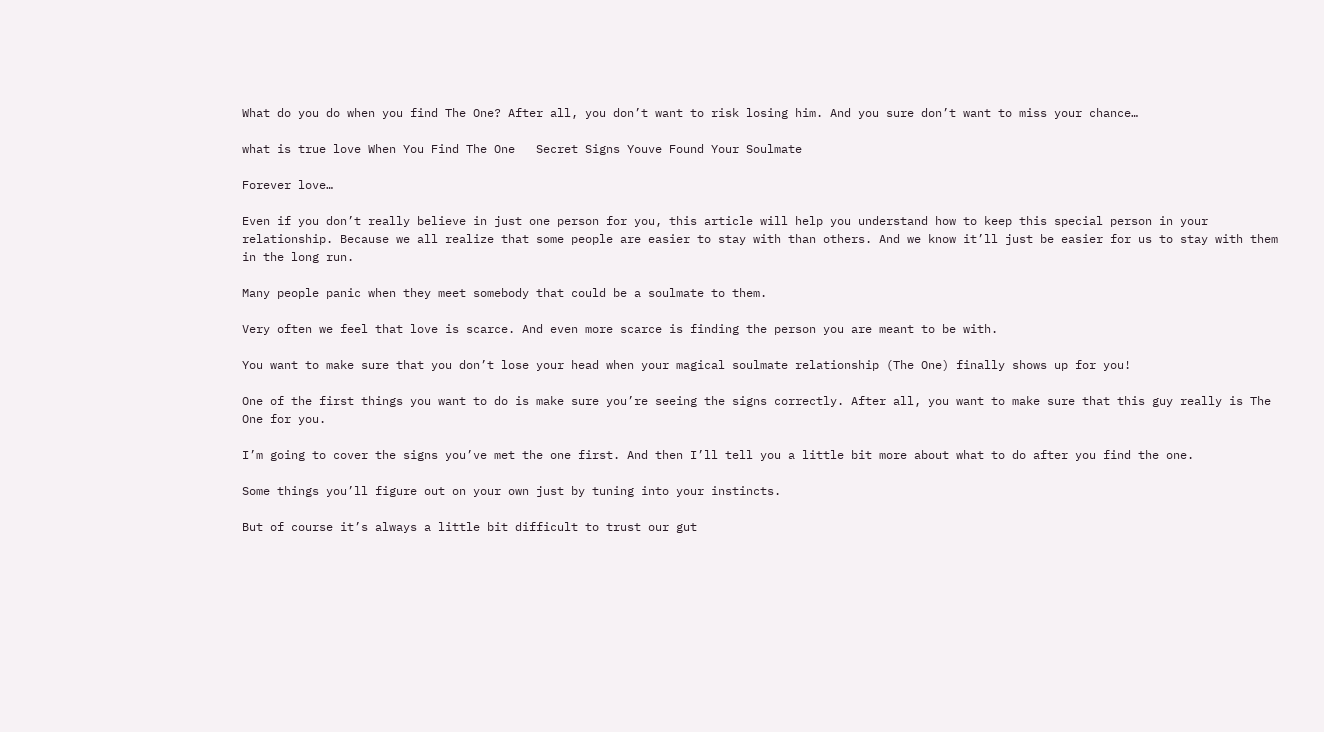What do you do when you find The One? After all, you don’t want to risk losing him. And you sure don’t want to miss your chance…

what is true love When You Find The One   Secret Signs Youve Found Your Soulmate

Forever love…

Even if you don’t really believe in just one person for you, this article will help you understand how to keep this special person in your relationship. Because we all realize that some people are easier to stay with than others. And we know it’ll just be easier for us to stay with them in the long run.

Many people panic when they meet somebody that could be a soulmate to them.

Very often we feel that love is scarce. And even more scarce is finding the person you are meant to be with.

You want to make sure that you don’t lose your head when your magical soulmate relationship (The One) finally shows up for you!

One of the first things you want to do is make sure you’re seeing the signs correctly. After all, you want to make sure that this guy really is The One for you.

I’m going to cover the signs you’ve met the one first. And then I’ll tell you a little bit more about what to do after you find the one.

Some things you’ll figure out on your own just by tuning into your instincts.

But of course it’s always a little bit difficult to trust our gut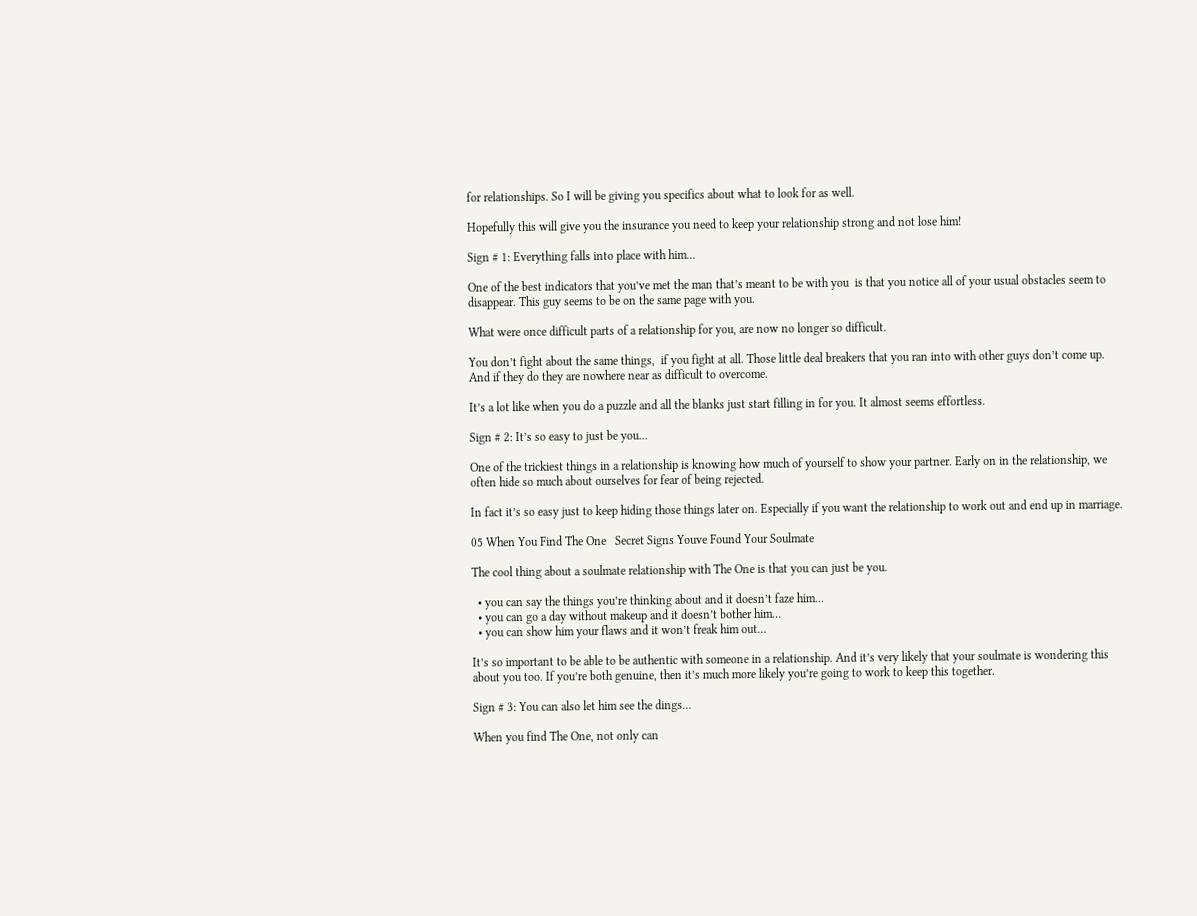for relationships. So I will be giving you specifics about what to look for as well.

Hopefully this will give you the insurance you need to keep your relationship strong and not lose him!

Sign # 1: Everything falls into place with him…

One of the best indicators that you’ve met the man that’s meant to be with you  is that you notice all of your usual obstacles seem to disappear. This guy seems to be on the same page with you.

What were once difficult parts of a relationship for you, are now no longer so difficult.

You don’t fight about the same things,  if you fight at all. Those little deal breakers that you ran into with other guys don’t come up. And if they do they are nowhere near as difficult to overcome.

It’s a lot like when you do a puzzle and all the blanks just start filling in for you. It almost seems effortless.

Sign # 2: It’s so easy to just be you…

One of the trickiest things in a relationship is knowing how much of yourself to show your partner. Early on in the relationship, we often hide so much about ourselves for fear of being rejected.

In fact it’s so easy just to keep hiding those things later on. Especially if you want the relationship to work out and end up in marriage.

05 When You Find The One   Secret Signs Youve Found Your Soulmate

The cool thing about a soulmate relationship with The One is that you can just be you.

  • you can say the things you’re thinking about and it doesn’t faze him…
  • you can go a day without makeup and it doesn’t bother him…
  • you can show him your flaws and it won’t freak him out…

It’s so important to be able to be authentic with someone in a relationship. And it’s very likely that your soulmate is wondering this about you too. If you’re both genuine, then it’s much more likely you’re going to work to keep this together.

Sign # 3: You can also let him see the dings…

When you find The One, not only can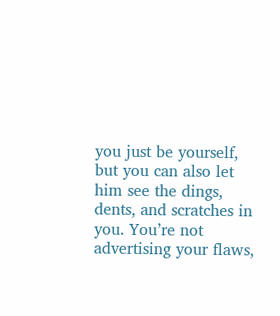you just be yourself, but you can also let him see the dings, dents, and scratches in you. You’re not advertising your flaws,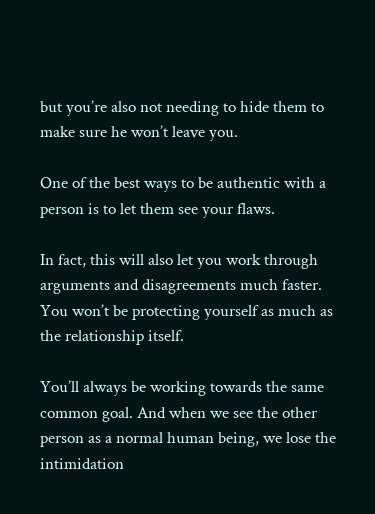but you’re also not needing to hide them to make sure he won’t leave you.

One of the best ways to be authentic with a person is to let them see your flaws.

In fact, this will also let you work through arguments and disagreements much faster. You won’t be protecting yourself as much as the relationship itself.

You’ll always be working towards the same common goal. And when we see the other person as a normal human being, we lose the intimidation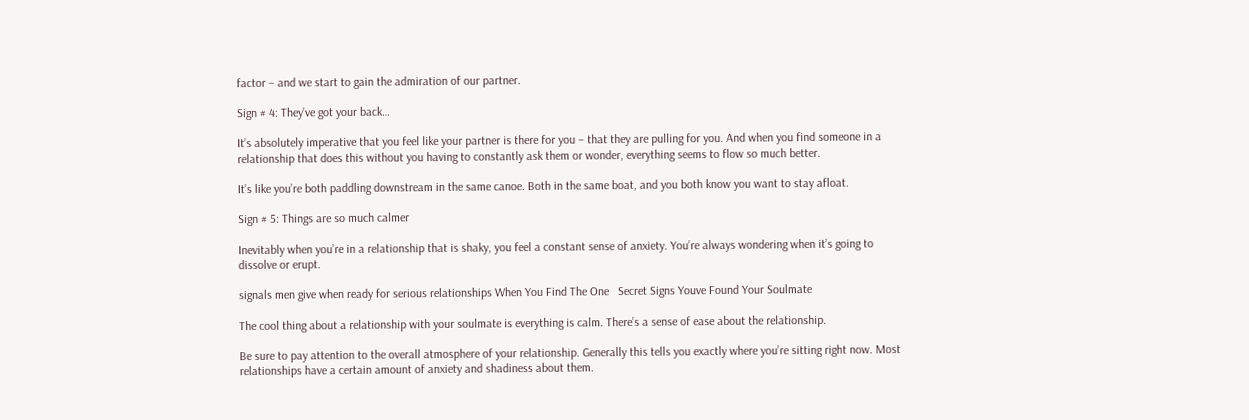factor – and we start to gain the admiration of our partner.

Sign # 4: They’ve got your back…

It’s absolutely imperative that you feel like your partner is there for you – that they are pulling for you. And when you find someone in a relationship that does this without you having to constantly ask them or wonder, everything seems to flow so much better.

It’s like you’re both paddling downstream in the same canoe. Both in the same boat, and you both know you want to stay afloat.

Sign # 5: Things are so much calmer

Inevitably when you’re in a relationship that is shaky, you feel a constant sense of anxiety. You’re always wondering when it’s going to dissolve or erupt.

signals men give when ready for serious relationships When You Find The One   Secret Signs Youve Found Your Soulmate

The cool thing about a relationship with your soulmate is everything is calm. There’s a sense of ease about the relationship.

Be sure to pay attention to the overall atmosphere of your relationship. Generally this tells you exactly where you’re sitting right now. Most relationships have a certain amount of anxiety and shadiness about them.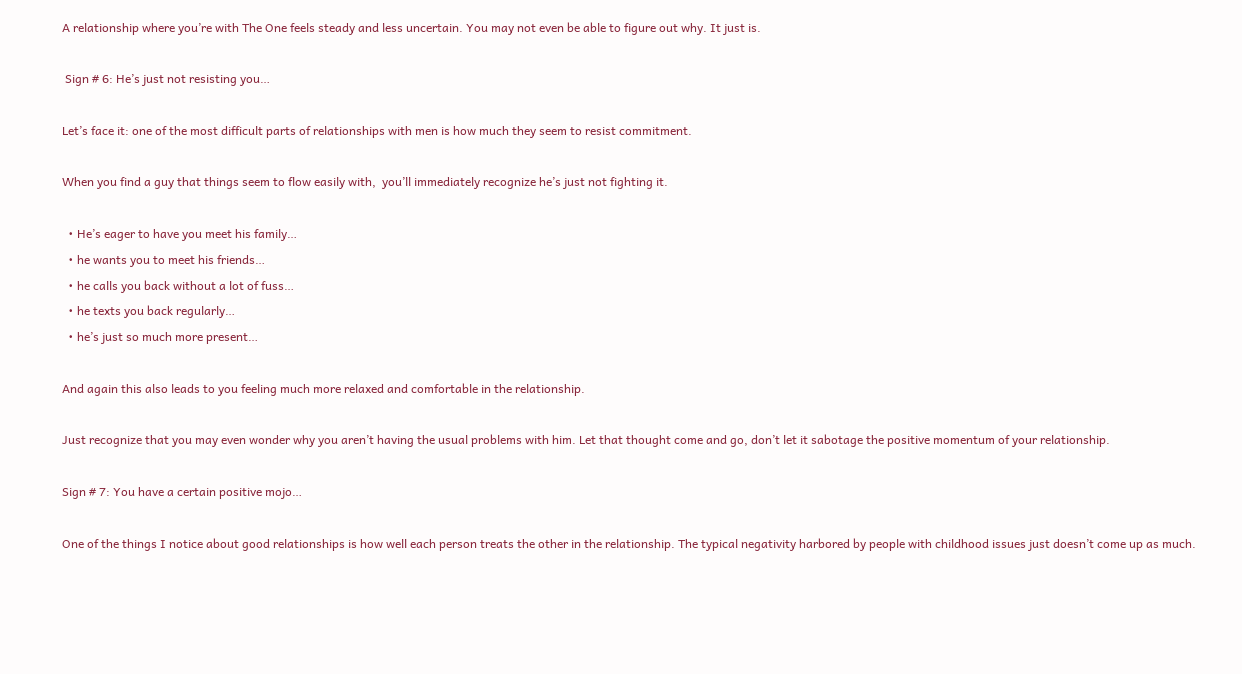A relationship where you’re with The One feels steady and less uncertain. You may not even be able to figure out why. It just is.

 Sign # 6: He’s just not resisting you…

Let’s face it: one of the most difficult parts of relationships with men is how much they seem to resist commitment.

When you find a guy that things seem to flow easily with,  you’ll immediately recognize he’s just not fighting it.

  • He’s eager to have you meet his family…
  • he wants you to meet his friends…
  • he calls you back without a lot of fuss…
  • he texts you back regularly…
  • he’s just so much more present…

And again this also leads to you feeling much more relaxed and comfortable in the relationship.

Just recognize that you may even wonder why you aren’t having the usual problems with him. Let that thought come and go, don’t let it sabotage the positive momentum of your relationship.

Sign # 7: You have a certain positive mojo…

One of the things I notice about good relationships is how well each person treats the other in the relationship. The typical negativity harbored by people with childhood issues just doesn’t come up as much.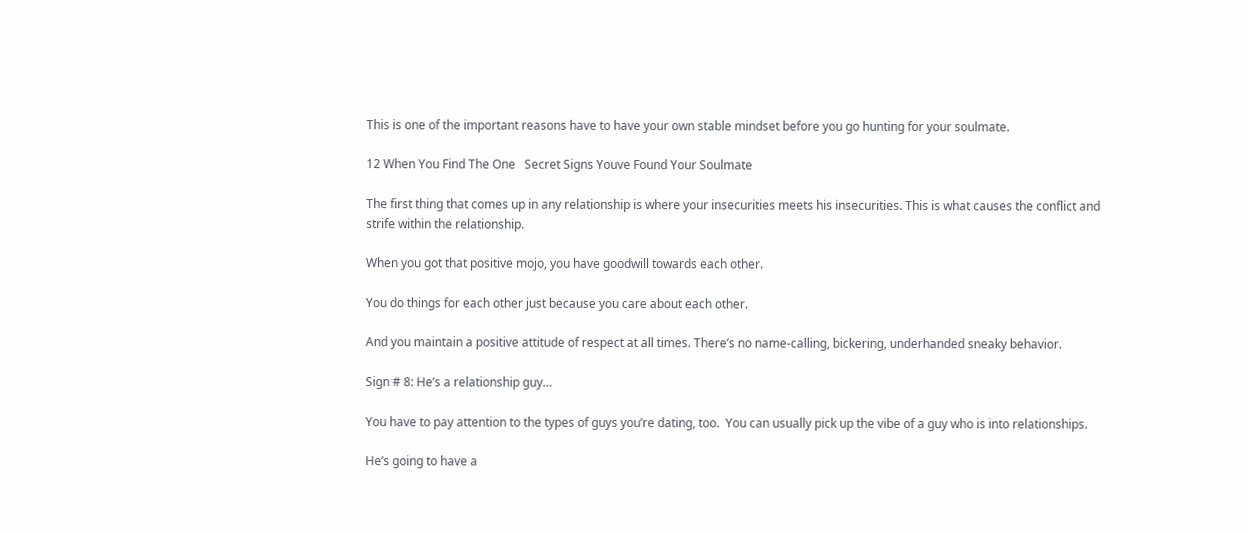This is one of the important reasons have to have your own stable mindset before you go hunting for your soulmate.

12 When You Find The One   Secret Signs Youve Found Your Soulmate

The first thing that comes up in any relationship is where your insecurities meets his insecurities. This is what causes the conflict and strife within the relationship.

When you got that positive mojo, you have goodwill towards each other.

You do things for each other just because you care about each other.

And you maintain a positive attitude of respect at all times. There’s no name-calling, bickering, underhanded sneaky behavior.

Sign # 8: He’s a relationship guy…

You have to pay attention to the types of guys you’re dating, too.  You can usually pick up the vibe of a guy who is into relationships.

He’s going to have a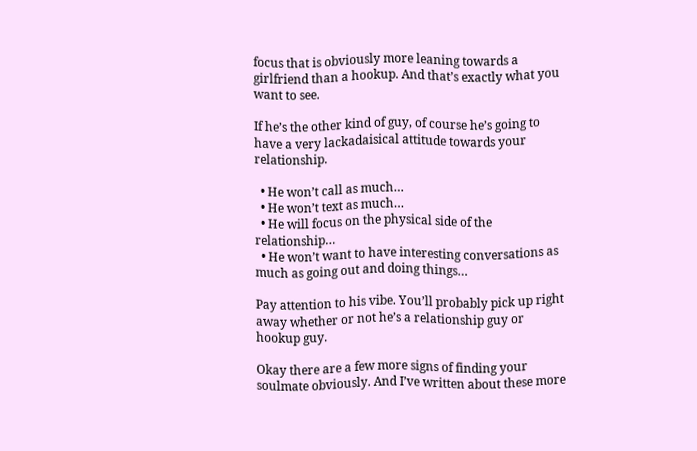focus that is obviously more leaning towards a girlfriend than a hookup. And that’s exactly what you want to see.

If he’s the other kind of guy, of course he’s going to have a very lackadaisical attitude towards your relationship.

  • He won’t call as much…
  • He won’t text as much…
  • He will focus on the physical side of the relationship…
  • He won’t want to have interesting conversations as much as going out and doing things…

Pay attention to his vibe. You’ll probably pick up right away whether or not he’s a relationship guy or hookup guy.

Okay there are a few more signs of finding your soulmate obviously. And I’ve written about these more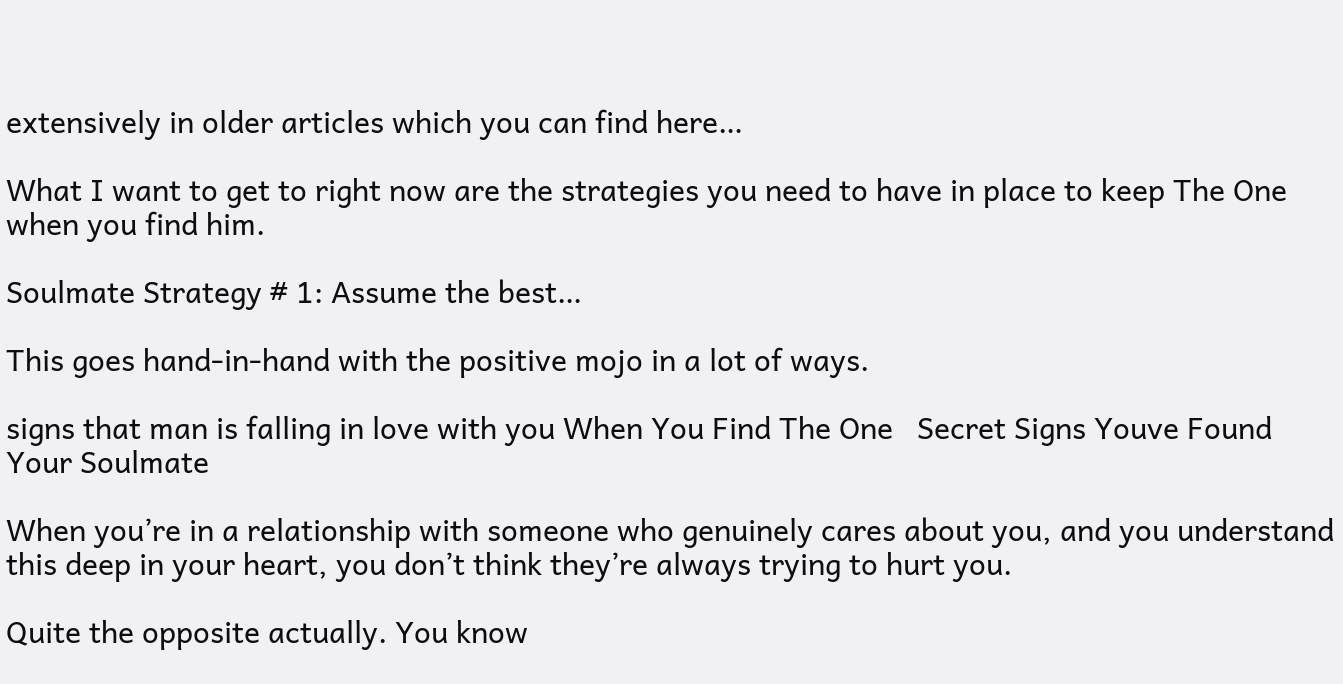extensively in older articles which you can find here…

What I want to get to right now are the strategies you need to have in place to keep The One when you find him.

Soulmate Strategy # 1: Assume the best…

This goes hand-in-hand with the positive mojo in a lot of ways.

signs that man is falling in love with you When You Find The One   Secret Signs Youve Found Your Soulmate

When you’re in a relationship with someone who genuinely cares about you, and you understand this deep in your heart, you don’t think they’re always trying to hurt you.

Quite the opposite actually. You know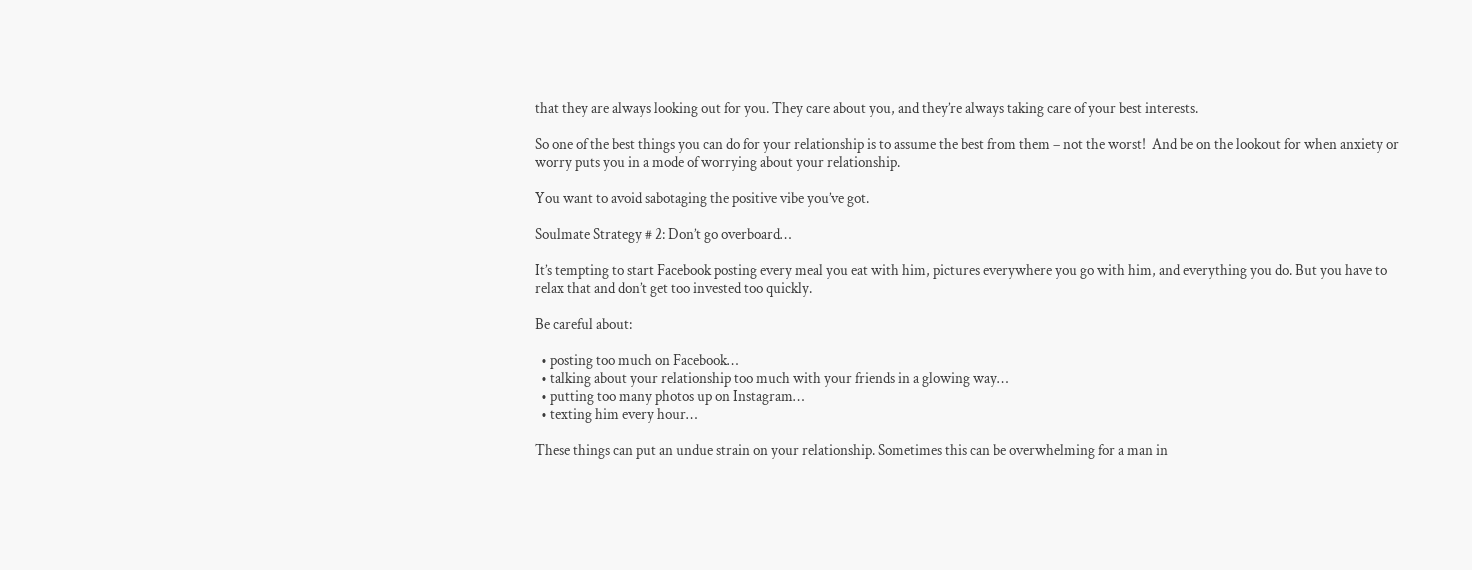that they are always looking out for you. They care about you, and they’re always taking care of your best interests.

So one of the best things you can do for your relationship is to assume the best from them – not the worst!  And be on the lookout for when anxiety or worry puts you in a mode of worrying about your relationship.

You want to avoid sabotaging the positive vibe you’ve got.

Soulmate Strategy # 2: Don’t go overboard…

It’s tempting to start Facebook posting every meal you eat with him, pictures everywhere you go with him, and everything you do. But you have to relax that and don’t get too invested too quickly.

Be careful about:

  • posting too much on Facebook…
  • talking about your relationship too much with your friends in a glowing way…
  • putting too many photos up on Instagram…
  • texting him every hour…

These things can put an undue strain on your relationship. Sometimes this can be overwhelming for a man in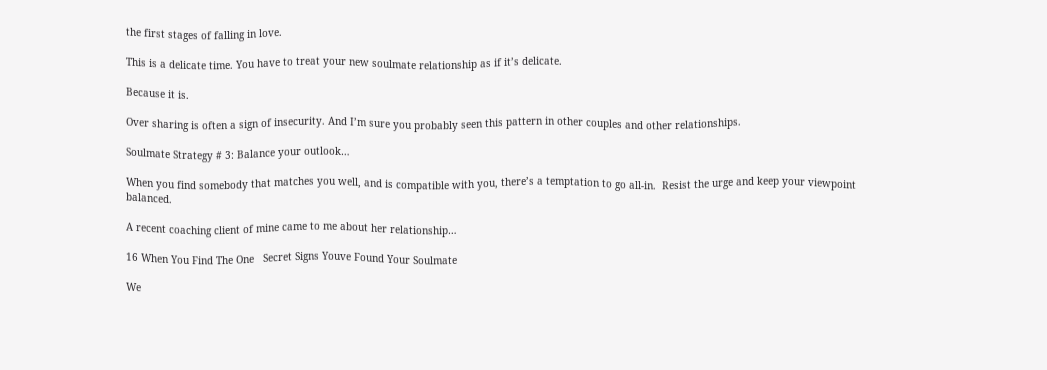the first stages of falling in love.

This is a delicate time. You have to treat your new soulmate relationship as if it’s delicate.

Because it is.

Over sharing is often a sign of insecurity. And I’m sure you probably seen this pattern in other couples and other relationships.

Soulmate Strategy # 3: Balance your outlook…

When you find somebody that matches you well, and is compatible with you, there’s a temptation to go all-in.  Resist the urge and keep your viewpoint balanced.

A recent coaching client of mine came to me about her relationship…

16 When You Find The One   Secret Signs Youve Found Your Soulmate

We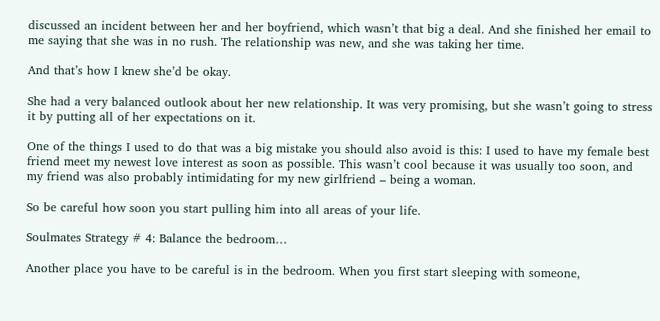discussed an incident between her and her boyfriend, which wasn’t that big a deal. And she finished her email to me saying that she was in no rush. The relationship was new, and she was taking her time.

And that’s how I knew she’d be okay.

She had a very balanced outlook about her new relationship. It was very promising, but she wasn’t going to stress it by putting all of her expectations on it.

One of the things I used to do that was a big mistake you should also avoid is this: I used to have my female best friend meet my newest love interest as soon as possible. This wasn’t cool because it was usually too soon, and my friend was also probably intimidating for my new girlfriend – being a woman.

So be careful how soon you start pulling him into all areas of your life.

Soulmates Strategy # 4: Balance the bedroom…

Another place you have to be careful is in the bedroom. When you first start sleeping with someone,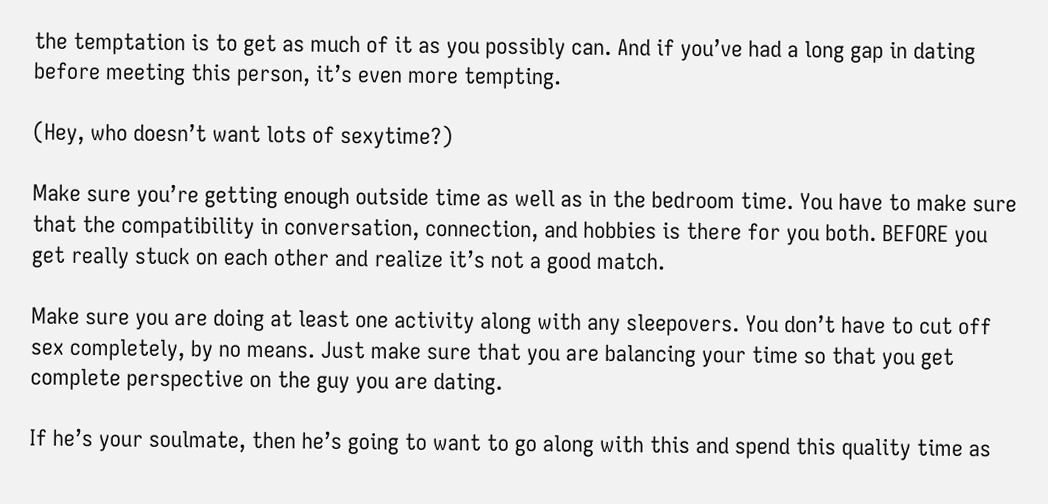the temptation is to get as much of it as you possibly can. And if you’ve had a long gap in dating before meeting this person, it’s even more tempting.

(Hey, who doesn’t want lots of sexytime?)

Make sure you’re getting enough outside time as well as in the bedroom time. You have to make sure that the compatibility in conversation, connection, and hobbies is there for you both. BEFORE you get really stuck on each other and realize it’s not a good match.

Make sure you are doing at least one activity along with any sleepovers. You don’t have to cut off sex completely, by no means. Just make sure that you are balancing your time so that you get complete perspective on the guy you are dating.

If he’s your soulmate, then he’s going to want to go along with this and spend this quality time as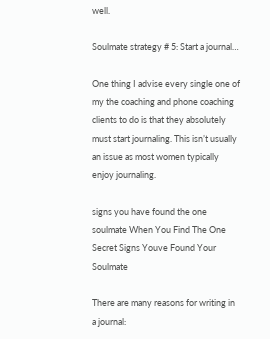well.

Soulmate strategy # 5: Start a journal…

One thing I advise every single one of my the coaching and phone coaching clients to do is that they absolutely must start journaling. This isn’t usually an issue as most women typically enjoy journaling.

signs you have found the one soulmate When You Find The One   Secret Signs Youve Found Your Soulmate

There are many reasons for writing in a journal: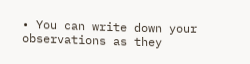• You can write down your observations as they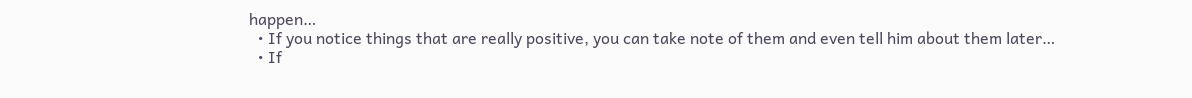happen…
  • If you notice things that are really positive, you can take note of them and even tell him about them later…
  • If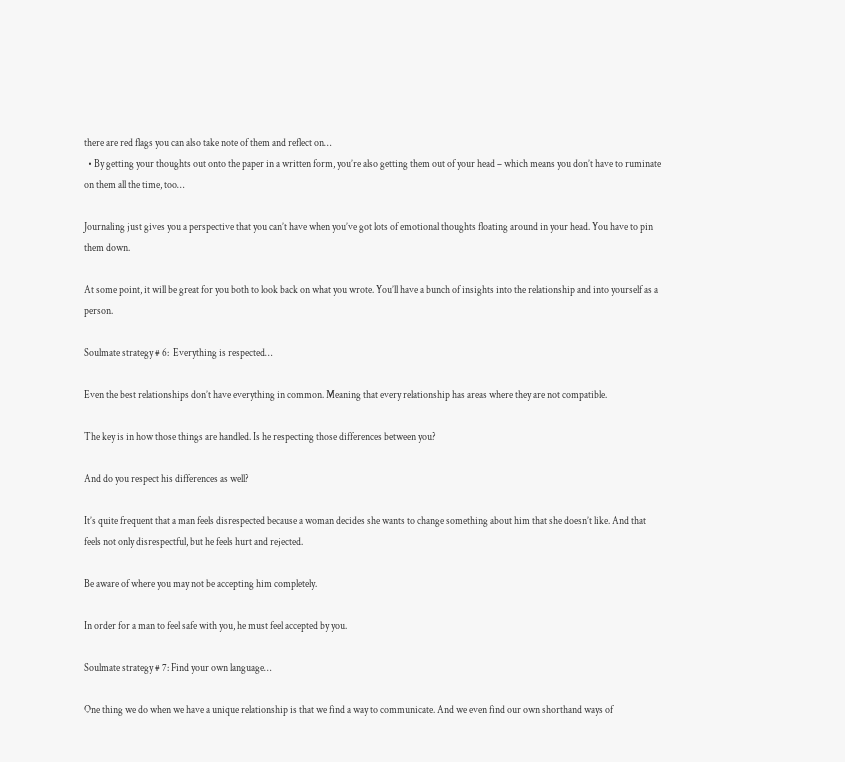there are red flags you can also take note of them and reflect on…
  • By getting your thoughts out onto the paper in a written form, you’re also getting them out of your head – which means you don’t have to ruminate on them all the time, too…

Journaling just gives you a perspective that you can’t have when you’ve got lots of emotional thoughts floating around in your head. You have to pin them down.

At some point, it will be great for you both to look back on what you wrote. You’ll have a bunch of insights into the relationship and into yourself as a person.

Soulmate strategy # 6:  Everything is respected…

Even the best relationships don’t have everything in common. Meaning that every relationship has areas where they are not compatible.

The key is in how those things are handled. Is he respecting those differences between you?

And do you respect his differences as well?

It’s quite frequent that a man feels disrespected because a woman decides she wants to change something about him that she doesn’t like. And that feels not only disrespectful, but he feels hurt and rejected.

Be aware of where you may not be accepting him completely.

In order for a man to feel safe with you, he must feel accepted by you.

Soulmate strategy # 7: Find your own language…

One thing we do when we have a unique relationship is that we find a way to communicate. And we even find our own shorthand ways of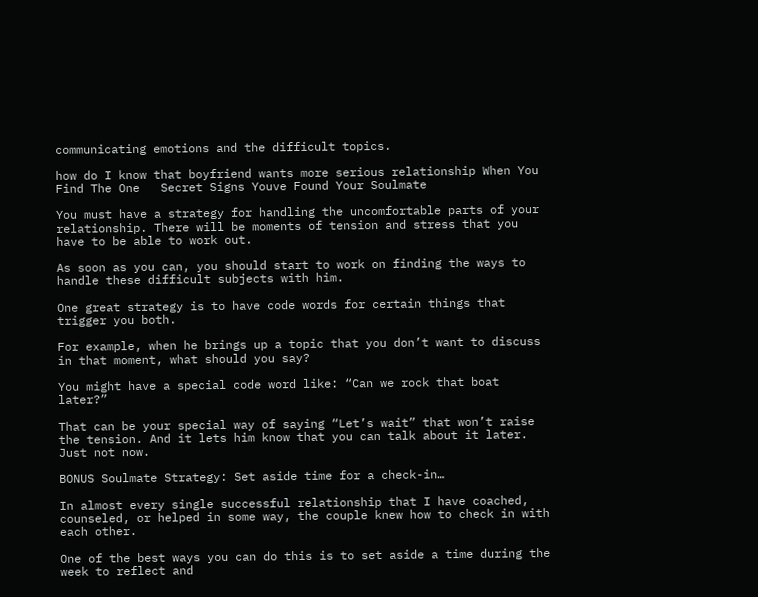communicating emotions and the difficult topics.

how do I know that boyfriend wants more serious relationship When You Find The One   Secret Signs Youve Found Your Soulmate

You must have a strategy for handling the uncomfortable parts of your relationship. There will be moments of tension and stress that you have to be able to work out.

As soon as you can, you should start to work on finding the ways to handle these difficult subjects with him.

One great strategy is to have code words for certain things that trigger you both.

For example, when he brings up a topic that you don’t want to discuss in that moment, what should you say?

You might have a special code word like: “Can we rock that boat later?”

That can be your special way of saying “Let’s wait” that won’t raise the tension. And it lets him know that you can talk about it later. Just not now.

BONUS Soulmate Strategy: Set aside time for a check-in…

In almost every single successful relationship that I have coached, counseled, or helped in some way, the couple knew how to check in with each other.

One of the best ways you can do this is to set aside a time during the week to reflect and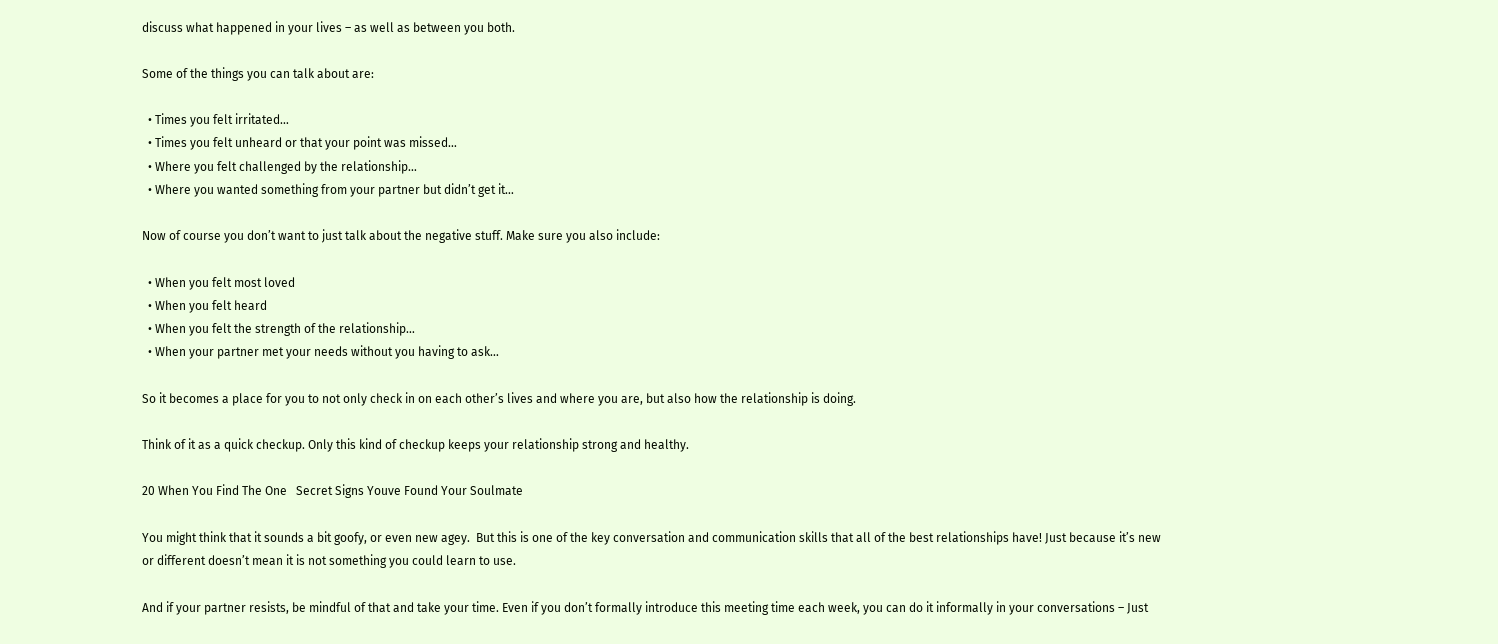discuss what happened in your lives – as well as between you both.

Some of the things you can talk about are:

  • Times you felt irritated…
  • Times you felt unheard or that your point was missed…
  • Where you felt challenged by the relationship…
  • Where you wanted something from your partner but didn’t get it…

Now of course you don’t want to just talk about the negative stuff. Make sure you also include:

  • When you felt most loved
  • When you felt heard
  • When you felt the strength of the relationship…
  • When your partner met your needs without you having to ask…

So it becomes a place for you to not only check in on each other’s lives and where you are, but also how the relationship is doing.

Think of it as a quick checkup. Only this kind of checkup keeps your relationship strong and healthy.

20 When You Find The One   Secret Signs Youve Found Your Soulmate

You might think that it sounds a bit goofy, or even new agey.  But this is one of the key conversation and communication skills that all of the best relationships have! Just because it’s new or different doesn’t mean it is not something you could learn to use.

And if your partner resists, be mindful of that and take your time. Even if you don’t formally introduce this meeting time each week, you can do it informally in your conversations – Just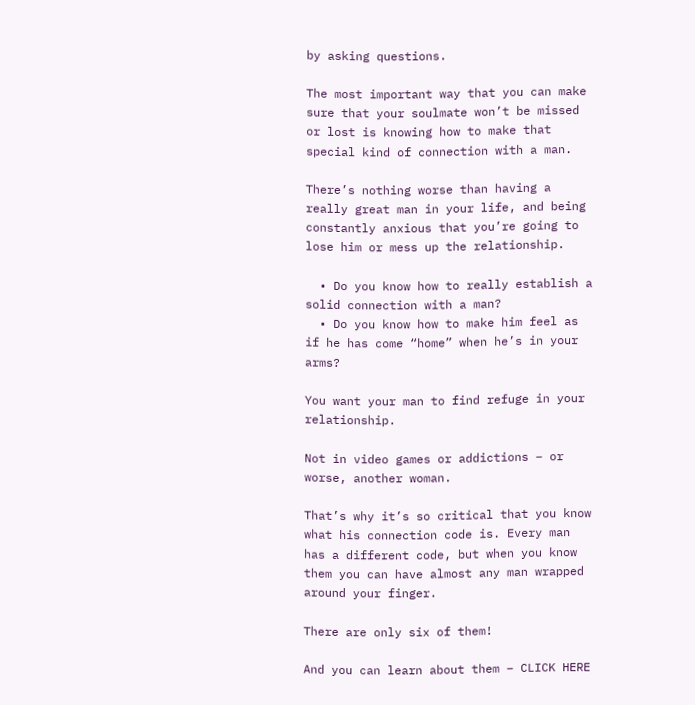by asking questions.

The most important way that you can make sure that your soulmate won’t be missed or lost is knowing how to make that special kind of connection with a man.

There’s nothing worse than having a really great man in your life, and being constantly anxious that you’re going to lose him or mess up the relationship.

  • Do you know how to really establish a solid connection with a man?
  • Do you know how to make him feel as if he has come “home” when he’s in your arms?

You want your man to find refuge in your relationship.

Not in video games or addictions – or worse, another woman.

That’s why it’s so critical that you know what his connection code is. Every man has a different code, but when you know them you can have almost any man wrapped around your finger.

There are only six of them!

And you can learn about them – CLICK HERE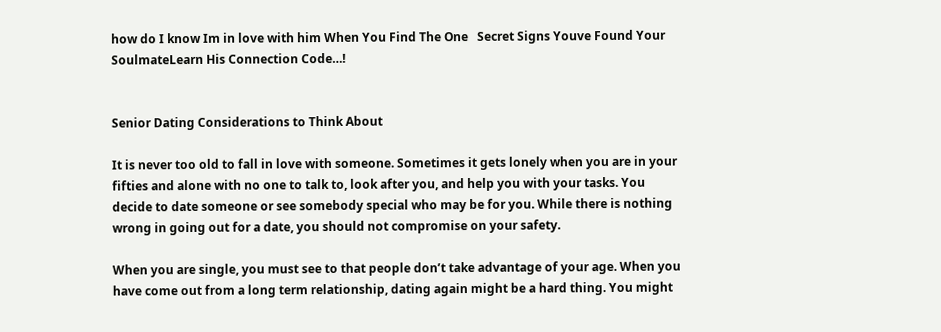how do I know Im in love with him When You Find The One   Secret Signs Youve Found Your SoulmateLearn His Connection Code…!


Senior Dating Considerations to Think About

It is never too old to fall in love with someone. Sometimes it gets lonely when you are in your fifties and alone with no one to talk to, look after you, and help you with your tasks. You decide to date someone or see somebody special who may be for you. While there is nothing wrong in going out for a date, you should not compromise on your safety.

When you are single, you must see to that people don’t take advantage of your age. When you have come out from a long term relationship, dating again might be a hard thing. You might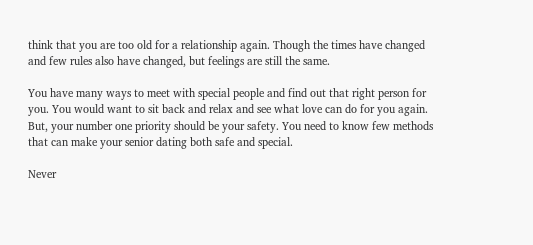think that you are too old for a relationship again. Though the times have changed and few rules also have changed, but feelings are still the same.

You have many ways to meet with special people and find out that right person for you. You would want to sit back and relax and see what love can do for you again. But, your number one priority should be your safety. You need to know few methods that can make your senior dating both safe and special.

Never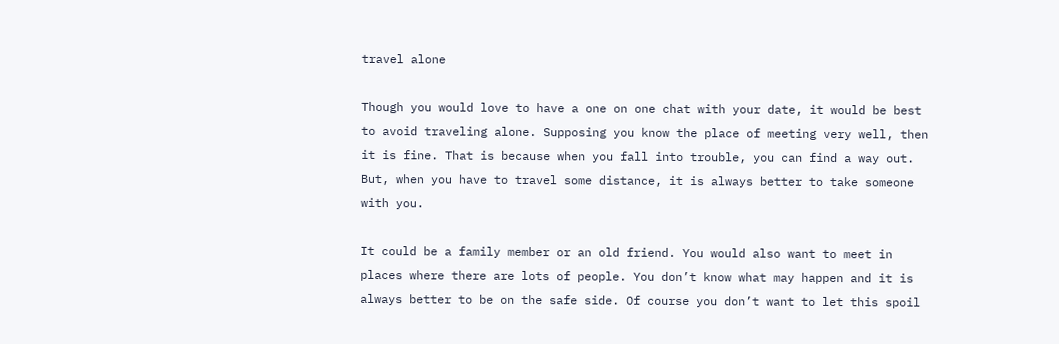travel alone

Though you would love to have a one on one chat with your date, it would be best to avoid traveling alone. Supposing you know the place of meeting very well, then it is fine. That is because when you fall into trouble, you can find a way out. But, when you have to travel some distance, it is always better to take someone with you.

It could be a family member or an old friend. You would also want to meet in places where there are lots of people. You don’t know what may happen and it is always better to be on the safe side. Of course you don’t want to let this spoil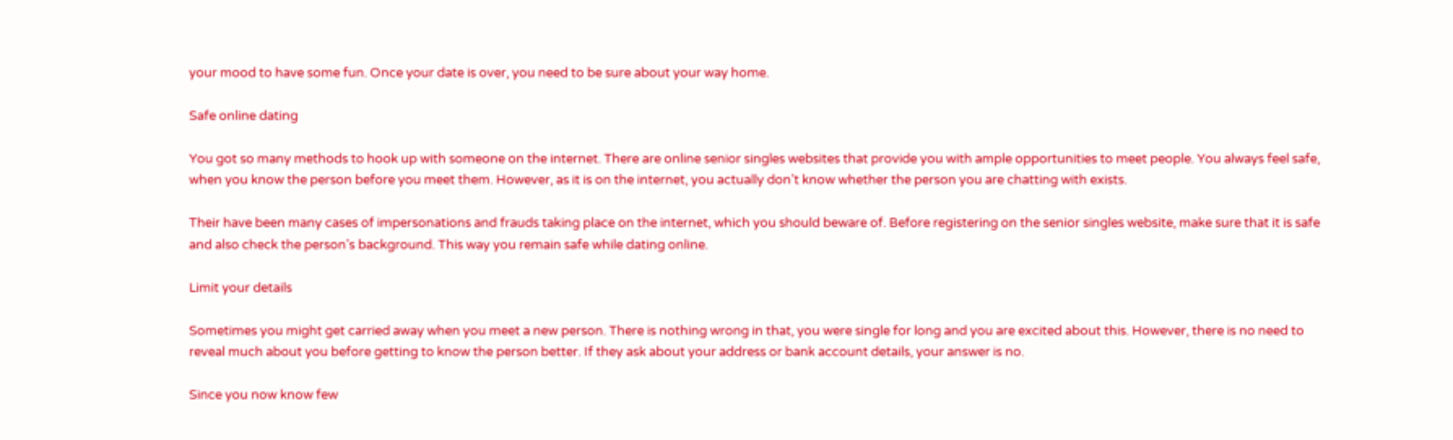your mood to have some fun. Once your date is over, you need to be sure about your way home.

Safe online dating

You got so many methods to hook up with someone on the internet. There are online senior singles websites that provide you with ample opportunities to meet people. You always feel safe, when you know the person before you meet them. However, as it is on the internet, you actually don’t know whether the person you are chatting with exists.

Their have been many cases of impersonations and frauds taking place on the internet, which you should beware of. Before registering on the senior singles website, make sure that it is safe and also check the person’s background. This way you remain safe while dating online.

Limit your details

Sometimes you might get carried away when you meet a new person. There is nothing wrong in that, you were single for long and you are excited about this. However, there is no need to reveal much about you before getting to know the person better. If they ask about your address or bank account details, your answer is no.

Since you now know few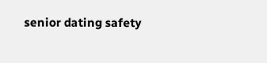senior dating safety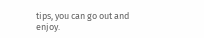tips, you can go out and enjoy.